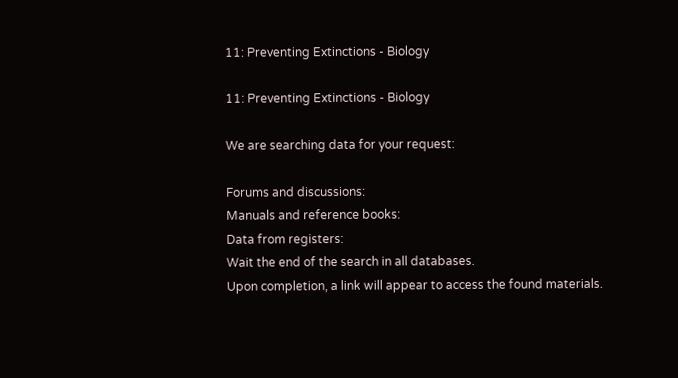11: Preventing Extinctions - Biology

11: Preventing Extinctions - Biology

We are searching data for your request:

Forums and discussions:
Manuals and reference books:
Data from registers:
Wait the end of the search in all databases.
Upon completion, a link will appear to access the found materials.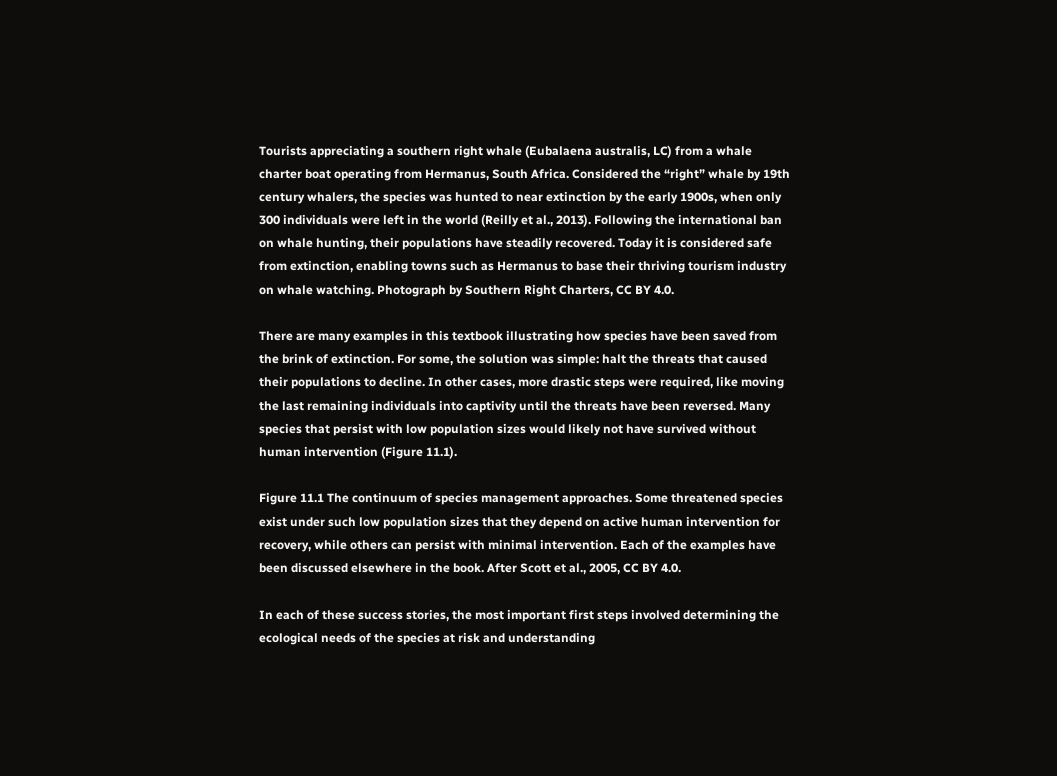Tourists appreciating a southern right whale (Eubalaena australis, LC) from a whale charter boat operating from Hermanus, South Africa. Considered the “right” whale by 19th century whalers, the species was hunted to near extinction by the early 1900s, when only 300 individuals were left in the world (Reilly et al., 2013). Following the international ban on whale hunting, their populations have steadily recovered. Today it is considered safe from extinction, enabling towns such as Hermanus to base their thriving tourism industry on whale watching. Photograph by Southern Right Charters, CC BY 4.0.

There are many examples in this textbook illustrating how species have been saved from the brink of extinction. For some, the solution was simple: halt the threats that caused their populations to decline. In other cases, more drastic steps were required, like moving the last remaining individuals into captivity until the threats have been reversed. Many species that persist with low population sizes would likely not have survived without human intervention (Figure 11.1).

Figure 11.1 The continuum of species management approaches. Some threatened species exist under such low population sizes that they depend on active human intervention for recovery, while others can persist with minimal intervention. Each of the examples have been discussed elsewhere in the book. After Scott et al., 2005, CC BY 4.0.

In each of these success stories, the most important first steps involved determining the ecological needs of the species at risk and understanding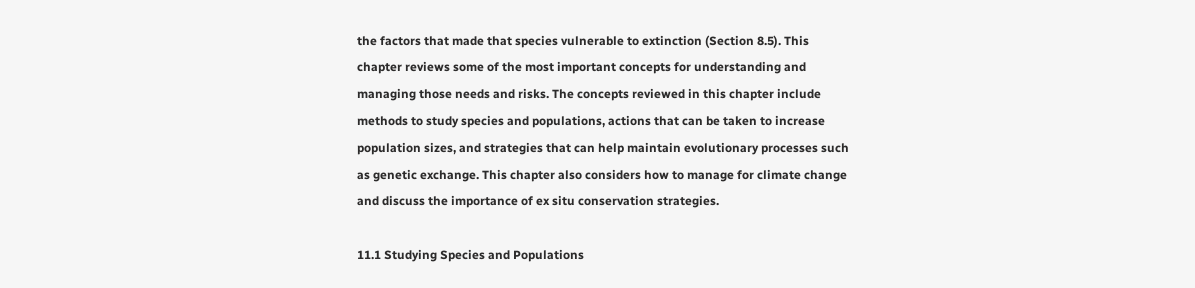the factors that made that species vulnerable to extinction (Section 8.5). This chapter reviews some of the most important concepts for understanding and managing those needs and risks. The concepts reviewed in this chapter include methods to study species and populations, actions that can be taken to increase population sizes, and strategies that can help maintain evolutionary processes such as genetic exchange. This chapter also considers how to manage for climate change and discuss the importance of ex situ conservation strategies.

11.1 Studying Species and Populations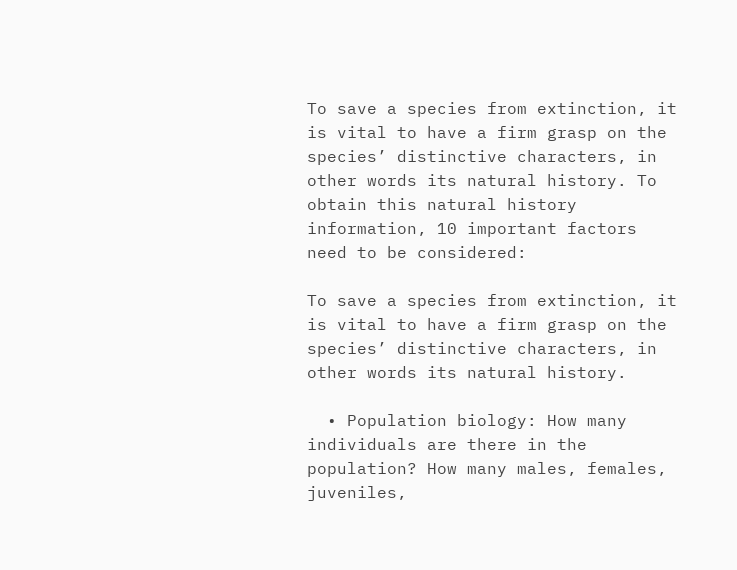To save a species from extinction, it is vital to have a firm grasp on the species’ distinctive characters, in other words its natural history. To obtain this natural history information, 10 important factors need to be considered:

To save a species from extinction, it is vital to have a firm grasp on the species’ distinctive characters, in other words its natural history.

  • Population biology: How many individuals are there in the population? How many males, females, juveniles,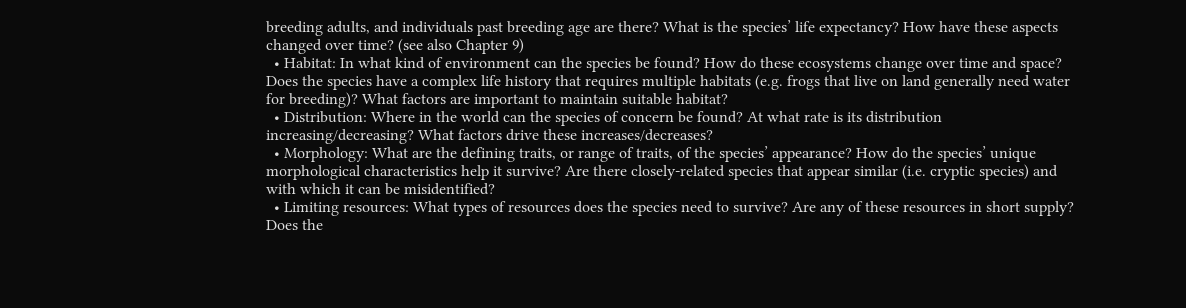breeding adults, and individuals past breeding age are there? What is the species’ life expectancy? How have these aspects changed over time? (see also Chapter 9)
  • Habitat: In what kind of environment can the species be found? How do these ecosystems change over time and space? Does the species have a complex life history that requires multiple habitats (e.g. frogs that live on land generally need water for breeding)? What factors are important to maintain suitable habitat?
  • Distribution: Where in the world can the species of concern be found? At what rate is its distribution increasing/decreasing? What factors drive these increases/decreases?
  • Morphology: What are the defining traits, or range of traits, of the species’ appearance? How do the species’ unique morphological characteristics help it survive? Are there closely-related species that appear similar (i.e. cryptic species) and with which it can be misidentified?
  • Limiting resources: What types of resources does the species need to survive? Are any of these resources in short supply? Does the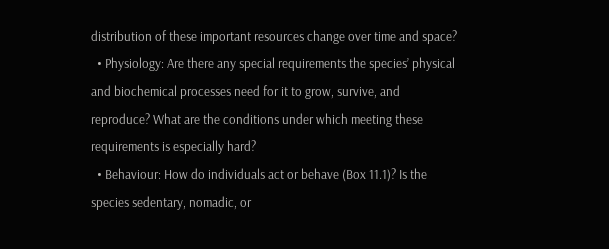distribution of these important resources change over time and space?
  • Physiology: Are there any special requirements the species’ physical and biochemical processes need for it to grow, survive, and reproduce? What are the conditions under which meeting these requirements is especially hard?
  • Behaviour: How do individuals act or behave (Box 11.1)? Is the species sedentary, nomadic, or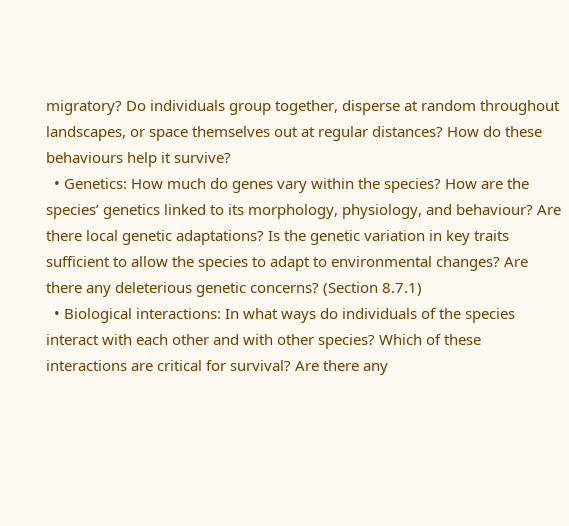migratory? Do individuals group together, disperse at random throughout landscapes, or space themselves out at regular distances? How do these behaviours help it survive?
  • Genetics: How much do genes vary within the species? How are the species’ genetics linked to its morphology, physiology, and behaviour? Are there local genetic adaptations? Is the genetic variation in key traits sufficient to allow the species to adapt to environmental changes? Are there any deleterious genetic concerns? (Section 8.7.1)
  • Biological interactions: In what ways do individuals of the species interact with each other and with other species? Which of these interactions are critical for survival? Are there any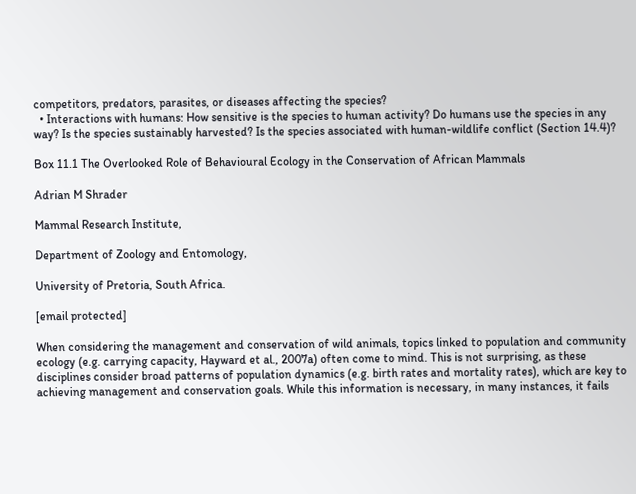competitors, predators, parasites, or diseases affecting the species?
  • Interactions with humans: How sensitive is the species to human activity? Do humans use the species in any way? Is the species sustainably harvested? Is the species associated with human-wildlife conflict (Section 14.4)?

Box 11.1 The Overlooked Role of Behavioural Ecology in the Conservation of African Mammals

Adrian M Shrader

Mammal Research Institute,

Department of Zoology and Entomology,

University of Pretoria, South Africa.

[email protected]

When considering the management and conservation of wild animals, topics linked to population and community ecology (e.g. carrying capacity, Hayward et al., 2007a) often come to mind. This is not surprising, as these disciplines consider broad patterns of population dynamics (e.g. birth rates and mortality rates), which are key to achieving management and conservation goals. While this information is necessary, in many instances, it fails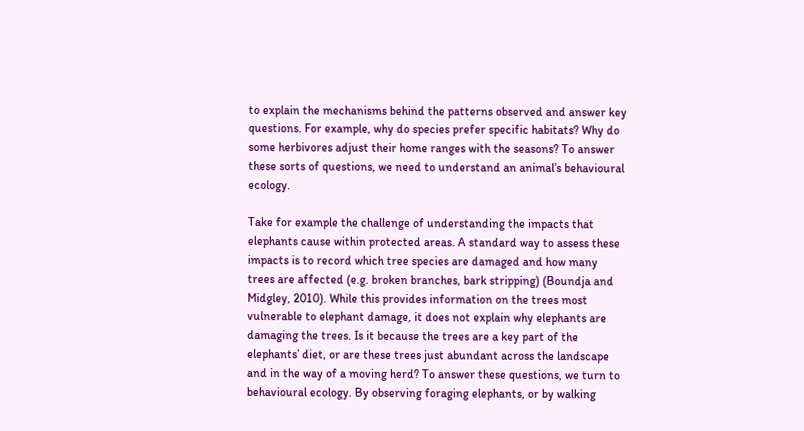to explain the mechanisms behind the patterns observed and answer key questions. For example, why do species prefer specific habitats? Why do some herbivores adjust their home ranges with the seasons? To answer these sorts of questions, we need to understand an animal’s behavioural ecology.

Take for example the challenge of understanding the impacts that elephants cause within protected areas. A standard way to assess these impacts is to record which tree species are damaged and how many trees are affected (e.g. broken branches, bark stripping) (Boundja and Midgley, 2010). While this provides information on the trees most vulnerable to elephant damage, it does not explain why elephants are damaging the trees. Is it because the trees are a key part of the elephants’ diet, or are these trees just abundant across the landscape and in the way of a moving herd? To answer these questions, we turn to behavioural ecology. By observing foraging elephants, or by walking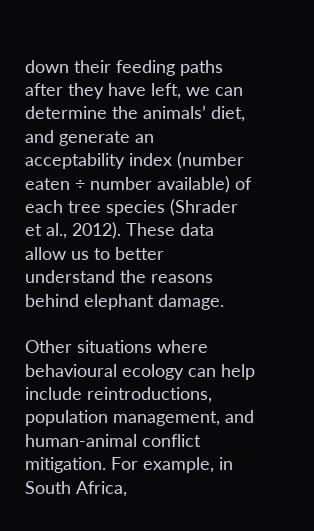down their feeding paths after they have left, we can determine the animals’ diet, and generate an acceptability index (number eaten ÷ number available) of each tree species (Shrader et al., 2012). These data allow us to better understand the reasons behind elephant damage.

Other situations where behavioural ecology can help include reintroductions, population management, and human-animal conflict mitigation. For example, in South Africa,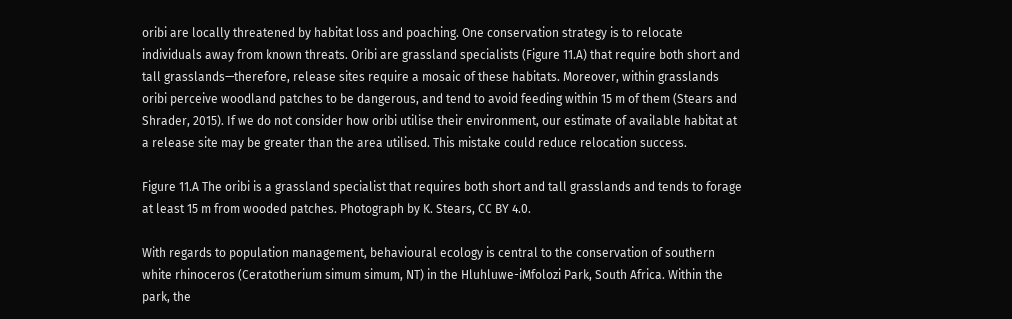oribi are locally threatened by habitat loss and poaching. One conservation strategy is to relocate individuals away from known threats. Oribi are grassland specialists (Figure 11.A) that require both short and tall grasslands—therefore, release sites require a mosaic of these habitats. Moreover, within grasslands oribi perceive woodland patches to be dangerous, and tend to avoid feeding within 15 m of them (Stears and Shrader, 2015). If we do not consider how oribi utilise their environment, our estimate of available habitat at a release site may be greater than the area utilised. This mistake could reduce relocation success.

Figure 11.A The oribi is a grassland specialist that requires both short and tall grasslands and tends to forage at least 15 m from wooded patches. Photograph by K. Stears, CC BY 4.0.

With regards to population management, behavioural ecology is central to the conservation of southern white rhinoceros (Ceratotherium simum simum, NT) in the Hluhluwe-iMfolozi Park, South Africa. Within the park, the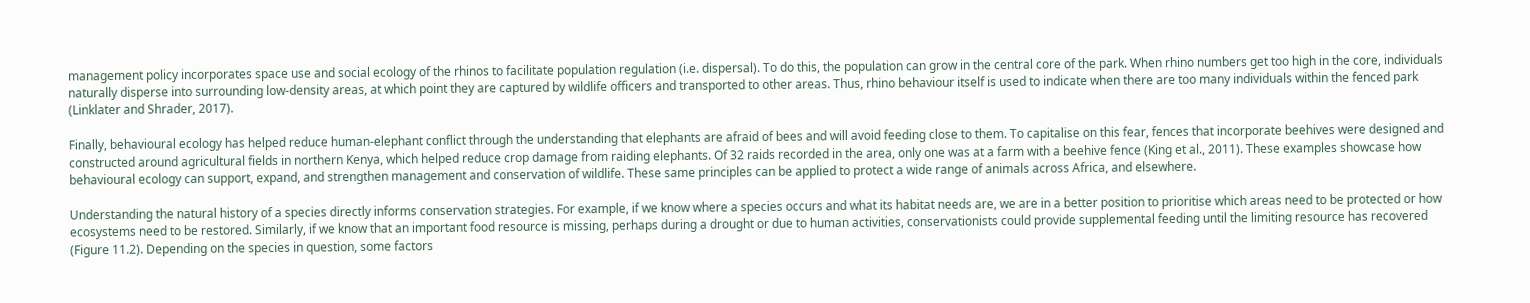management policy incorporates space use and social ecology of the rhinos to facilitate population regulation (i.e. dispersal). To do this, the population can grow in the central core of the park. When rhino numbers get too high in the core, individuals naturally disperse into surrounding low-density areas, at which point they are captured by wildlife officers and transported to other areas. Thus, rhino behaviour itself is used to indicate when there are too many individuals within the fenced park (Linklater and Shrader, 2017).

Finally, behavioural ecology has helped reduce human-elephant conflict through the understanding that elephants are afraid of bees and will avoid feeding close to them. To capitalise on this fear, fences that incorporate beehives were designed and constructed around agricultural fields in northern Kenya, which helped reduce crop damage from raiding elephants. Of 32 raids recorded in the area, only one was at a farm with a beehive fence (King et al., 2011). These examples showcase how behavioural ecology can support, expand, and strengthen management and conservation of wildlife. These same principles can be applied to protect a wide range of animals across Africa, and elsewhere.

Understanding the natural history of a species directly informs conservation strategies. For example, if we know where a species occurs and what its habitat needs are, we are in a better position to prioritise which areas need to be protected or how ecosystems need to be restored. Similarly, if we know that an important food resource is missing, perhaps during a drought or due to human activities, conservationists could provide supplemental feeding until the limiting resource has recovered (Figure 11.2). Depending on the species in question, some factors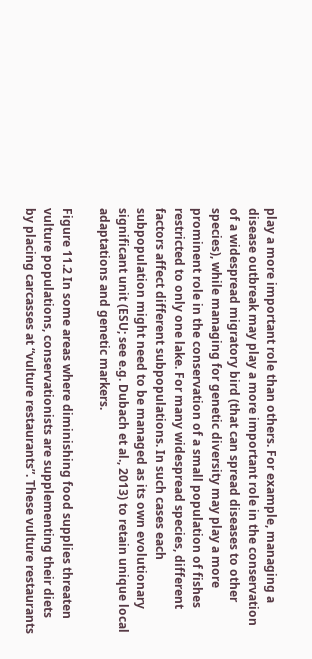play a more important role than others. For example, managing a disease outbreak may play a more important role in the conservation of a widespread migratory bird (that can spread diseases to other species), while managing for genetic diversity may play a more prominent role in the conservation of a small population of fishes restricted to only one lake. For many widespread species, different factors affect different subpopulations. In such cases each subpopulation might need to be managed as its own evolutionary significant unit (ESU; see e.g. Dubach et al., 2013) to retain unique local adaptations and genetic markers.

Figure 11.2 In some areas where diminishing food supplies threaten vulture populations, conservationists are supplementing their diets by placing carcasses at “vulture restaurants”. These vulture restaurants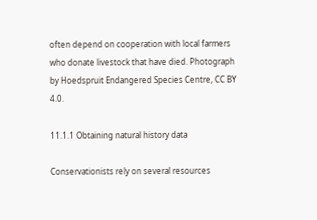often depend on cooperation with local farmers who donate livestock that have died. Photograph by Hoedspruit Endangered Species Centre, CC BY 4.0.

11.1.1 Obtaining natural history data

Conservationists rely on several resources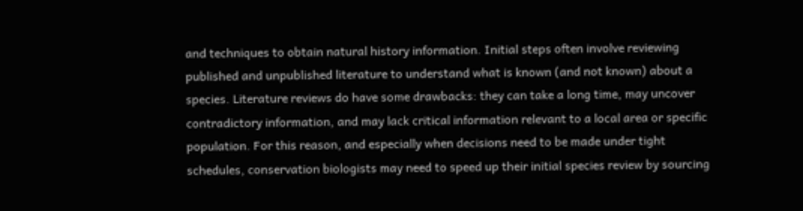and techniques to obtain natural history information. Initial steps often involve reviewing published and unpublished literature to understand what is known (and not known) about a species. Literature reviews do have some drawbacks: they can take a long time, may uncover contradictory information, and may lack critical information relevant to a local area or specific population. For this reason, and especially when decisions need to be made under tight schedules, conservation biologists may need to speed up their initial species review by sourcing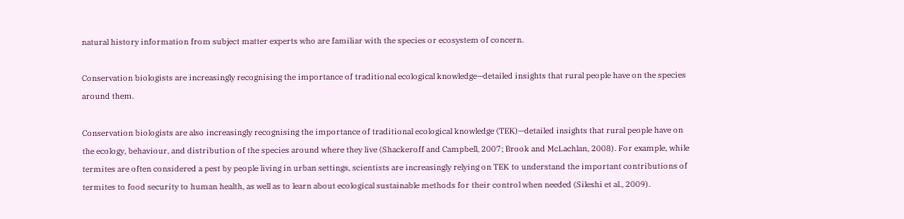natural history information from subject matter experts who are familiar with the species or ecosystem of concern.

Conservation biologists are increasingly recognising the importance of traditional ecological knowledge—detailed insights that rural people have on the species around them.

Conservation biologists are also increasingly recognising the importance of traditional ecological knowledge (TEK)—detailed insights that rural people have on the ecology, behaviour, and distribution of the species around where they live (Shackeroff and Campbell, 2007; Brook and McLachlan, 2008). For example, while termites are often considered a pest by people living in urban settings, scientists are increasingly relying on TEK to understand the important contributions of termites to food security to human health, as well as to learn about ecological sustainable methods for their control when needed (Sileshi et al., 2009).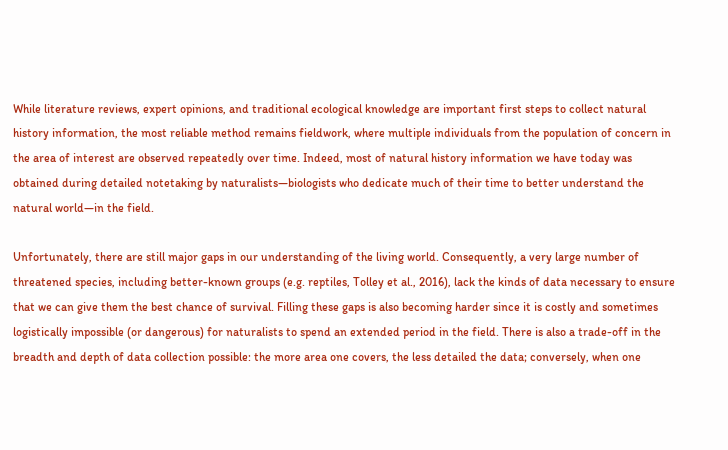While literature reviews, expert opinions, and traditional ecological knowledge are important first steps to collect natural history information, the most reliable method remains fieldwork, where multiple individuals from the population of concern in the area of interest are observed repeatedly over time. Indeed, most of natural history information we have today was obtained during detailed notetaking by naturalists—biologists who dedicate much of their time to better understand the natural world—in the field.

Unfortunately, there are still major gaps in our understanding of the living world. Consequently, a very large number of threatened species, including better-known groups (e.g. reptiles, Tolley et al., 2016), lack the kinds of data necessary to ensure that we can give them the best chance of survival. Filling these gaps is also becoming harder since it is costly and sometimes logistically impossible (or dangerous) for naturalists to spend an extended period in the field. There is also a trade-off in the breadth and depth of data collection possible: the more area one covers, the less detailed the data; conversely, when one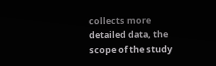collects more detailed data, the scope of the study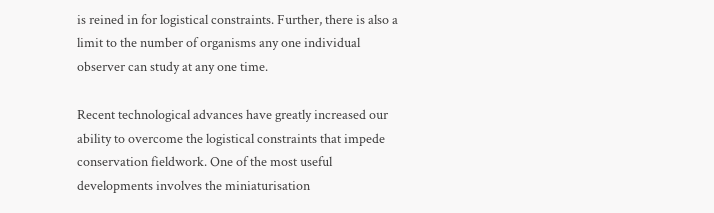is reined in for logistical constraints. Further, there is also a limit to the number of organisms any one individual observer can study at any one time.

Recent technological advances have greatly increased our ability to overcome the logistical constraints that impede conservation fieldwork. One of the most useful developments involves the miniaturisation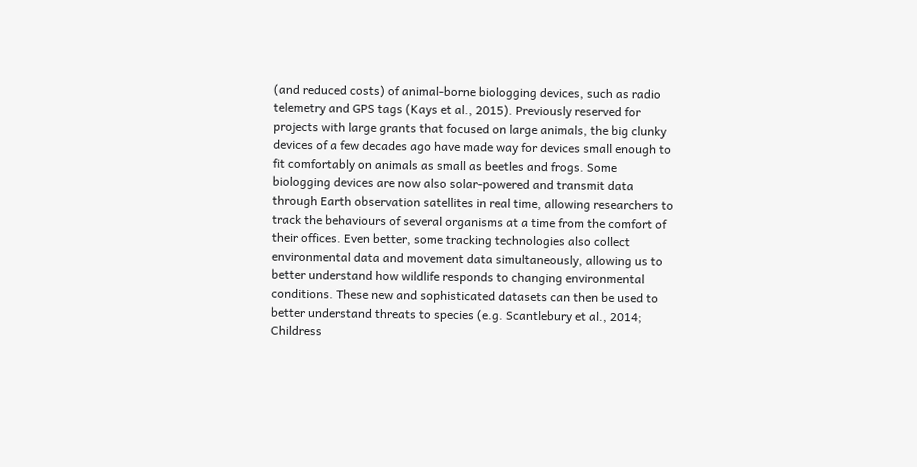(and reduced costs) of animal-borne biologging devices, such as radio telemetry and GPS tags (Kays et al., 2015). Previously reserved for projects with large grants that focused on large animals, the big clunky devices of a few decades ago have made way for devices small enough to fit comfortably on animals as small as beetles and frogs. Some biologging devices are now also solar-powered and transmit data through Earth observation satellites in real time, allowing researchers to track the behaviours of several organisms at a time from the comfort of their offices. Even better, some tracking technologies also collect environmental data and movement data simultaneously, allowing us to better understand how wildlife responds to changing environmental conditions. These new and sophisticated datasets can then be used to better understand threats to species (e.g. Scantlebury et al., 2014; Childress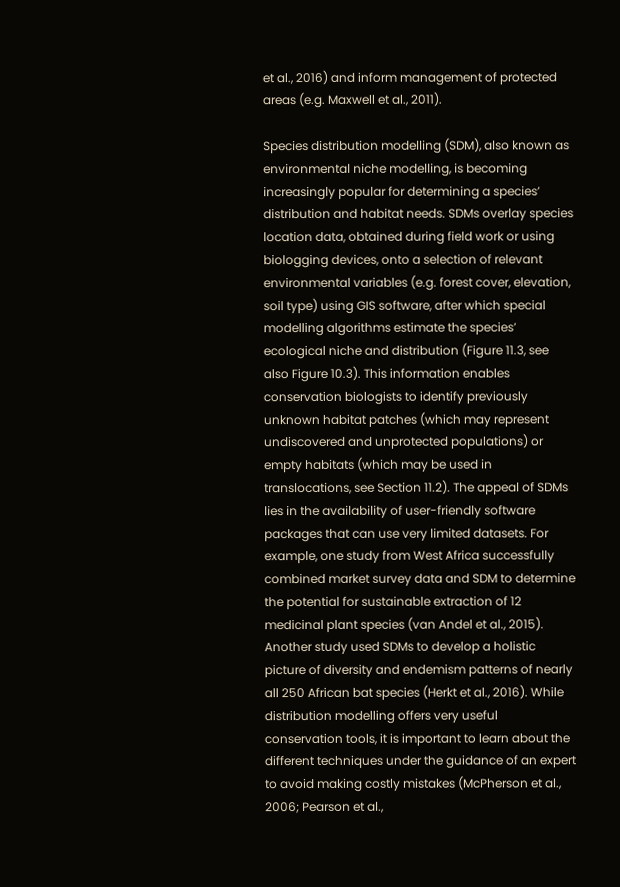et al., 2016) and inform management of protected areas (e.g. Maxwell et al., 2011).

Species distribution modelling (SDM), also known as environmental niche modelling, is becoming increasingly popular for determining a species’ distribution and habitat needs. SDMs overlay species location data, obtained during field work or using biologging devices, onto a selection of relevant environmental variables (e.g. forest cover, elevation, soil type) using GIS software, after which special modelling algorithms estimate the species’ ecological niche and distribution (Figure 11.3, see also Figure 10.3). This information enables conservation biologists to identify previously unknown habitat patches (which may represent undiscovered and unprotected populations) or empty habitats (which may be used in translocations, see Section 11.2). The appeal of SDMs lies in the availability of user-friendly software packages that can use very limited datasets. For example, one study from West Africa successfully combined market survey data and SDM to determine the potential for sustainable extraction of 12 medicinal plant species (van Andel et al., 2015). Another study used SDMs to develop a holistic picture of diversity and endemism patterns of nearly all 250 African bat species (Herkt et al., 2016). While distribution modelling offers very useful conservation tools, it is important to learn about the different techniques under the guidance of an expert to avoid making costly mistakes (McPherson et al., 2006; Pearson et al.,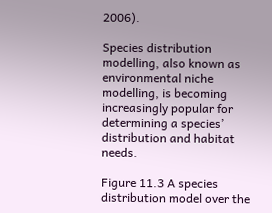2006).

Species distribution modelling, also known as environmental niche modelling, is becoming increasingly popular for determining a species’ distribution and habitat needs.

Figure 11.3 A species distribution model over the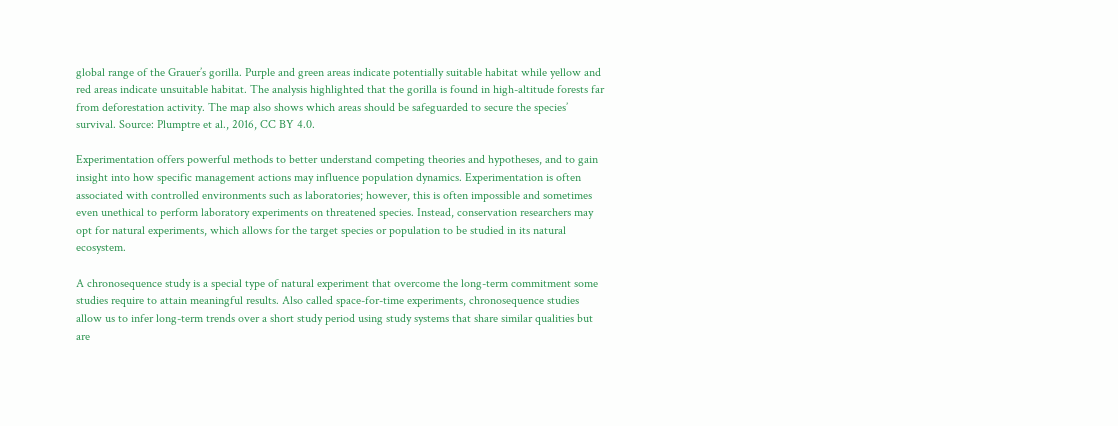global range of the Grauer’s gorilla. Purple and green areas indicate potentially suitable habitat while yellow and red areas indicate unsuitable habitat. The analysis highlighted that the gorilla is found in high-altitude forests far from deforestation activity. The map also shows which areas should be safeguarded to secure the species’ survival. Source: Plumptre et al., 2016, CC BY 4.0.

Experimentation offers powerful methods to better understand competing theories and hypotheses, and to gain insight into how specific management actions may influence population dynamics. Experimentation is often associated with controlled environments such as laboratories; however, this is often impossible and sometimes even unethical to perform laboratory experiments on threatened species. Instead, conservation researchers may opt for natural experiments, which allows for the target species or population to be studied in its natural ecosystem.

A chronosequence study is a special type of natural experiment that overcome the long-term commitment some studies require to attain meaningful results. Also called space-for-time experiments, chronosequence studies allow us to infer long-term trends over a short study period using study systems that share similar qualities but are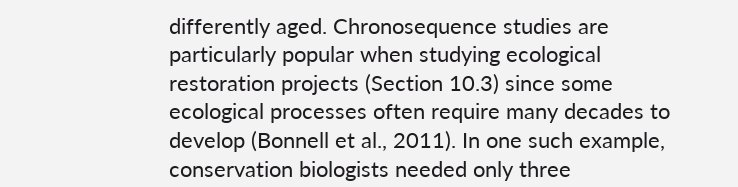differently aged. Chronosequence studies are particularly popular when studying ecological restoration projects (Section 10.3) since some ecological processes often require many decades to develop (Bonnell et al., 2011). In one such example, conservation biologists needed only three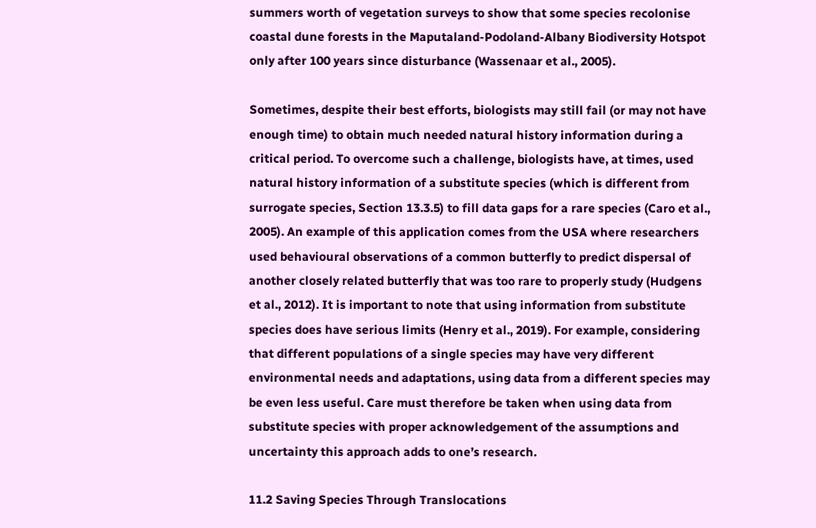summers worth of vegetation surveys to show that some species recolonise coastal dune forests in the Maputaland-Podoland-Albany Biodiversity Hotspot only after 100 years since disturbance (Wassenaar et al., 2005).

Sometimes, despite their best efforts, biologists may still fail (or may not have enough time) to obtain much needed natural history information during a critical period. To overcome such a challenge, biologists have, at times, used natural history information of a substitute species (which is different from surrogate species, Section 13.3.5) to fill data gaps for a rare species (Caro et al., 2005). An example of this application comes from the USA where researchers used behavioural observations of a common butterfly to predict dispersal of another closely related butterfly that was too rare to properly study (Hudgens et al., 2012). It is important to note that using information from substitute species does have serious limits (Henry et al., 2019). For example, considering that different populations of a single species may have very different environmental needs and adaptations, using data from a different species may be even less useful. Care must therefore be taken when using data from substitute species with proper acknowledgement of the assumptions and uncertainty this approach adds to one’s research.

11.2 Saving Species Through Translocations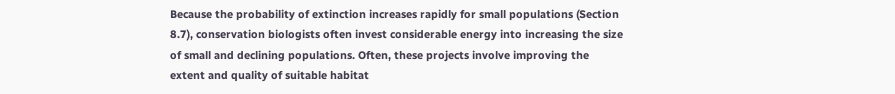Because the probability of extinction increases rapidly for small populations (Section 8.7), conservation biologists often invest considerable energy into increasing the size of small and declining populations. Often, these projects involve improving the extent and quality of suitable habitat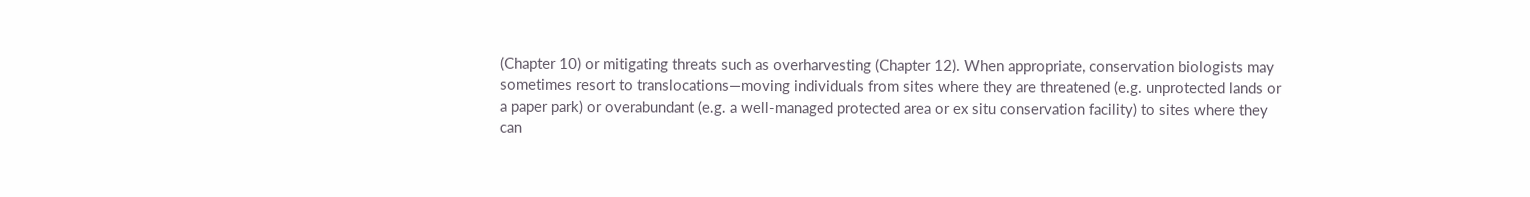(Chapter 10) or mitigating threats such as overharvesting (Chapter 12). When appropriate, conservation biologists may sometimes resort to translocations—moving individuals from sites where they are threatened (e.g. unprotected lands or a paper park) or overabundant (e.g. a well-managed protected area or ex situ conservation facility) to sites where they can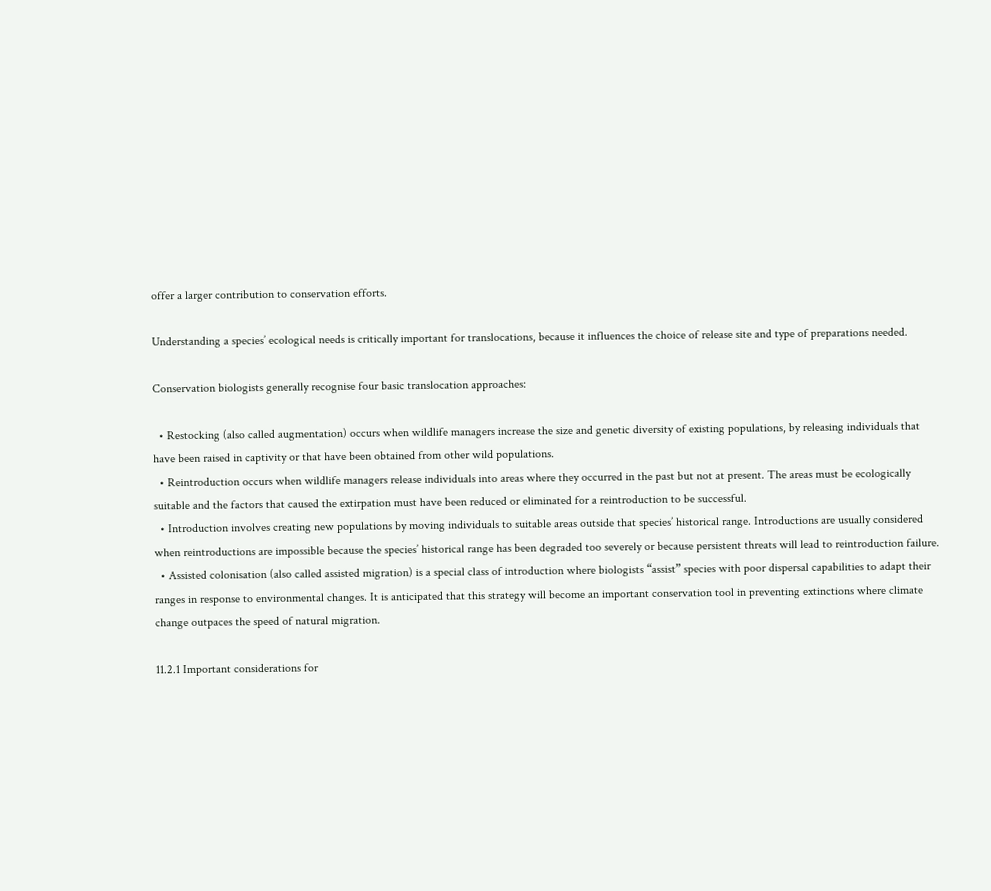offer a larger contribution to conservation efforts.

Understanding a species’ ecological needs is critically important for translocations, because it influences the choice of release site and type of preparations needed.

Conservation biologists generally recognise four basic translocation approaches:

  • Restocking (also called augmentation) occurs when wildlife managers increase the size and genetic diversity of existing populations, by releasing individuals that have been raised in captivity or that have been obtained from other wild populations.
  • Reintroduction occurs when wildlife managers release individuals into areas where they occurred in the past but not at present. The areas must be ecologically suitable and the factors that caused the extirpation must have been reduced or eliminated for a reintroduction to be successful.
  • Introduction involves creating new populations by moving individuals to suitable areas outside that species’ historical range. Introductions are usually considered when reintroductions are impossible because the species’ historical range has been degraded too severely or because persistent threats will lead to reintroduction failure.
  • Assisted colonisation (also called assisted migration) is a special class of introduction where biologists “assist” species with poor dispersal capabilities to adapt their ranges in response to environmental changes. It is anticipated that this strategy will become an important conservation tool in preventing extinctions where climate change outpaces the speed of natural migration.

11.2.1 Important considerations for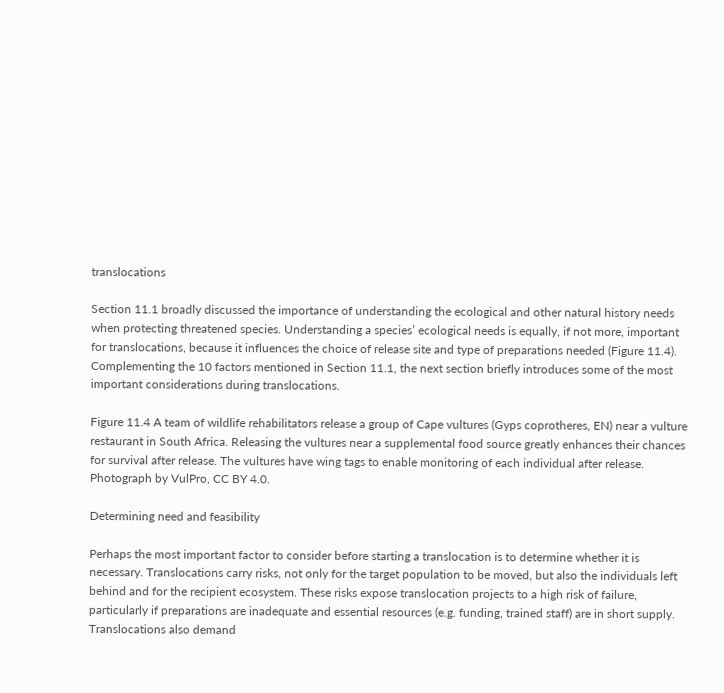translocations

Section 11.1 broadly discussed the importance of understanding the ecological and other natural history needs when protecting threatened species. Understanding a species’ ecological needs is equally, if not more, important for translocations, because it influences the choice of release site and type of preparations needed (Figure 11.4). Complementing the 10 factors mentioned in Section 11.1, the next section briefly introduces some of the most important considerations during translocations.

Figure 11.4 A team of wildlife rehabilitators release a group of Cape vultures (Gyps coprotheres, EN) near a vulture restaurant in South Africa. Releasing the vultures near a supplemental food source greatly enhances their chances for survival after release. The vultures have wing tags to enable monitoring of each individual after release. Photograph by VulPro, CC BY 4.0.

Determining need and feasibility

Perhaps the most important factor to consider before starting a translocation is to determine whether it is necessary. Translocations carry risks, not only for the target population to be moved, but also the individuals left behind and for the recipient ecosystem. These risks expose translocation projects to a high risk of failure, particularly if preparations are inadequate and essential resources (e.g. funding, trained staff) are in short supply. Translocations also demand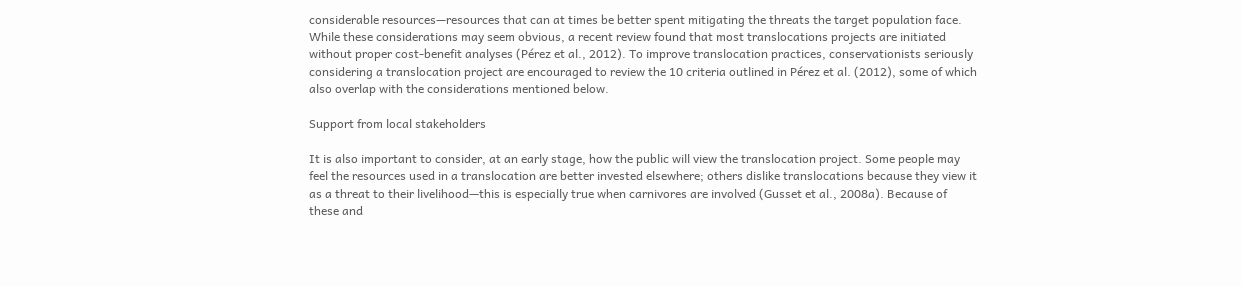considerable resources—resources that can at times be better spent mitigating the threats the target population face. While these considerations may seem obvious, a recent review found that most translocations projects are initiated without proper cost-benefit analyses (Pérez et al., 2012). To improve translocation practices, conservationists seriously considering a translocation project are encouraged to review the 10 criteria outlined in Pérez et al. (2012), some of which also overlap with the considerations mentioned below.

Support from local stakeholders

It is also important to consider, at an early stage, how the public will view the translocation project. Some people may feel the resources used in a translocation are better invested elsewhere; others dislike translocations because they view it as a threat to their livelihood—this is especially true when carnivores are involved (Gusset et al., 2008a). Because of these and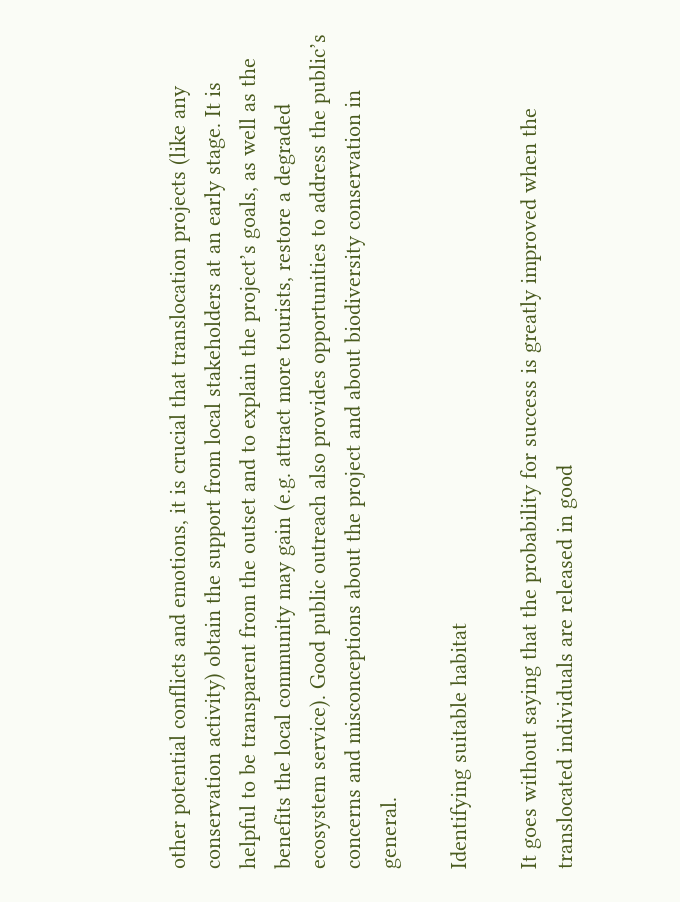other potential conflicts and emotions, it is crucial that translocation projects (like any conservation activity) obtain the support from local stakeholders at an early stage. It is helpful to be transparent from the outset and to explain the project’s goals, as well as the benefits the local community may gain (e.g. attract more tourists, restore a degraded ecosystem service). Good public outreach also provides opportunities to address the public’s concerns and misconceptions about the project and about biodiversity conservation in general.

Identifying suitable habitat

It goes without saying that the probability for success is greatly improved when the translocated individuals are released in good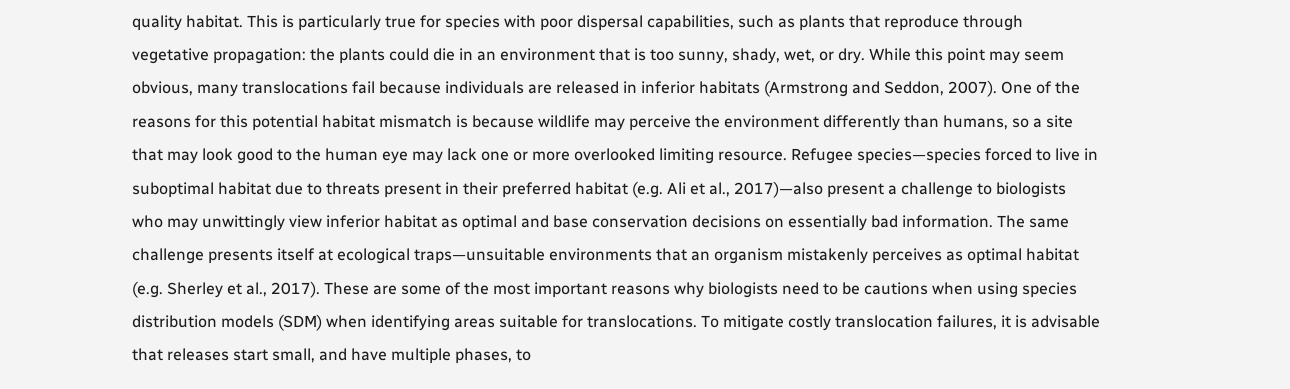quality habitat. This is particularly true for species with poor dispersal capabilities, such as plants that reproduce through vegetative propagation: the plants could die in an environment that is too sunny, shady, wet, or dry. While this point may seem obvious, many translocations fail because individuals are released in inferior habitats (Armstrong and Seddon, 2007). One of the reasons for this potential habitat mismatch is because wildlife may perceive the environment differently than humans, so a site that may look good to the human eye may lack one or more overlooked limiting resource. Refugee species—species forced to live in suboptimal habitat due to threats present in their preferred habitat (e.g. Ali et al., 2017)—also present a challenge to biologists who may unwittingly view inferior habitat as optimal and base conservation decisions on essentially bad information. The same challenge presents itself at ecological traps—unsuitable environments that an organism mistakenly perceives as optimal habitat (e.g. Sherley et al., 2017). These are some of the most important reasons why biologists need to be cautions when using species distribution models (SDM) when identifying areas suitable for translocations. To mitigate costly translocation failures, it is advisable that releases start small, and have multiple phases, to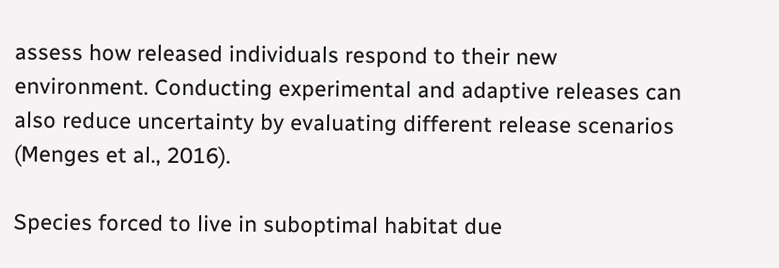assess how released individuals respond to their new environment. Conducting experimental and adaptive releases can also reduce uncertainty by evaluating different release scenarios (Menges et al., 2016).

Species forced to live in suboptimal habitat due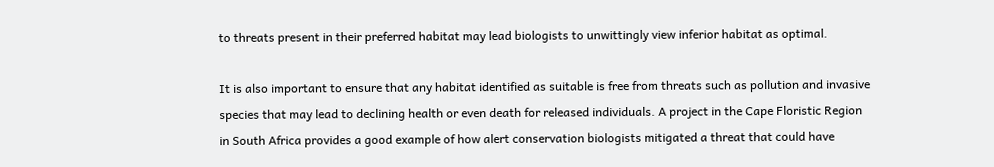to threats present in their preferred habitat may lead biologists to unwittingly view inferior habitat as optimal.

It is also important to ensure that any habitat identified as suitable is free from threats such as pollution and invasive species that may lead to declining health or even death for released individuals. A project in the Cape Floristic Region in South Africa provides a good example of how alert conservation biologists mitigated a threat that could have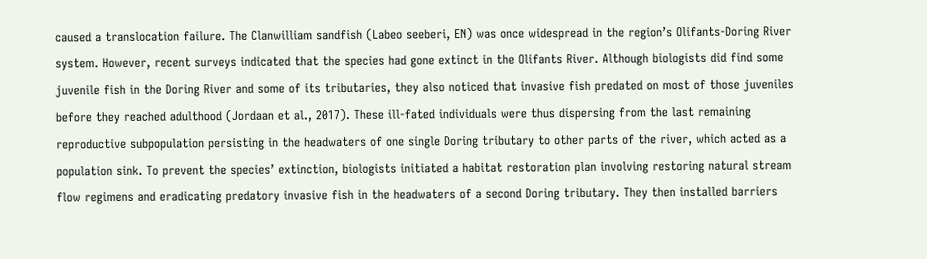caused a translocation failure. The Clanwilliam sandfish (Labeo seeberi, EN) was once widespread in the region’s Olifants-Doring River system. However, recent surveys indicated that the species had gone extinct in the Olifants River. Although biologists did find some juvenile fish in the Doring River and some of its tributaries, they also noticed that invasive fish predated on most of those juveniles before they reached adulthood (Jordaan et al., 2017). These ill-fated individuals were thus dispersing from the last remaining reproductive subpopulation persisting in the headwaters of one single Doring tributary to other parts of the river, which acted as a population sink. To prevent the species’ extinction, biologists initiated a habitat restoration plan involving restoring natural stream flow regimens and eradicating predatory invasive fish in the headwaters of a second Doring tributary. They then installed barriers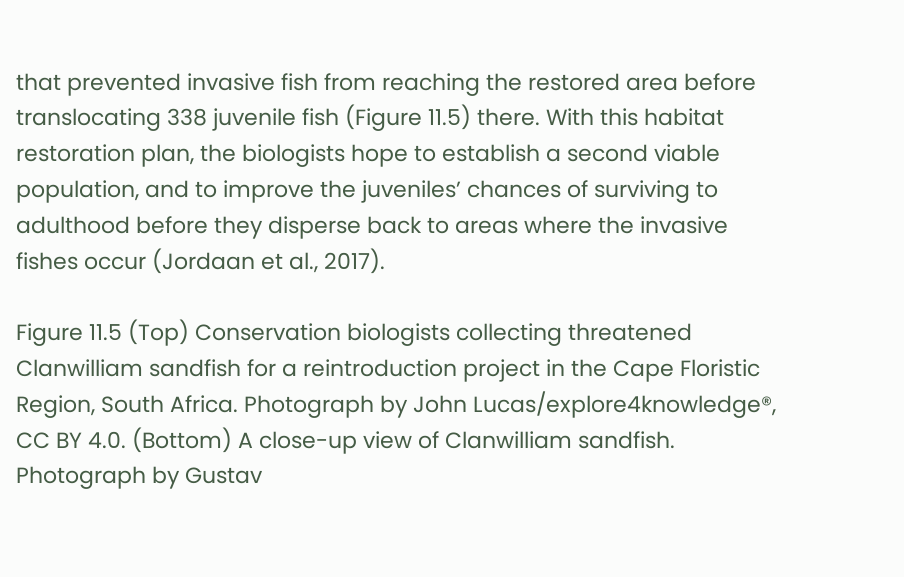that prevented invasive fish from reaching the restored area before translocating 338 juvenile fish (Figure 11.5) there. With this habitat restoration plan, the biologists hope to establish a second viable population, and to improve the juveniles’ chances of surviving to adulthood before they disperse back to areas where the invasive fishes occur (Jordaan et al., 2017).

Figure 11.5 (Top) Conservation biologists collecting threatened Clanwilliam sandfish for a reintroduction project in the Cape Floristic Region, South Africa. Photograph by John Lucas/explore4knowledge®, CC BY 4.0. (Bottom) A close-up view of Clanwilliam sandfish. Photograph by Gustav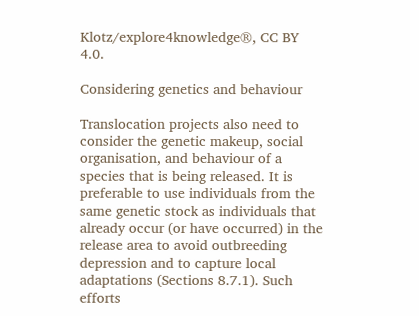Klotz/explore4knowledge®, CC BY 4.0.

Considering genetics and behaviour

Translocation projects also need to consider the genetic makeup, social organisation, and behaviour of a species that is being released. It is preferable to use individuals from the same genetic stock as individuals that already occur (or have occurred) in the release area to avoid outbreeding depression and to capture local adaptations (Sections 8.7.1). Such efforts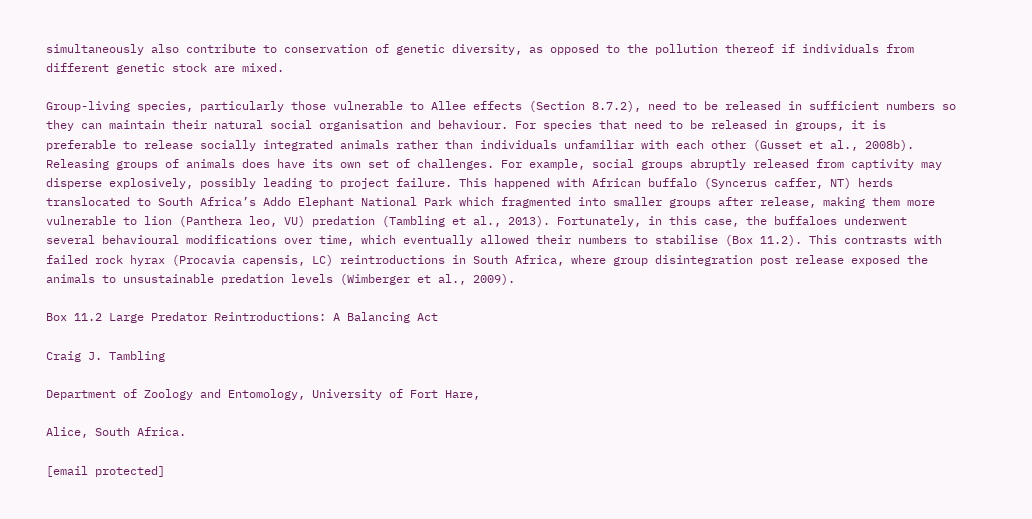simultaneously also contribute to conservation of genetic diversity, as opposed to the pollution thereof if individuals from different genetic stock are mixed.

Group-living species, particularly those vulnerable to Allee effects (Section 8.7.2), need to be released in sufficient numbers so they can maintain their natural social organisation and behaviour. For species that need to be released in groups, it is preferable to release socially integrated animals rather than individuals unfamiliar with each other (Gusset et al., 2008b). Releasing groups of animals does have its own set of challenges. For example, social groups abruptly released from captivity may disperse explosively, possibly leading to project failure. This happened with African buffalo (Syncerus caffer, NT) herds translocated to South Africa’s Addo Elephant National Park which fragmented into smaller groups after release, making them more vulnerable to lion (Panthera leo, VU) predation (Tambling et al., 2013). Fortunately, in this case, the buffaloes underwent several behavioural modifications over time, which eventually allowed their numbers to stabilise (Box 11.2). This contrasts with failed rock hyrax (Procavia capensis, LC) reintroductions in South Africa, where group disintegration post release exposed the animals to unsustainable predation levels (Wimberger et al., 2009).

Box 11.2 Large Predator Reintroductions: A Balancing Act

Craig J. Tambling

Department of Zoology and Entomology, University of Fort Hare,

Alice, South Africa.

[email protected]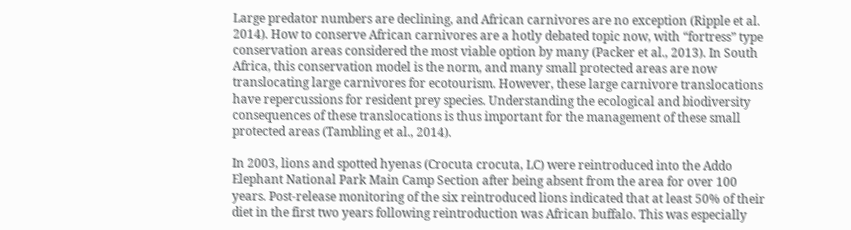Large predator numbers are declining, and African carnivores are no exception (Ripple et al. 2014). How to conserve African carnivores are a hotly debated topic now, with “fortress” type conservation areas considered the most viable option by many (Packer et al., 2013). In South Africa, this conservation model is the norm, and many small protected areas are now translocating large carnivores for ecotourism. However, these large carnivore translocations have repercussions for resident prey species. Understanding the ecological and biodiversity consequences of these translocations is thus important for the management of these small protected areas (Tambling et al., 2014).

In 2003, lions and spotted hyenas (Crocuta crocuta, LC) were reintroduced into the Addo Elephant National Park Main Camp Section after being absent from the area for over 100 years. Post-release monitoring of the six reintroduced lions indicated that at least 50% of their diet in the first two years following reintroduction was African buffalo. This was especially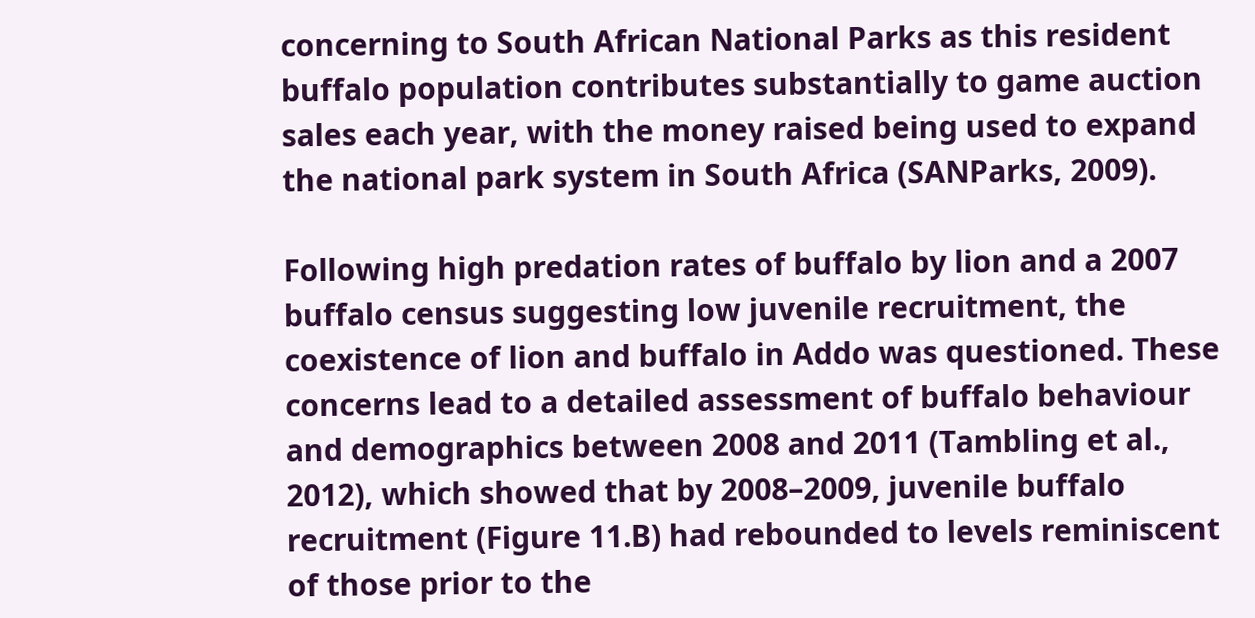concerning to South African National Parks as this resident buffalo population contributes substantially to game auction sales each year, with the money raised being used to expand the national park system in South Africa (SANParks, 2009).

Following high predation rates of buffalo by lion and a 2007 buffalo census suggesting low juvenile recruitment, the coexistence of lion and buffalo in Addo was questioned. These concerns lead to a detailed assessment of buffalo behaviour and demographics between 2008 and 2011 (Tambling et al., 2012), which showed that by 2008–2009, juvenile buffalo recruitment (Figure 11.B) had rebounded to levels reminiscent of those prior to the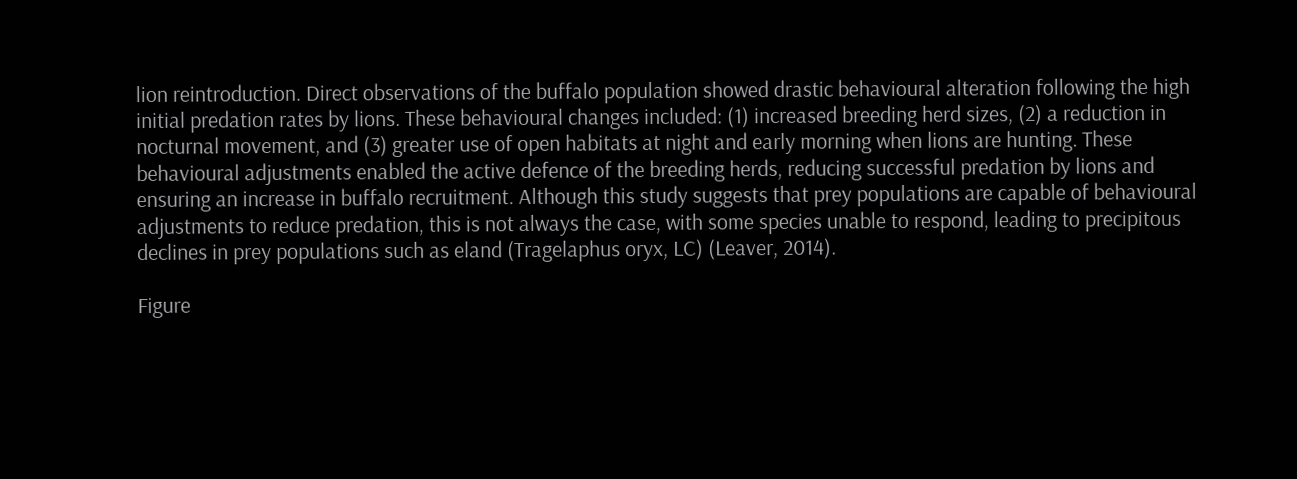lion reintroduction. Direct observations of the buffalo population showed drastic behavioural alteration following the high initial predation rates by lions. These behavioural changes included: (1) increased breeding herd sizes, (2) a reduction in nocturnal movement, and (3) greater use of open habitats at night and early morning when lions are hunting. These behavioural adjustments enabled the active defence of the breeding herds, reducing successful predation by lions and ensuring an increase in buffalo recruitment. Although this study suggests that prey populations are capable of behavioural adjustments to reduce predation, this is not always the case, with some species unable to respond, leading to precipitous declines in prey populations such as eland (Tragelaphus oryx, LC) (Leaver, 2014).

Figure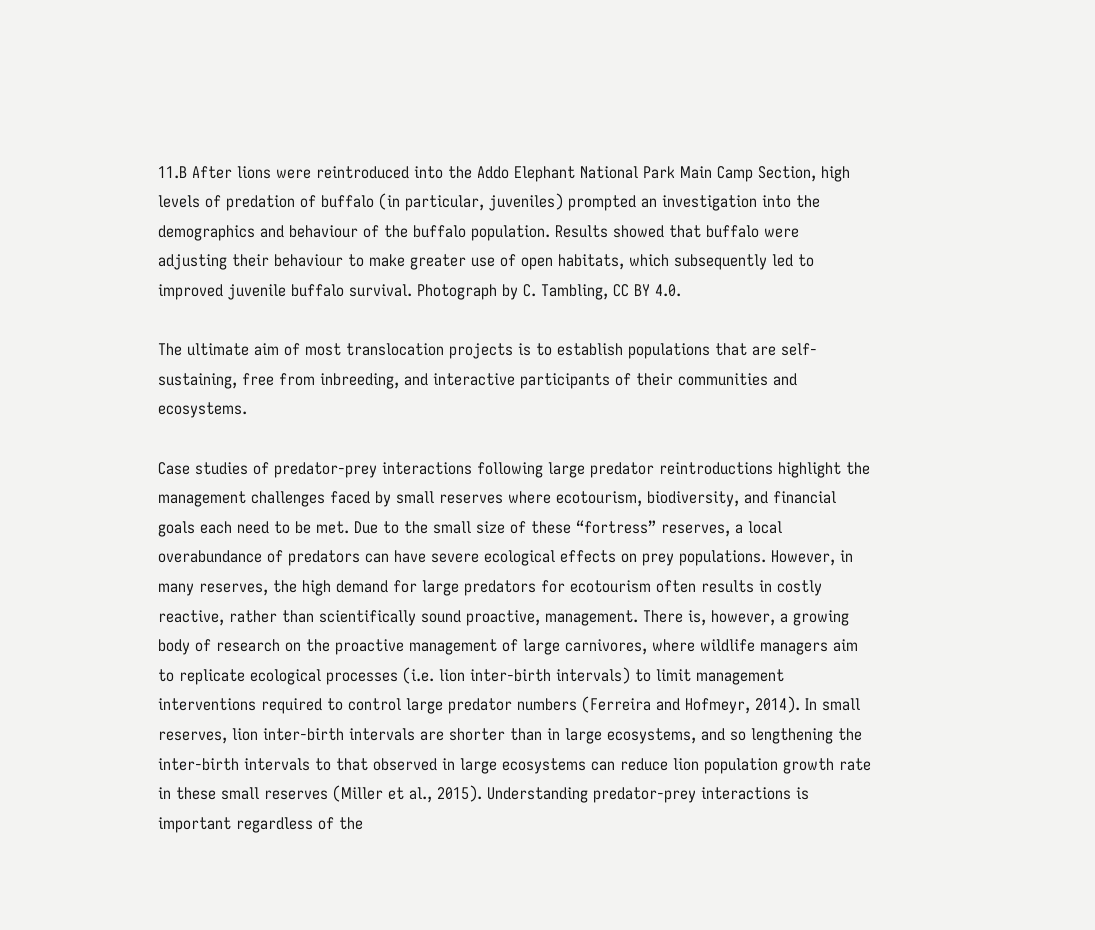11.B After lions were reintroduced into the Addo Elephant National Park Main Camp Section, high levels of predation of buffalo (in particular, juveniles) prompted an investigation into the demographics and behaviour of the buffalo population. Results showed that buffalo were adjusting their behaviour to make greater use of open habitats, which subsequently led to improved juvenile buffalo survival. Photograph by C. Tambling, CC BY 4.0.

The ultimate aim of most translocation projects is to establish populations that are self-sustaining, free from inbreeding, and interactive participants of their communities and ecosystems.

Case studies of predator-prey interactions following large predator reintroductions highlight the management challenges faced by small reserves where ecotourism, biodiversity, and financial goals each need to be met. Due to the small size of these “fortress” reserves, a local overabundance of predators can have severe ecological effects on prey populations. However, in many reserves, the high demand for large predators for ecotourism often results in costly reactive, rather than scientifically sound proactive, management. There is, however, a growing body of research on the proactive management of large carnivores, where wildlife managers aim to replicate ecological processes (i.e. lion inter-birth intervals) to limit management interventions required to control large predator numbers (Ferreira and Hofmeyr, 2014). In small reserves, lion inter-birth intervals are shorter than in large ecosystems, and so lengthening the inter-birth intervals to that observed in large ecosystems can reduce lion population growth rate in these small reserves (Miller et al., 2015). Understanding predator-prey interactions is important regardless of the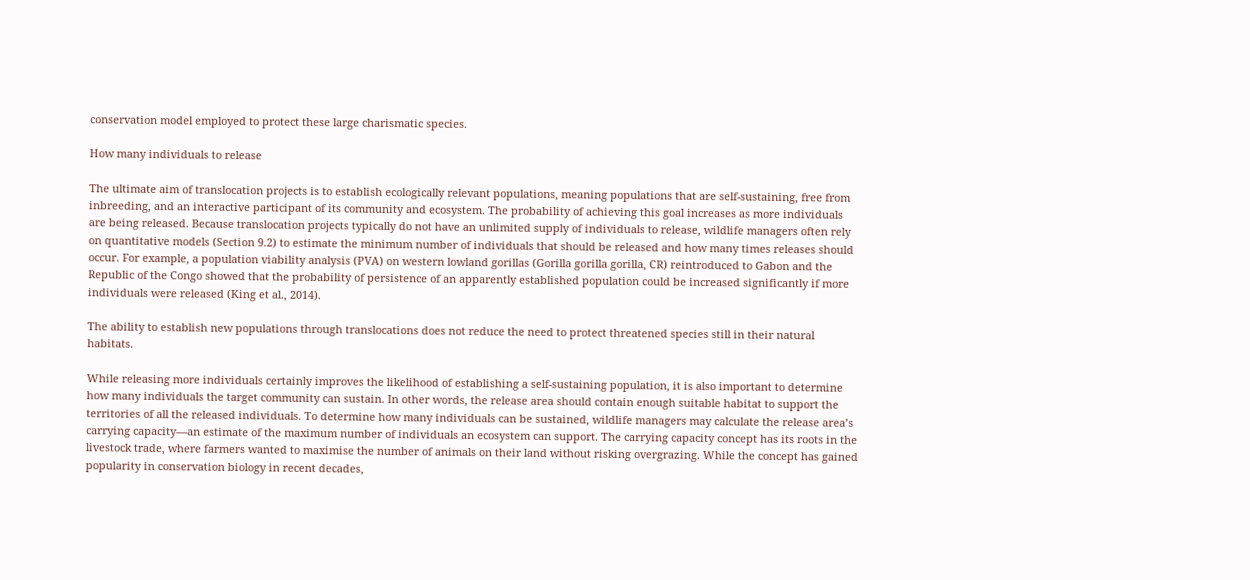conservation model employed to protect these large charismatic species.

How many individuals to release

The ultimate aim of translocation projects is to establish ecologically relevant populations, meaning populations that are self-sustaining, free from inbreeding, and an interactive participant of its community and ecosystem. The probability of achieving this goal increases as more individuals are being released. Because translocation projects typically do not have an unlimited supply of individuals to release, wildlife managers often rely on quantitative models (Section 9.2) to estimate the minimum number of individuals that should be released and how many times releases should occur. For example, a population viability analysis (PVA) on western lowland gorillas (Gorilla gorilla gorilla, CR) reintroduced to Gabon and the Republic of the Congo showed that the probability of persistence of an apparently established population could be increased significantly if more individuals were released (King et al., 2014).

The ability to establish new populations through translocations does not reduce the need to protect threatened species still in their natural habitats.

While releasing more individuals certainly improves the likelihood of establishing a self-sustaining population, it is also important to determine how many individuals the target community can sustain. In other words, the release area should contain enough suitable habitat to support the territories of all the released individuals. To determine how many individuals can be sustained, wildlife managers may calculate the release area’s carrying capacity—an estimate of the maximum number of individuals an ecosystem can support. The carrying capacity concept has its roots in the livestock trade, where farmers wanted to maximise the number of animals on their land without risking overgrazing. While the concept has gained popularity in conservation biology in recent decades,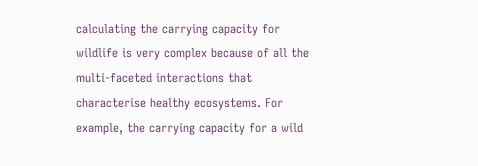calculating the carrying capacity for wildlife is very complex because of all the multi-faceted interactions that characterise healthy ecosystems. For example, the carrying capacity for a wild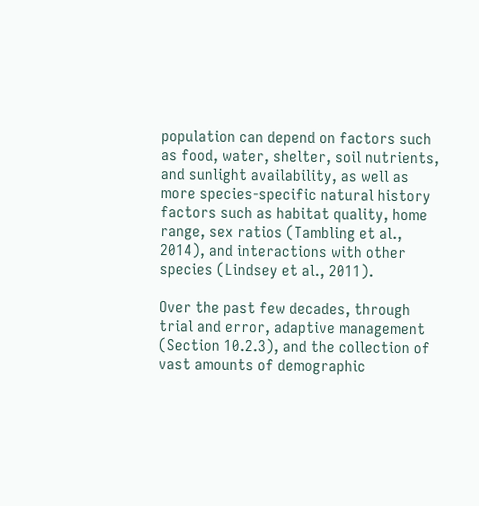population can depend on factors such as food, water, shelter, soil nutrients, and sunlight availability, as well as more species-specific natural history factors such as habitat quality, home range, sex ratios (Tambling et al., 2014), and interactions with other species (Lindsey et al., 2011).

Over the past few decades, through trial and error, adaptive management (Section 10.2.3), and the collection of vast amounts of demographic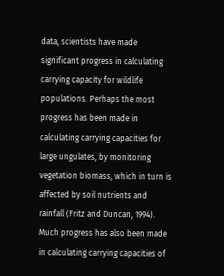data, scientists have made significant progress in calculating carrying capacity for wildlife populations. Perhaps the most progress has been made in calculating carrying capacities for large ungulates, by monitoring vegetation biomass, which in turn is affected by soil nutrients and rainfall (Fritz and Duncan, 1994). Much progress has also been made in calculating carrying capacities of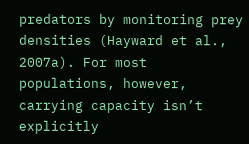predators by monitoring prey densities (Hayward et al., 2007a). For most populations, however, carrying capacity isn’t explicitly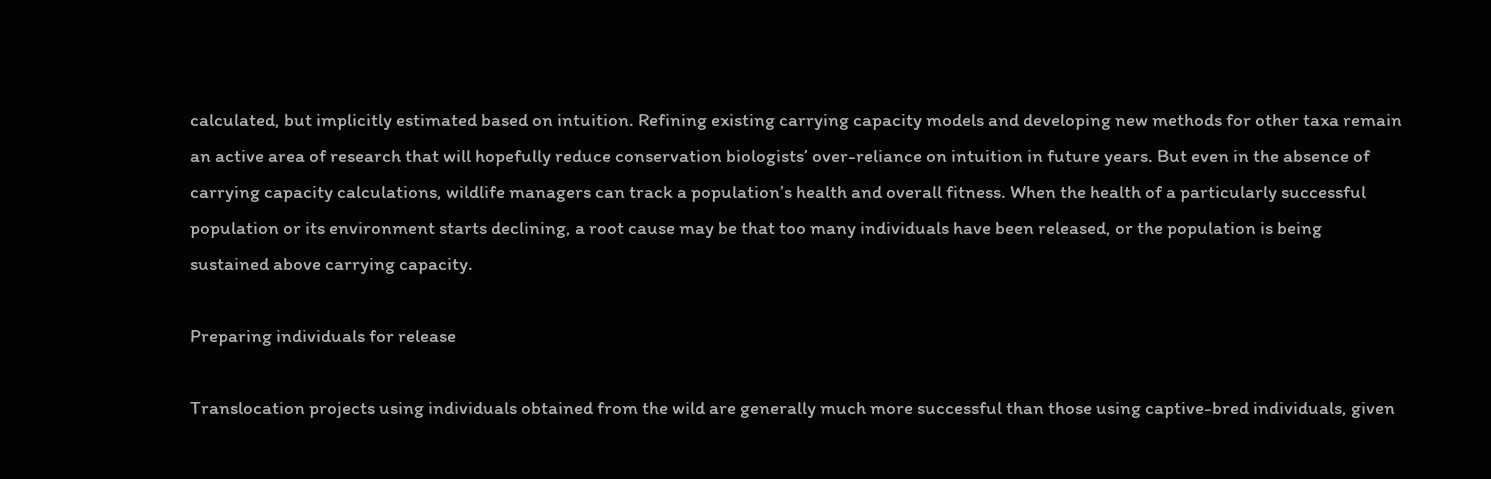calculated, but implicitly estimated based on intuition. Refining existing carrying capacity models and developing new methods for other taxa remain an active area of research that will hopefully reduce conservation biologists’ over-reliance on intuition in future years. But even in the absence of carrying capacity calculations, wildlife managers can track a population’s health and overall fitness. When the health of a particularly successful population or its environment starts declining, a root cause may be that too many individuals have been released, or the population is being sustained above carrying capacity.

Preparing individuals for release

Translocation projects using individuals obtained from the wild are generally much more successful than those using captive-bred individuals, given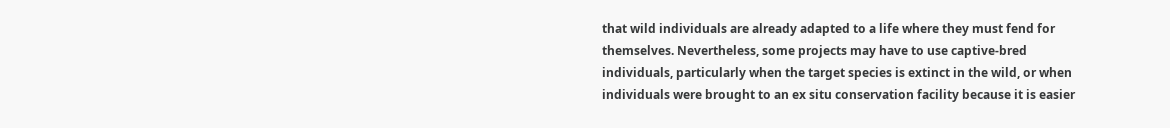that wild individuals are already adapted to a life where they must fend for themselves. Nevertheless, some projects may have to use captive-bred individuals, particularly when the target species is extinct in the wild, or when individuals were brought to an ex situ conservation facility because it is easier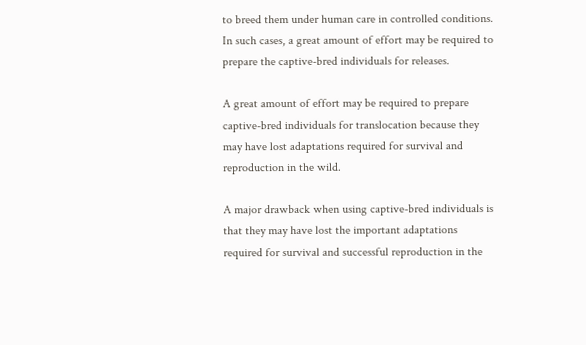to breed them under human care in controlled conditions. In such cases, a great amount of effort may be required to prepare the captive-bred individuals for releases.

A great amount of effort may be required to prepare captive-bred individuals for translocation because they may have lost adaptations required for survival and reproduction in the wild.

A major drawback when using captive-bred individuals is that they may have lost the important adaptations required for survival and successful reproduction in the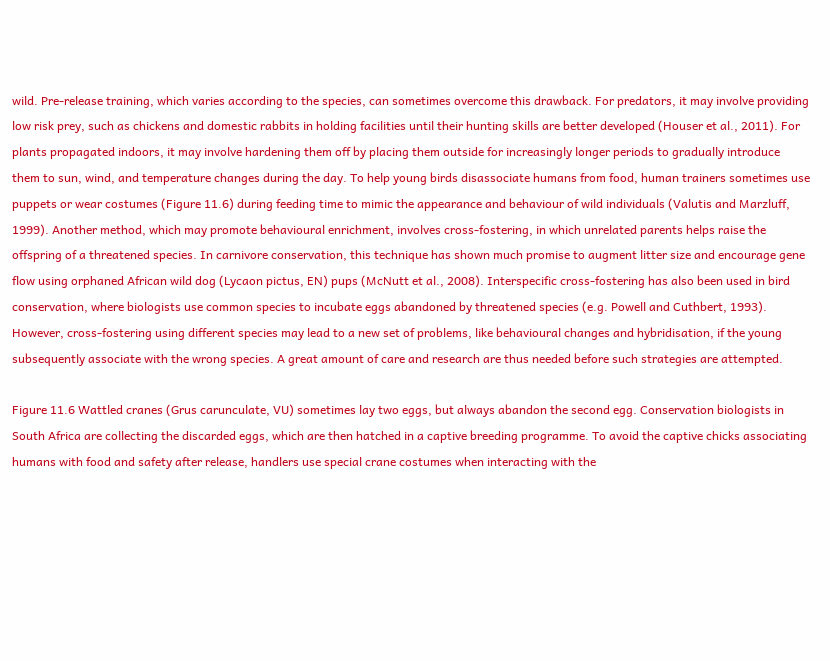wild. Pre-release training, which varies according to the species, can sometimes overcome this drawback. For predators, it may involve providing low risk prey, such as chickens and domestic rabbits in holding facilities until their hunting skills are better developed (Houser et al., 2011). For plants propagated indoors, it may involve hardening them off by placing them outside for increasingly longer periods to gradually introduce them to sun, wind, and temperature changes during the day. To help young birds disassociate humans from food, human trainers sometimes use puppets or wear costumes (Figure 11.6) during feeding time to mimic the appearance and behaviour of wild individuals (Valutis and Marzluff, 1999). Another method, which may promote behavioural enrichment, involves cross-fostering, in which unrelated parents helps raise the offspring of a threatened species. In carnivore conservation, this technique has shown much promise to augment litter size and encourage gene flow using orphaned African wild dog (Lycaon pictus, EN) pups (McNutt et al., 2008). Interspecific cross-fostering has also been used in bird conservation, where biologists use common species to incubate eggs abandoned by threatened species (e.g. Powell and Cuthbert, 1993). However, cross-fostering using different species may lead to a new set of problems, like behavioural changes and hybridisation, if the young subsequently associate with the wrong species. A great amount of care and research are thus needed before such strategies are attempted.

Figure 11.6 Wattled cranes (Grus carunculate, VU) sometimes lay two eggs, but always abandon the second egg. Conservation biologists in South Africa are collecting the discarded eggs, which are then hatched in a captive breeding programme. To avoid the captive chicks associating humans with food and safety after release, handlers use special crane costumes when interacting with the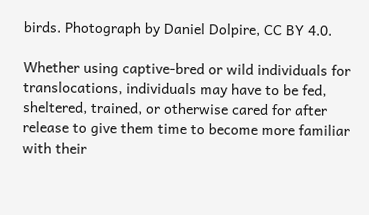birds. Photograph by Daniel Dolpire, CC BY 4.0.

Whether using captive-bred or wild individuals for translocations, individuals may have to be fed, sheltered, trained, or otherwise cared for after release to give them time to become more familiar with their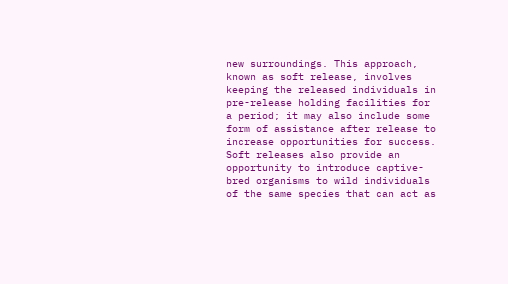new surroundings. This approach, known as soft release, involves keeping the released individuals in pre-release holding facilities for a period; it may also include some form of assistance after release to increase opportunities for success. Soft releases also provide an opportunity to introduce captive-bred organisms to wild individuals of the same species that can act as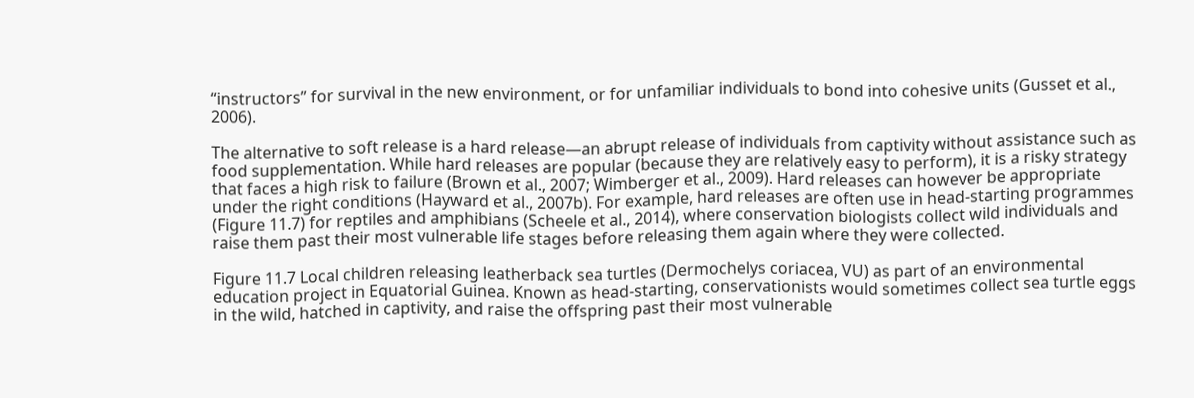“instructors” for survival in the new environment, or for unfamiliar individuals to bond into cohesive units (Gusset et al., 2006).

The alternative to soft release is a hard release—an abrupt release of individuals from captivity without assistance such as food supplementation. While hard releases are popular (because they are relatively easy to perform), it is a risky strategy that faces a high risk to failure (Brown et al., 2007; Wimberger et al., 2009). Hard releases can however be appropriate under the right conditions (Hayward et al., 2007b). For example, hard releases are often use in head-starting programmes (Figure 11.7) for reptiles and amphibians (Scheele et al., 2014), where conservation biologists collect wild individuals and raise them past their most vulnerable life stages before releasing them again where they were collected.

Figure 11.7 Local children releasing leatherback sea turtles (Dermochelys coriacea, VU) as part of an environmental education project in Equatorial Guinea. Known as head-starting, conservationists would sometimes collect sea turtle eggs in the wild, hatched in captivity, and raise the offspring past their most vulnerable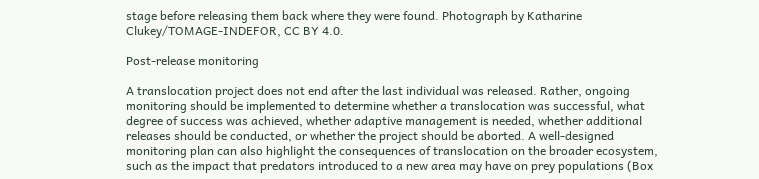stage before releasing them back where they were found. Photograph by Katharine Clukey/TOMAGE-INDEFOR, CC BY 4.0.

Post-release monitoring

A translocation project does not end after the last individual was released. Rather, ongoing monitoring should be implemented to determine whether a translocation was successful, what degree of success was achieved, whether adaptive management is needed, whether additional releases should be conducted, or whether the project should be aborted. A well-designed monitoring plan can also highlight the consequences of translocation on the broader ecosystem, such as the impact that predators introduced to a new area may have on prey populations (Box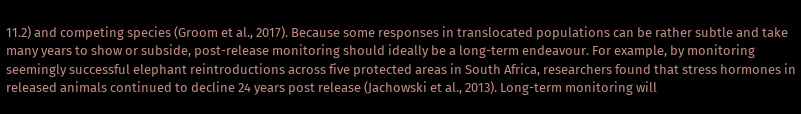11.2) and competing species (Groom et al., 2017). Because some responses in translocated populations can be rather subtle and take many years to show or subside, post-release monitoring should ideally be a long-term endeavour. For example, by monitoring seemingly successful elephant reintroductions across five protected areas in South Africa, researchers found that stress hormones in released animals continued to decline 24 years post release (Jachowski et al., 2013). Long-term monitoring will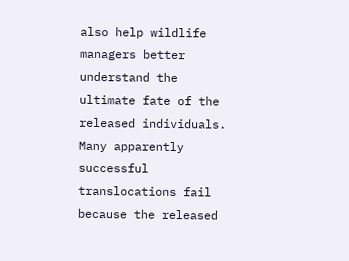also help wildlife managers better understand the ultimate fate of the released individuals. Many apparently successful translocations fail because the released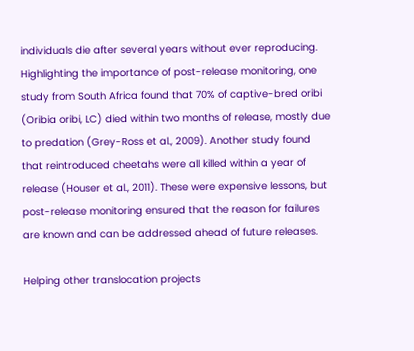individuals die after several years without ever reproducing. Highlighting the importance of post-release monitoring, one study from South Africa found that 70% of captive-bred oribi (Oribia oribi, LC) died within two months of release, mostly due to predation (Grey-Ross et al., 2009). Another study found that reintroduced cheetahs were all killed within a year of release (Houser et al., 2011). These were expensive lessons, but post-release monitoring ensured that the reason for failures are known and can be addressed ahead of future releases.

Helping other translocation projects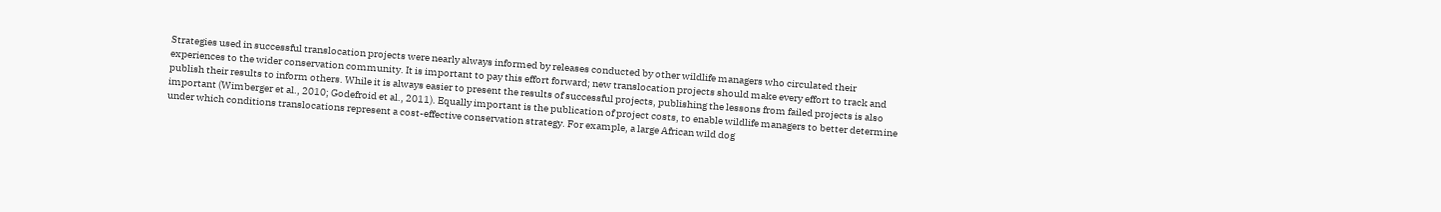Strategies used in successful translocation projects were nearly always informed by releases conducted by other wildlife managers who circulated their experiences to the wider conservation community. It is important to pay this effort forward; new translocation projects should make every effort to track and publish their results to inform others. While it is always easier to present the results of successful projects, publishing the lessons from failed projects is also important (Wimberger et al., 2010; Godefroid et al., 2011). Equally important is the publication of project costs, to enable wildlife managers to better determine under which conditions translocations represent a cost-effective conservation strategy. For example, a large African wild dog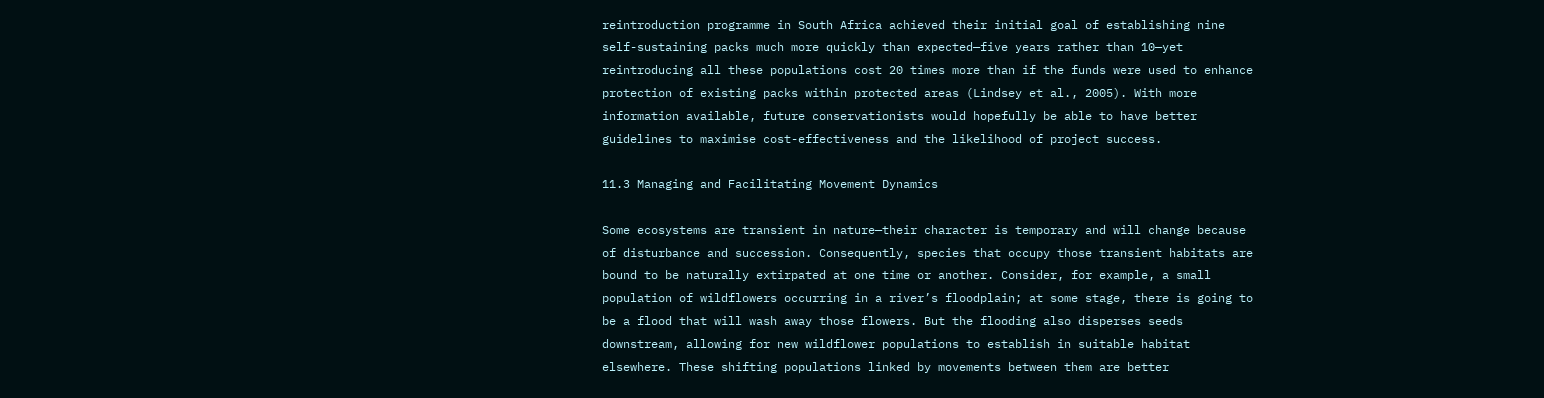reintroduction programme in South Africa achieved their initial goal of establishing nine self-sustaining packs much more quickly than expected—five years rather than 10—yet reintroducing all these populations cost 20 times more than if the funds were used to enhance protection of existing packs within protected areas (Lindsey et al., 2005). With more information available, future conservationists would hopefully be able to have better guidelines to maximise cost-effectiveness and the likelihood of project success.

11.3 Managing and Facilitating Movement Dynamics

Some ecosystems are transient in nature—their character is temporary and will change because of disturbance and succession. Consequently, species that occupy those transient habitats are bound to be naturally extirpated at one time or another. Consider, for example, a small population of wildflowers occurring in a river’s floodplain; at some stage, there is going to be a flood that will wash away those flowers. But the flooding also disperses seeds downstream, allowing for new wildflower populations to establish in suitable habitat elsewhere. These shifting populations linked by movements between them are better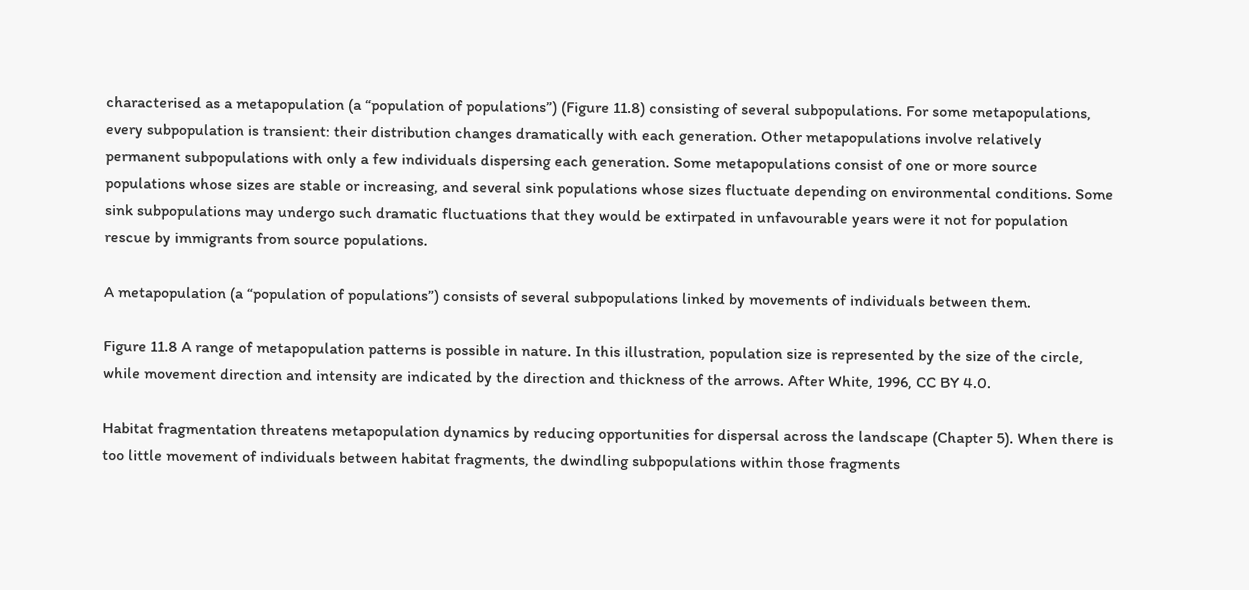characterised as a metapopulation (a “population of populations”) (Figure 11.8) consisting of several subpopulations. For some metapopulations, every subpopulation is transient: their distribution changes dramatically with each generation. Other metapopulations involve relatively permanent subpopulations with only a few individuals dispersing each generation. Some metapopulations consist of one or more source populations whose sizes are stable or increasing, and several sink populations whose sizes fluctuate depending on environmental conditions. Some sink subpopulations may undergo such dramatic fluctuations that they would be extirpated in unfavourable years were it not for population rescue by immigrants from source populations.

A metapopulation (a “population of populations”) consists of several subpopulations linked by movements of individuals between them.

Figure 11.8 A range of metapopulation patterns is possible in nature. In this illustration, population size is represented by the size of the circle, while movement direction and intensity are indicated by the direction and thickness of the arrows. After White, 1996, CC BY 4.0.

Habitat fragmentation threatens metapopulation dynamics by reducing opportunities for dispersal across the landscape (Chapter 5). When there is too little movement of individuals between habitat fragments, the dwindling subpopulations within those fragments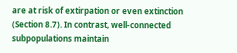are at risk of extirpation or even extinction (Section 8.7). In contrast, well-connected subpopulations maintain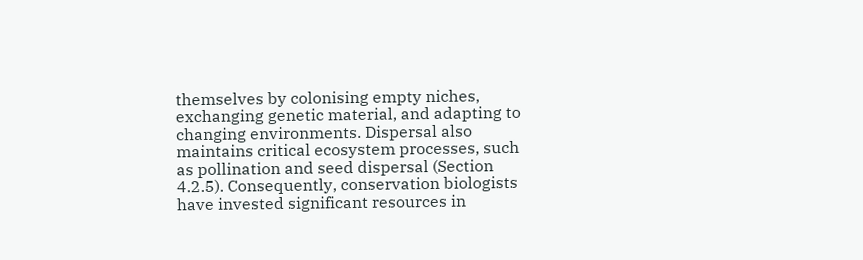themselves by colonising empty niches, exchanging genetic material, and adapting to changing environments. Dispersal also maintains critical ecosystem processes, such as pollination and seed dispersal (Section 4.2.5). Consequently, conservation biologists have invested significant resources in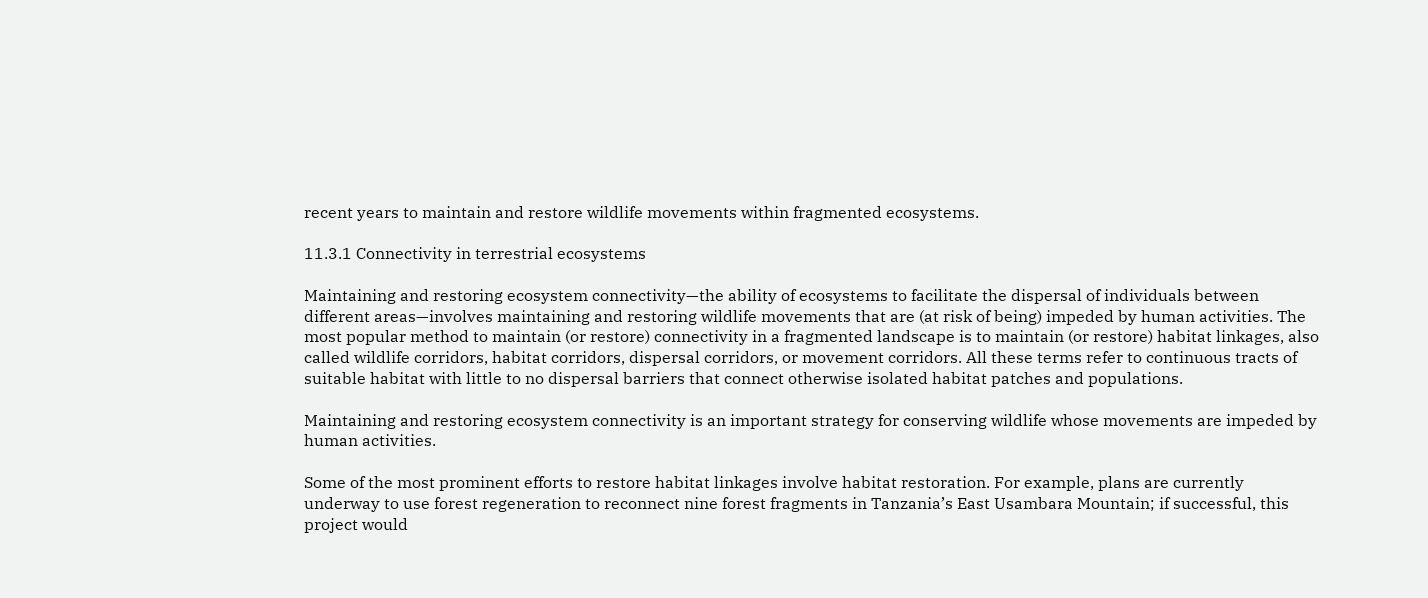recent years to maintain and restore wildlife movements within fragmented ecosystems.

11.3.1 Connectivity in terrestrial ecosystems

Maintaining and restoring ecosystem connectivity—the ability of ecosystems to facilitate the dispersal of individuals between different areas—involves maintaining and restoring wildlife movements that are (at risk of being) impeded by human activities. The most popular method to maintain (or restore) connectivity in a fragmented landscape is to maintain (or restore) habitat linkages, also called wildlife corridors, habitat corridors, dispersal corridors, or movement corridors. All these terms refer to continuous tracts of suitable habitat with little to no dispersal barriers that connect otherwise isolated habitat patches and populations.

Maintaining and restoring ecosystem connectivity is an important strategy for conserving wildlife whose movements are impeded by human activities.

Some of the most prominent efforts to restore habitat linkages involve habitat restoration. For example, plans are currently underway to use forest regeneration to reconnect nine forest fragments in Tanzania’s East Usambara Mountain; if successful, this project would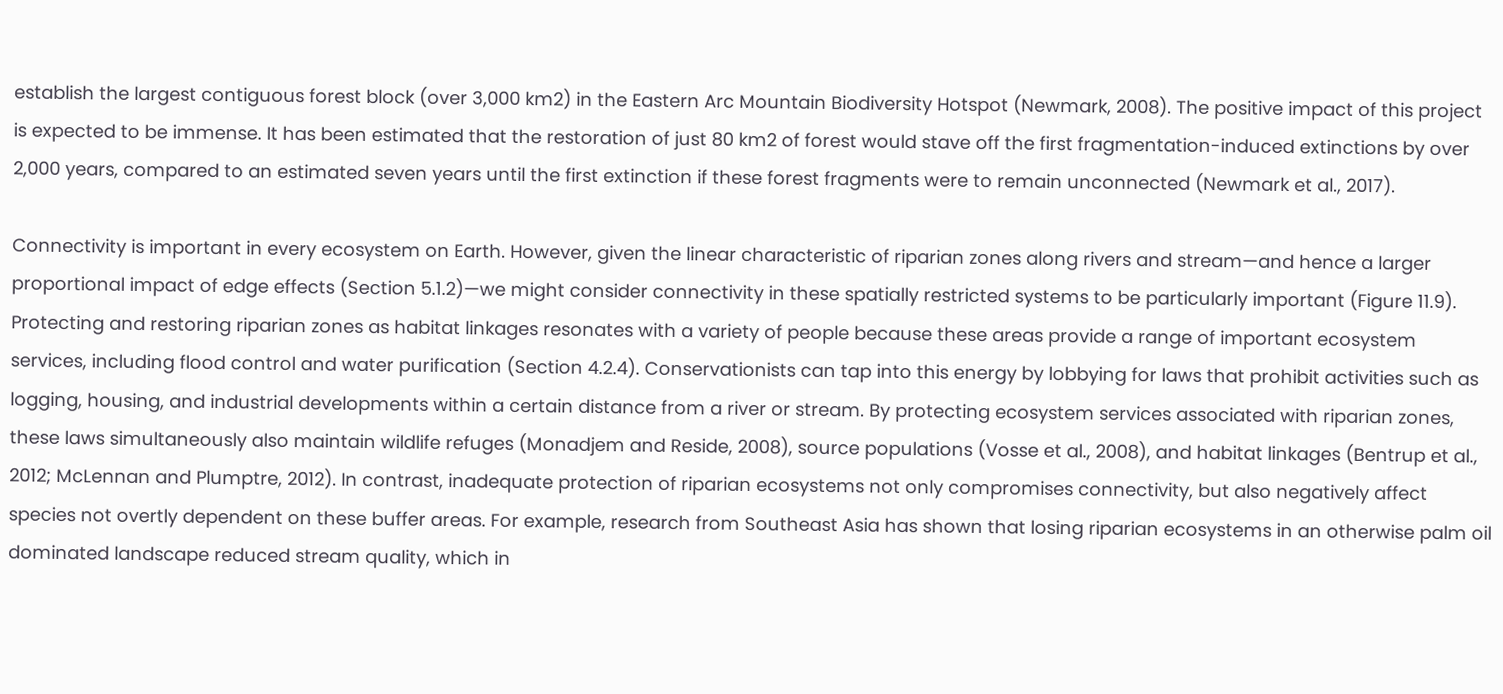establish the largest contiguous forest block (over 3,000 km2) in the Eastern Arc Mountain Biodiversity Hotspot (Newmark, 2008). The positive impact of this project is expected to be immense. It has been estimated that the restoration of just 80 km2 of forest would stave off the first fragmentation-induced extinctions by over 2,000 years, compared to an estimated seven years until the first extinction if these forest fragments were to remain unconnected (Newmark et al., 2017).

Connectivity is important in every ecosystem on Earth. However, given the linear characteristic of riparian zones along rivers and stream—and hence a larger proportional impact of edge effects (Section 5.1.2)—we might consider connectivity in these spatially restricted systems to be particularly important (Figure 11.9). Protecting and restoring riparian zones as habitat linkages resonates with a variety of people because these areas provide a range of important ecosystem services, including flood control and water purification (Section 4.2.4). Conservationists can tap into this energy by lobbying for laws that prohibit activities such as logging, housing, and industrial developments within a certain distance from a river or stream. By protecting ecosystem services associated with riparian zones, these laws simultaneously also maintain wildlife refuges (Monadjem and Reside, 2008), source populations (Vosse et al., 2008), and habitat linkages (Bentrup et al., 2012; McLennan and Plumptre, 2012). In contrast, inadequate protection of riparian ecosystems not only compromises connectivity, but also negatively affect species not overtly dependent on these buffer areas. For example, research from Southeast Asia has shown that losing riparian ecosystems in an otherwise palm oil dominated landscape reduced stream quality, which in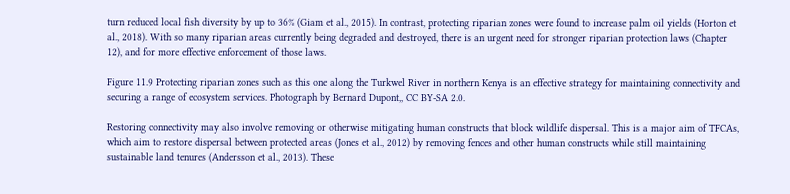turn reduced local fish diversity by up to 36% (Giam et al., 2015). In contrast, protecting riparian zones were found to increase palm oil yields (Horton et al., 2018). With so many riparian areas currently being degraded and destroyed, there is an urgent need for stronger riparian protection laws (Chapter 12), and for more effective enforcement of those laws.

Figure 11.9 Protecting riparian zones such as this one along the Turkwel River in northern Kenya is an effective strategy for maintaining connectivity and securing a range of ecosystem services. Photograph by Bernard Dupont,, CC BY-SA 2.0.

Restoring connectivity may also involve removing or otherwise mitigating human constructs that block wildlife dispersal. This is a major aim of TFCAs, which aim to restore dispersal between protected areas (Jones et al., 2012) by removing fences and other human constructs while still maintaining sustainable land tenures (Andersson et al., 2013). These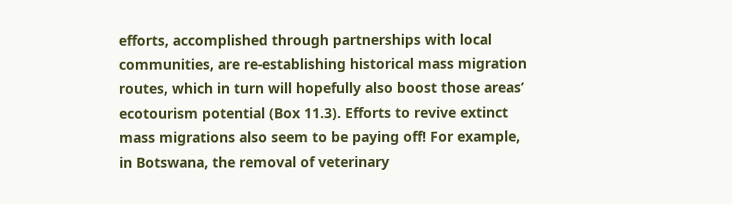efforts, accomplished through partnerships with local communities, are re-establishing historical mass migration routes, which in turn will hopefully also boost those areas’ ecotourism potential (Box 11.3). Efforts to revive extinct mass migrations also seem to be paying off! For example, in Botswana, the removal of veterinary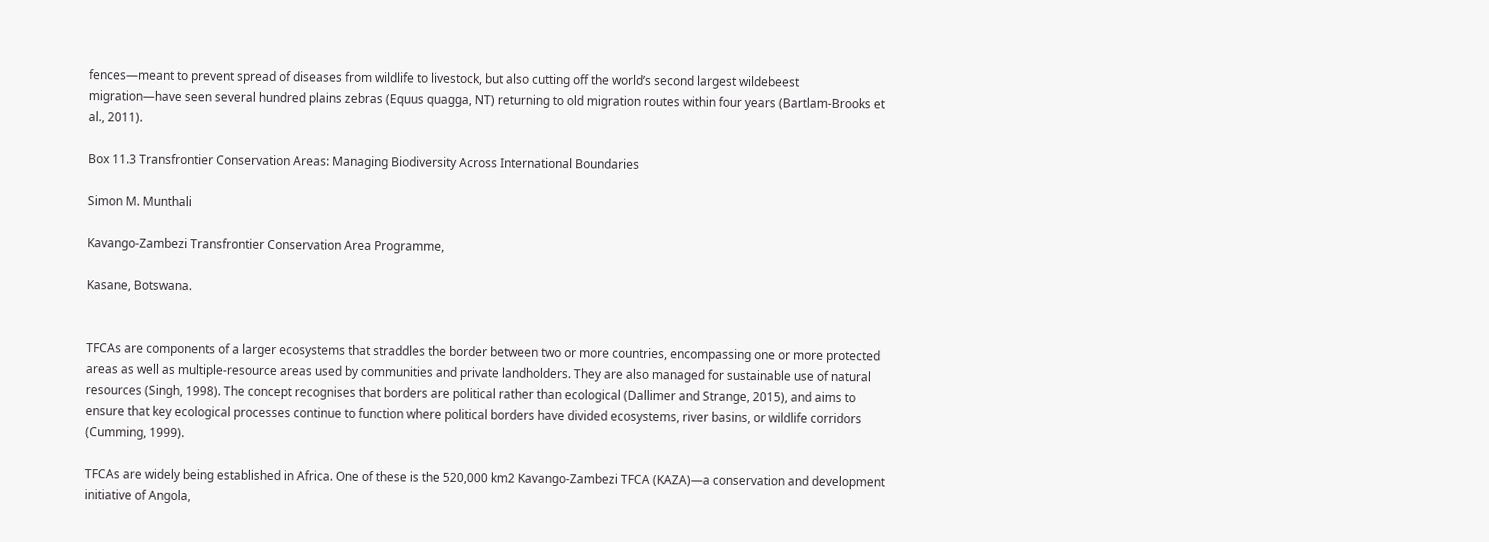fences—meant to prevent spread of diseases from wildlife to livestock, but also cutting off the world’s second largest wildebeest migration—have seen several hundred plains zebras (Equus quagga, NT) returning to old migration routes within four years (Bartlam-Brooks et al., 2011).

Box 11.3 Transfrontier Conservation Areas: Managing Biodiversity Across International Boundaries

Simon M. Munthali

Kavango-Zambezi Transfrontier Conservation Area Programme,

Kasane, Botswana.


TFCAs are components of a larger ecosystems that straddles the border between two or more countries, encompassing one or more protected areas as well as multiple-resource areas used by communities and private landholders. They are also managed for sustainable use of natural resources (Singh, 1998). The concept recognises that borders are political rather than ecological (Dallimer and Strange, 2015), and aims to ensure that key ecological processes continue to function where political borders have divided ecosystems, river basins, or wildlife corridors (Cumming, 1999).

TFCAs are widely being established in Africa. One of these is the 520,000 km2 Kavango-Zambezi TFCA (KAZA)—a conservation and development initiative of Angola,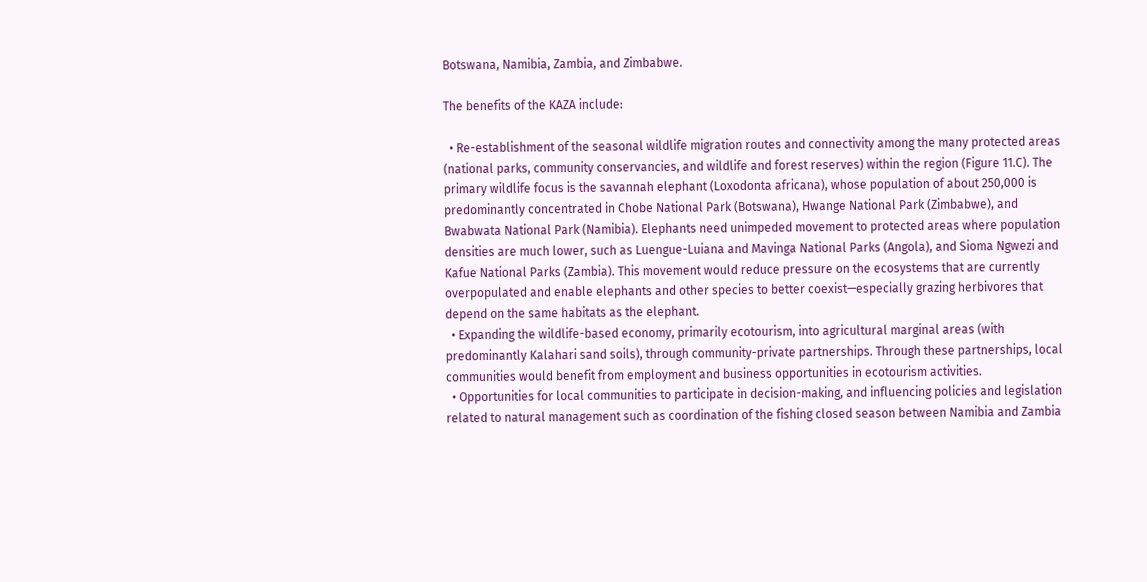Botswana, Namibia, Zambia, and Zimbabwe.

The benefits of the KAZA include:

  • Re-establishment of the seasonal wildlife migration routes and connectivity among the many protected areas (national parks, community conservancies, and wildlife and forest reserves) within the region (Figure 11.C). The primary wildlife focus is the savannah elephant (Loxodonta africana), whose population of about 250,000 is predominantly concentrated in Chobe National Park (Botswana), Hwange National Park (Zimbabwe), and Bwabwata National Park (Namibia). Elephants need unimpeded movement to protected areas where population densities are much lower, such as Luengue-Luiana and Mavinga National Parks (Angola), and Sioma Ngwezi and Kafue National Parks (Zambia). This movement would reduce pressure on the ecosystems that are currently overpopulated and enable elephants and other species to better coexist—especially grazing herbivores that depend on the same habitats as the elephant.
  • Expanding the wildlife-based economy, primarily ecotourism, into agricultural marginal areas (with predominantly Kalahari sand soils), through community-private partnerships. Through these partnerships, local communities would benefit from employment and business opportunities in ecotourism activities.
  • Opportunities for local communities to participate in decision-making, and influencing policies and legislation related to natural management such as coordination of the fishing closed season between Namibia and Zambia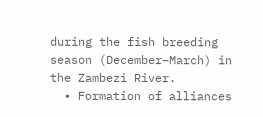during the fish breeding season (December–March) in the Zambezi River.
  • Formation of alliances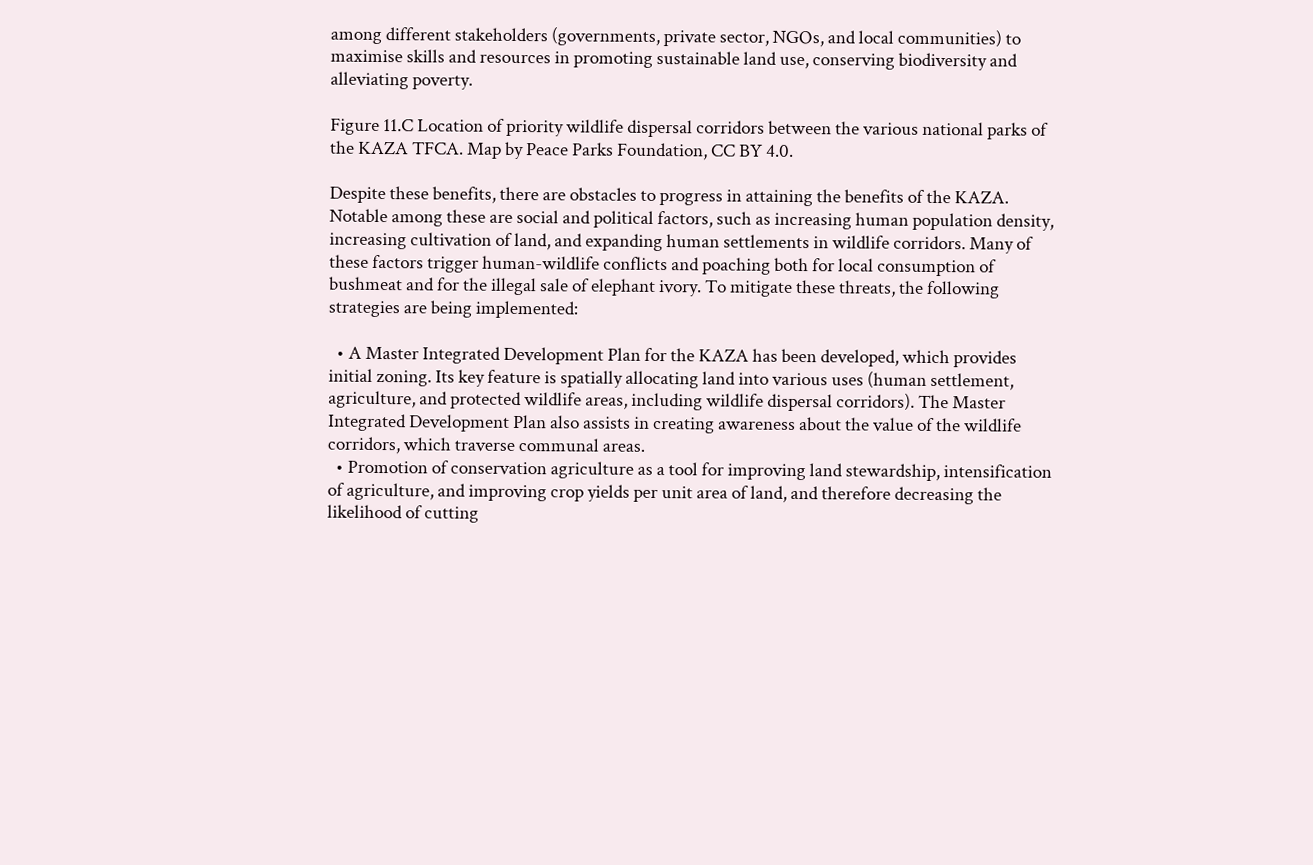among different stakeholders (governments, private sector, NGOs, and local communities) to maximise skills and resources in promoting sustainable land use, conserving biodiversity and alleviating poverty.

Figure 11.C Location of priority wildlife dispersal corridors between the various national parks of the KAZA TFCA. Map by Peace Parks Foundation, CC BY 4.0.

Despite these benefits, there are obstacles to progress in attaining the benefits of the KAZA. Notable among these are social and political factors, such as increasing human population density, increasing cultivation of land, and expanding human settlements in wildlife corridors. Many of these factors trigger human-wildlife conflicts and poaching both for local consumption of bushmeat and for the illegal sale of elephant ivory. To mitigate these threats, the following strategies are being implemented:

  • A Master Integrated Development Plan for the KAZA has been developed, which provides initial zoning. Its key feature is spatially allocating land into various uses (human settlement, agriculture, and protected wildlife areas, including wildlife dispersal corridors). The Master Integrated Development Plan also assists in creating awareness about the value of the wildlife corridors, which traverse communal areas.
  • Promotion of conservation agriculture as a tool for improving land stewardship, intensification of agriculture, and improving crop yields per unit area of land, and therefore decreasing the likelihood of cutting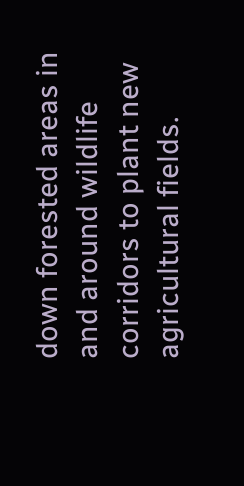down forested areas in and around wildlife corridors to plant new agricultural fields.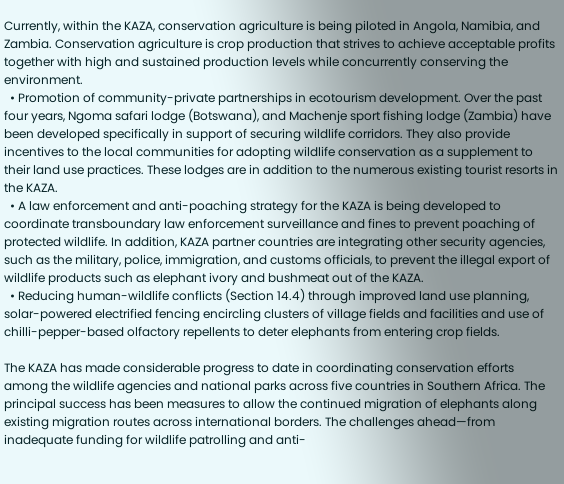Currently, within the KAZA, conservation agriculture is being piloted in Angola, Namibia, and Zambia. Conservation agriculture is crop production that strives to achieve acceptable profits together with high and sustained production levels while concurrently conserving the environment.
  • Promotion of community-private partnerships in ecotourism development. Over the past four years, Ngoma safari lodge (Botswana), and Machenje sport fishing lodge (Zambia) have been developed specifically in support of securing wildlife corridors. They also provide incentives to the local communities for adopting wildlife conservation as a supplement to their land use practices. These lodges are in addition to the numerous existing tourist resorts in the KAZA.
  • A law enforcement and anti-poaching strategy for the KAZA is being developed to coordinate transboundary law enforcement surveillance and fines to prevent poaching of protected wildlife. In addition, KAZA partner countries are integrating other security agencies, such as the military, police, immigration, and customs officials, to prevent the illegal export of wildlife products such as elephant ivory and bushmeat out of the KAZA.
  • Reducing human-wildlife conflicts (Section 14.4) through improved land use planning, solar-powered electrified fencing encircling clusters of village fields and facilities and use of chilli-pepper-based olfactory repellents to deter elephants from entering crop fields.

The KAZA has made considerable progress to date in coordinating conservation efforts among the wildlife agencies and national parks across five countries in Southern Africa. The principal success has been measures to allow the continued migration of elephants along existing migration routes across international borders. The challenges ahead—from inadequate funding for wildlife patrolling and anti-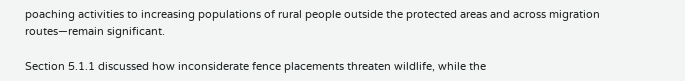poaching activities to increasing populations of rural people outside the protected areas and across migration routes—remain significant.

Section 5.1.1 discussed how inconsiderate fence placements threaten wildlife, while the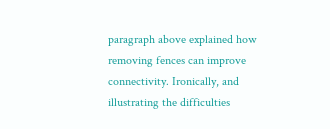paragraph above explained how removing fences can improve connectivity. Ironically, and illustrating the difficulties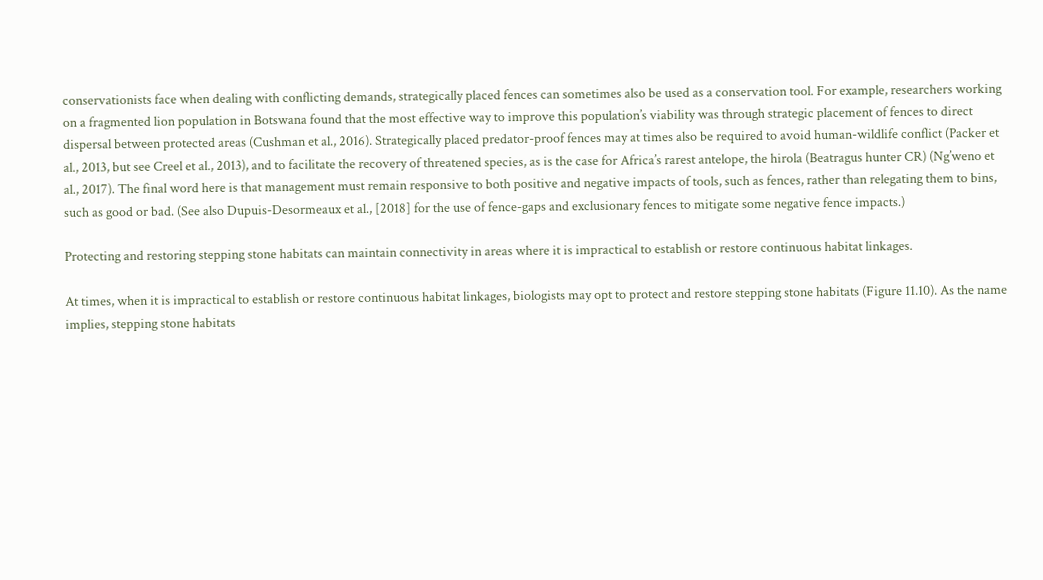conservationists face when dealing with conflicting demands, strategically placed fences can sometimes also be used as a conservation tool. For example, researchers working on a fragmented lion population in Botswana found that the most effective way to improve this population’s viability was through strategic placement of fences to direct dispersal between protected areas (Cushman et al., 2016). Strategically placed predator-proof fences may at times also be required to avoid human-wildlife conflict (Packer et al., 2013, but see Creel et al., 2013), and to facilitate the recovery of threatened species, as is the case for Africa’s rarest antelope, the hirola (Beatragus hunter CR) (Ng’weno et al., 2017). The final word here is that management must remain responsive to both positive and negative impacts of tools, such as fences, rather than relegating them to bins, such as good or bad. (See also Dupuis-Desormeaux et al., [2018] for the use of fence-gaps and exclusionary fences to mitigate some negative fence impacts.)

Protecting and restoring stepping stone habitats can maintain connectivity in areas where it is impractical to establish or restore continuous habitat linkages.

At times, when it is impractical to establish or restore continuous habitat linkages, biologists may opt to protect and restore stepping stone habitats (Figure 11.10). As the name implies, stepping stone habitats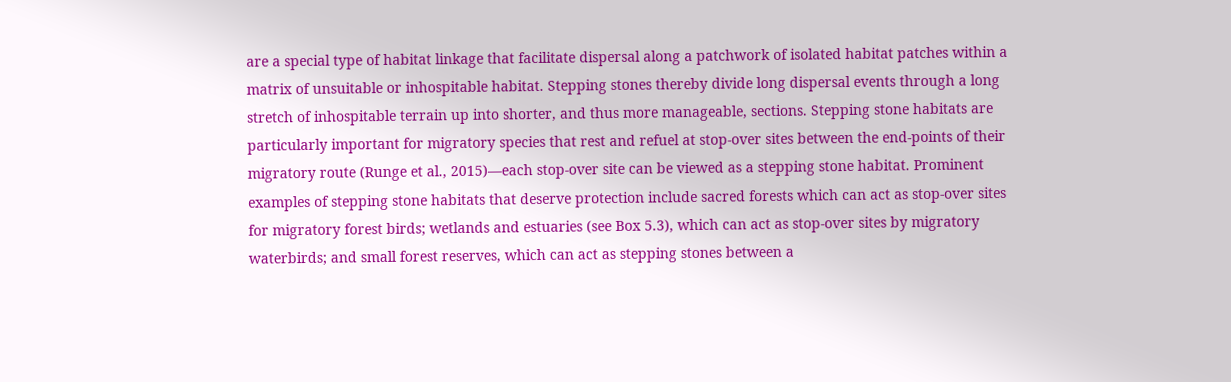are a special type of habitat linkage that facilitate dispersal along a patchwork of isolated habitat patches within a matrix of unsuitable or inhospitable habitat. Stepping stones thereby divide long dispersal events through a long stretch of inhospitable terrain up into shorter, and thus more manageable, sections. Stepping stone habitats are particularly important for migratory species that rest and refuel at stop-over sites between the end-points of their migratory route (Runge et al., 2015)—each stop-over site can be viewed as a stepping stone habitat. Prominent examples of stepping stone habitats that deserve protection include sacred forests which can act as stop-over sites for migratory forest birds; wetlands and estuaries (see Box 5.3), which can act as stop-over sites by migratory waterbirds; and small forest reserves, which can act as stepping stones between a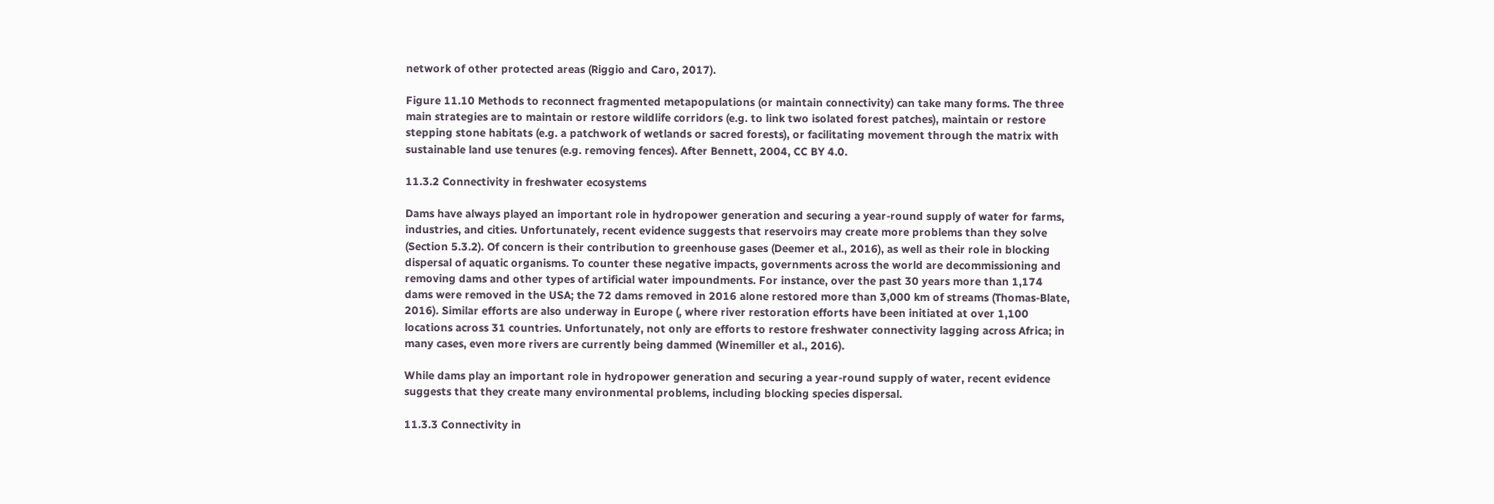network of other protected areas (Riggio and Caro, 2017).

Figure 11.10 Methods to reconnect fragmented metapopulations (or maintain connectivity) can take many forms. The three main strategies are to maintain or restore wildlife corridors (e.g. to link two isolated forest patches), maintain or restore stepping stone habitats (e.g. a patchwork of wetlands or sacred forests), or facilitating movement through the matrix with sustainable land use tenures (e.g. removing fences). After Bennett, 2004, CC BY 4.0.

11.3.2 Connectivity in freshwater ecosystems

Dams have always played an important role in hydropower generation and securing a year-round supply of water for farms, industries, and cities. Unfortunately, recent evidence suggests that reservoirs may create more problems than they solve (Section 5.3.2). Of concern is their contribution to greenhouse gases (Deemer et al., 2016), as well as their role in blocking dispersal of aquatic organisms. To counter these negative impacts, governments across the world are decommissioning and removing dams and other types of artificial water impoundments. For instance, over the past 30 years more than 1,174 dams were removed in the USA; the 72 dams removed in 2016 alone restored more than 3,000 km of streams (Thomas-Blate, 2016). Similar efforts are also underway in Europe (, where river restoration efforts have been initiated at over 1,100 locations across 31 countries. Unfortunately, not only are efforts to restore freshwater connectivity lagging across Africa; in many cases, even more rivers are currently being dammed (Winemiller et al., 2016).

While dams play an important role in hydropower generation and securing a year-round supply of water, recent evidence suggests that they create many environmental problems, including blocking species dispersal.

11.3.3 Connectivity in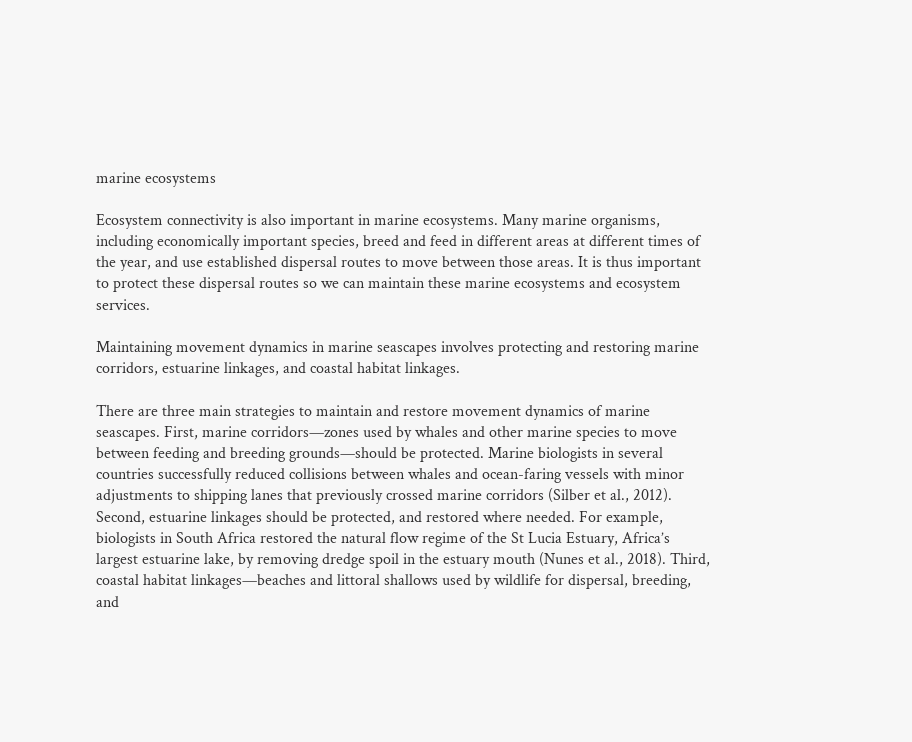marine ecosystems

Ecosystem connectivity is also important in marine ecosystems. Many marine organisms, including economically important species, breed and feed in different areas at different times of the year, and use established dispersal routes to move between those areas. It is thus important to protect these dispersal routes so we can maintain these marine ecosystems and ecosystem services.

Maintaining movement dynamics in marine seascapes involves protecting and restoring marine corridors, estuarine linkages, and coastal habitat linkages.

There are three main strategies to maintain and restore movement dynamics of marine seascapes. First, marine corridors—zones used by whales and other marine species to move between feeding and breeding grounds—should be protected. Marine biologists in several countries successfully reduced collisions between whales and ocean-faring vessels with minor adjustments to shipping lanes that previously crossed marine corridors (Silber et al., 2012). Second, estuarine linkages should be protected, and restored where needed. For example, biologists in South Africa restored the natural flow regime of the St Lucia Estuary, Africa’s largest estuarine lake, by removing dredge spoil in the estuary mouth (Nunes et al., 2018). Third, coastal habitat linkages—beaches and littoral shallows used by wildlife for dispersal, breeding, and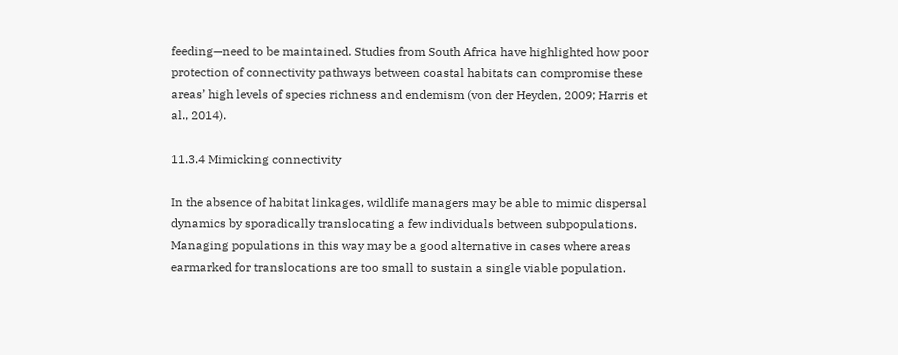feeding—need to be maintained. Studies from South Africa have highlighted how poor protection of connectivity pathways between coastal habitats can compromise these areas’ high levels of species richness and endemism (von der Heyden, 2009; Harris et al., 2014).

11.3.4 Mimicking connectivity

In the absence of habitat linkages, wildlife managers may be able to mimic dispersal dynamics by sporadically translocating a few individuals between subpopulations. Managing populations in this way may be a good alternative in cases where areas earmarked for translocations are too small to sustain a single viable population.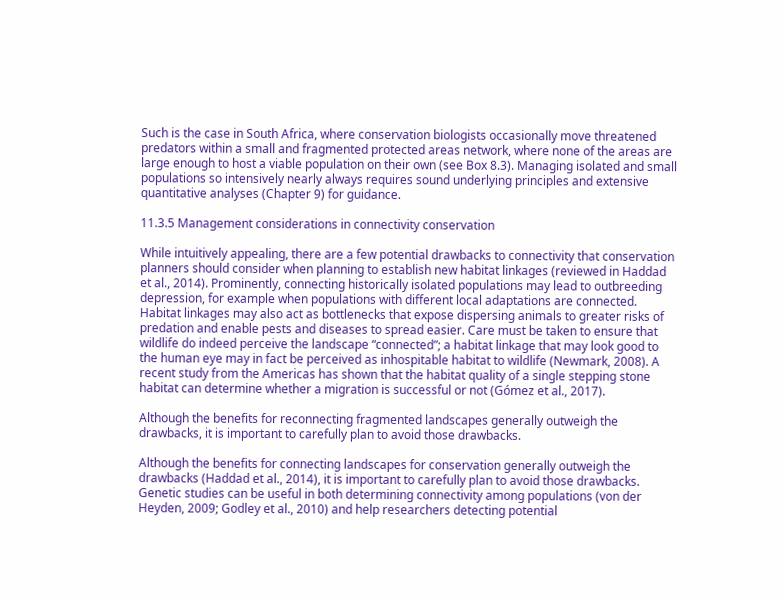Such is the case in South Africa, where conservation biologists occasionally move threatened predators within a small and fragmented protected areas network, where none of the areas are large enough to host a viable population on their own (see Box 8.3). Managing isolated and small populations so intensively nearly always requires sound underlying principles and extensive quantitative analyses (Chapter 9) for guidance.

11.3.5 Management considerations in connectivity conservation

While intuitively appealing, there are a few potential drawbacks to connectivity that conservation planners should consider when planning to establish new habitat linkages (reviewed in Haddad et al., 2014). Prominently, connecting historically isolated populations may lead to outbreeding depression, for example when populations with different local adaptations are connected. Habitat linkages may also act as bottlenecks that expose dispersing animals to greater risks of predation and enable pests and diseases to spread easier. Care must be taken to ensure that wildlife do indeed perceive the landscape “connected”; a habitat linkage that may look good to the human eye may in fact be perceived as inhospitable habitat to wildlife (Newmark, 2008). A recent study from the Americas has shown that the habitat quality of a single stepping stone habitat can determine whether a migration is successful or not (Gómez et al., 2017).

Although the benefits for reconnecting fragmented landscapes generally outweigh the drawbacks, it is important to carefully plan to avoid those drawbacks.

Although the benefits for connecting landscapes for conservation generally outweigh the drawbacks (Haddad et al., 2014), it is important to carefully plan to avoid those drawbacks. Genetic studies can be useful in both determining connectivity among populations (von der Heyden, 2009; Godley et al., 2010) and help researchers detecting potential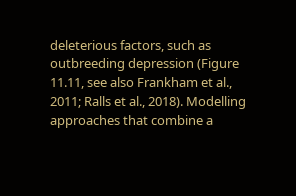deleterious factors, such as outbreeding depression (Figure 11.11, see also Frankham et al., 2011; Ralls et al., 2018). Modelling approaches that combine a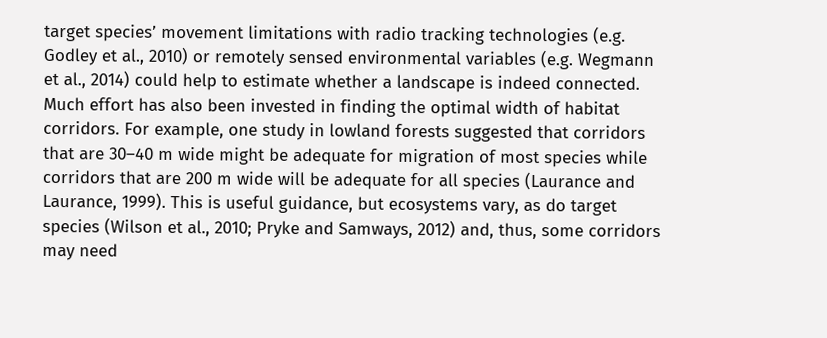target species’ movement limitations with radio tracking technologies (e.g. Godley et al., 2010) or remotely sensed environmental variables (e.g. Wegmann et al., 2014) could help to estimate whether a landscape is indeed connected. Much effort has also been invested in finding the optimal width of habitat corridors. For example, one study in lowland forests suggested that corridors that are 30–40 m wide might be adequate for migration of most species while corridors that are 200 m wide will be adequate for all species (Laurance and Laurance, 1999). This is useful guidance, but ecosystems vary, as do target species (Wilson et al., 2010; Pryke and Samways, 2012) and, thus, some corridors may need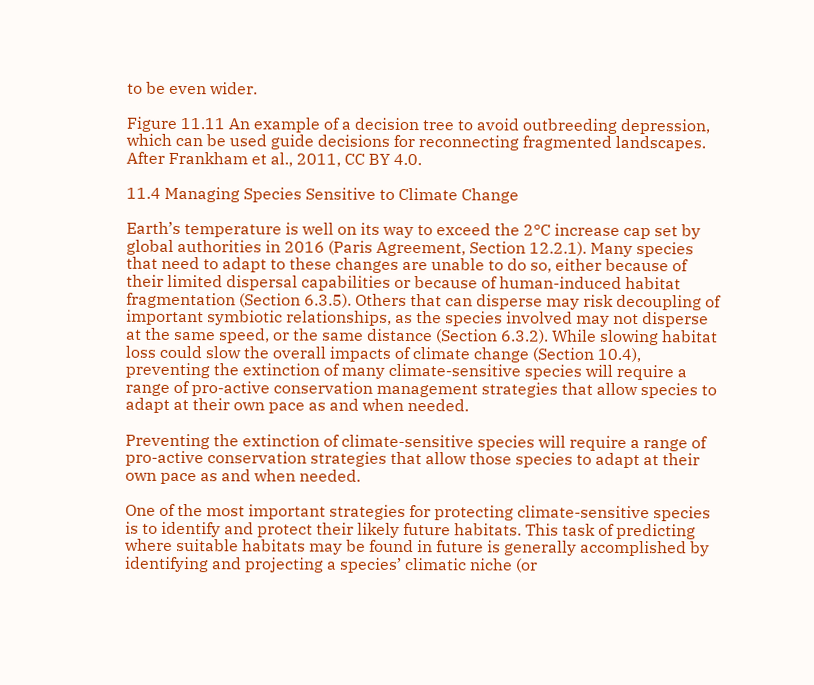to be even wider.

Figure 11.11 An example of a decision tree to avoid outbreeding depression, which can be used guide decisions for reconnecting fragmented landscapes. After Frankham et al., 2011, CC BY 4.0.

11.4 Managing Species Sensitive to Climate Change

Earth’s temperature is well on its way to exceed the 2°C increase cap set by global authorities in 2016 (Paris Agreement, Section 12.2.1). Many species that need to adapt to these changes are unable to do so, either because of their limited dispersal capabilities or because of human-induced habitat fragmentation (Section 6.3.5). Others that can disperse may risk decoupling of important symbiotic relationships, as the species involved may not disperse at the same speed, or the same distance (Section 6.3.2). While slowing habitat loss could slow the overall impacts of climate change (Section 10.4), preventing the extinction of many climate-sensitive species will require a range of pro-active conservation management strategies that allow species to adapt at their own pace as and when needed.

Preventing the extinction of climate-sensitive species will require a range of pro-active conservation strategies that allow those species to adapt at their own pace as and when needed.

One of the most important strategies for protecting climate-sensitive species is to identify and protect their likely future habitats. This task of predicting where suitable habitats may be found in future is generally accomplished by identifying and projecting a species’ climatic niche (or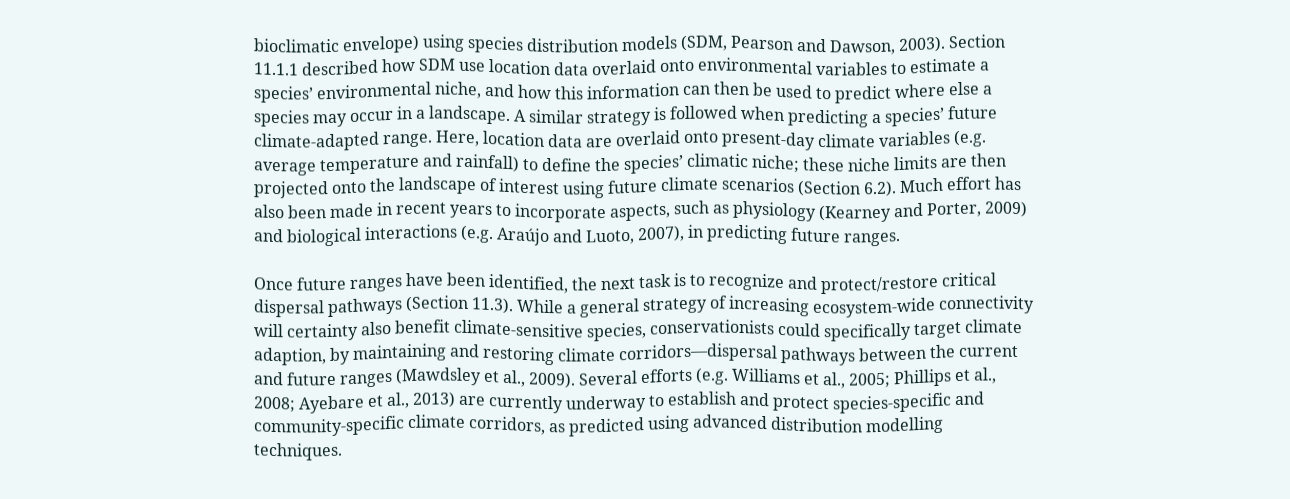bioclimatic envelope) using species distribution models (SDM, Pearson and Dawson, 2003). Section 11.1.1 described how SDM use location data overlaid onto environmental variables to estimate a species’ environmental niche, and how this information can then be used to predict where else a species may occur in a landscape. A similar strategy is followed when predicting a species’ future climate-adapted range. Here, location data are overlaid onto present-day climate variables (e.g. average temperature and rainfall) to define the species’ climatic niche; these niche limits are then projected onto the landscape of interest using future climate scenarios (Section 6.2). Much effort has also been made in recent years to incorporate aspects, such as physiology (Kearney and Porter, 2009) and biological interactions (e.g. Araújo and Luoto, 2007), in predicting future ranges.

Once future ranges have been identified, the next task is to recognize and protect/restore critical dispersal pathways (Section 11.3). While a general strategy of increasing ecosystem-wide connectivity will certainty also benefit climate-sensitive species, conservationists could specifically target climate adaption, by maintaining and restoring climate corridors—dispersal pathways between the current and future ranges (Mawdsley et al., 2009). Several efforts (e.g. Williams et al., 2005; Phillips et al., 2008; Ayebare et al., 2013) are currently underway to establish and protect species-specific and community-specific climate corridors, as predicted using advanced distribution modelling techniques.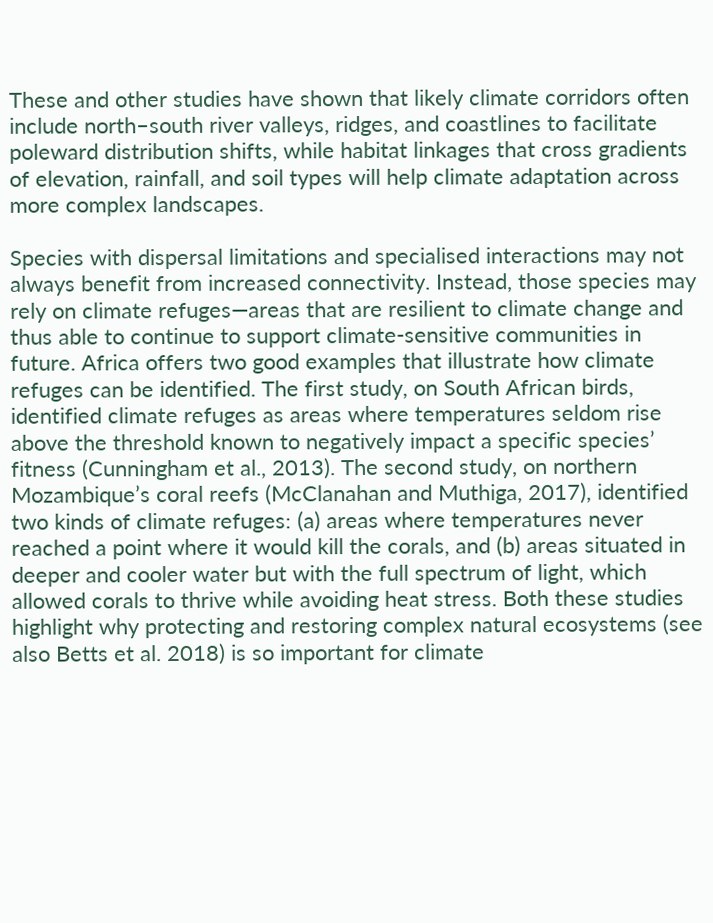These and other studies have shown that likely climate corridors often include north–south river valleys, ridges, and coastlines to facilitate poleward distribution shifts, while habitat linkages that cross gradients of elevation, rainfall, and soil types will help climate adaptation across more complex landscapes.

Species with dispersal limitations and specialised interactions may not always benefit from increased connectivity. Instead, those species may rely on climate refuges—areas that are resilient to climate change and thus able to continue to support climate-sensitive communities in future. Africa offers two good examples that illustrate how climate refuges can be identified. The first study, on South African birds, identified climate refuges as areas where temperatures seldom rise above the threshold known to negatively impact a specific species’ fitness (Cunningham et al., 2013). The second study, on northern Mozambique’s coral reefs (McClanahan and Muthiga, 2017), identified two kinds of climate refuges: (a) areas where temperatures never reached a point where it would kill the corals, and (b) areas situated in deeper and cooler water but with the full spectrum of light, which allowed corals to thrive while avoiding heat stress. Both these studies highlight why protecting and restoring complex natural ecosystems (see also Betts et al. 2018) is so important for climate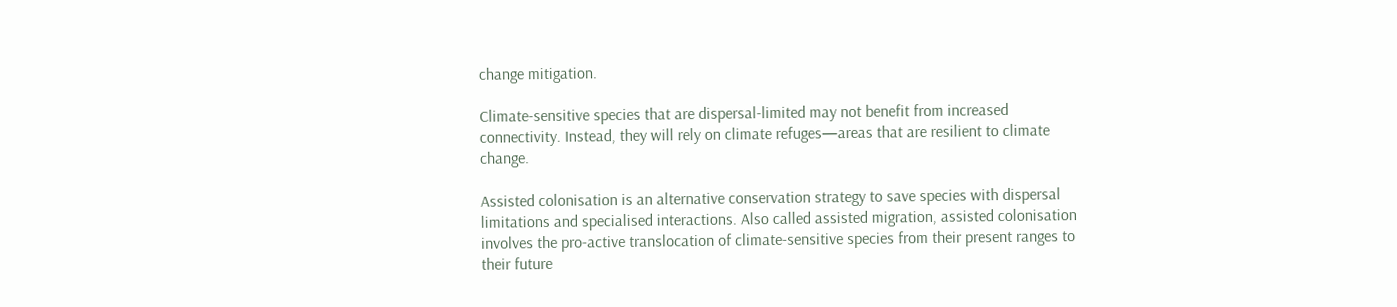change mitigation.

Climate-sensitive species that are dispersal-limited may not benefit from increased connectivity. Instead, they will rely on climate refuges—areas that are resilient to climate change.

Assisted colonisation is an alternative conservation strategy to save species with dispersal limitations and specialised interactions. Also called assisted migration, assisted colonisation involves the pro-active translocation of climate-sensitive species from their present ranges to their future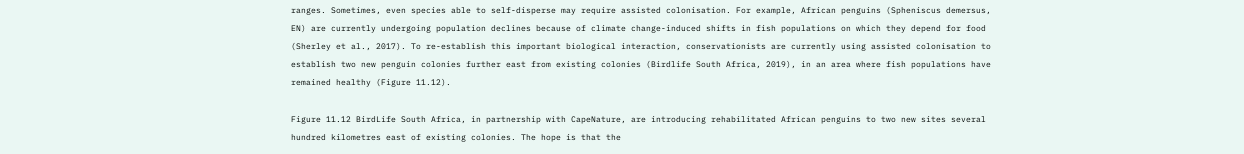ranges. Sometimes, even species able to self-disperse may require assisted colonisation. For example, African penguins (Spheniscus demersus, EN) are currently undergoing population declines because of climate change-induced shifts in fish populations on which they depend for food (Sherley et al., 2017). To re-establish this important biological interaction, conservationists are currently using assisted colonisation to establish two new penguin colonies further east from existing colonies (Birdlife South Africa, 2019), in an area where fish populations have remained healthy (Figure 11.12).

Figure 11.12 BirdLife South Africa, in partnership with CapeNature, are introducing rehabilitated African penguins to two new sites several hundred kilometres east of existing colonies. The hope is that the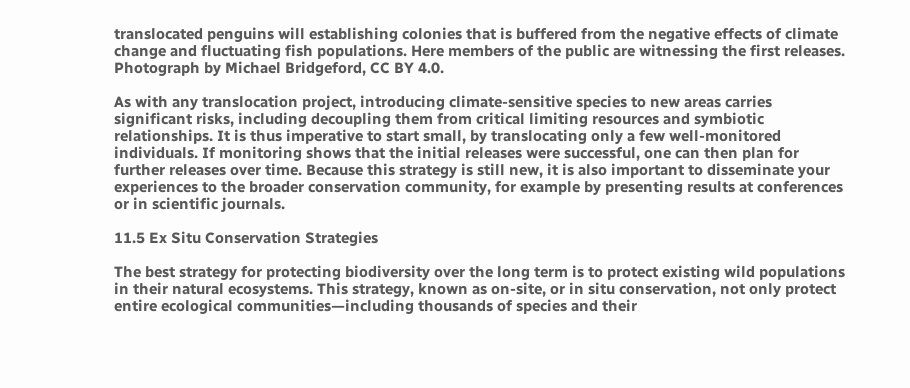translocated penguins will establishing colonies that is buffered from the negative effects of climate change and fluctuating fish populations. Here members of the public are witnessing the first releases. Photograph by Michael Bridgeford, CC BY 4.0.

As with any translocation project, introducing climate-sensitive species to new areas carries significant risks, including decoupling them from critical limiting resources and symbiotic relationships. It is thus imperative to start small, by translocating only a few well-monitored individuals. If monitoring shows that the initial releases were successful, one can then plan for further releases over time. Because this strategy is still new, it is also important to disseminate your experiences to the broader conservation community, for example by presenting results at conferences or in scientific journals.

11.5 Ex Situ Conservation Strategies

The best strategy for protecting biodiversity over the long term is to protect existing wild populations in their natural ecosystems. This strategy, known as on-site, or in situ conservation, not only protect entire ecological communities—including thousands of species and their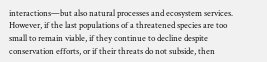interactions—but also natural processes and ecosystem services. However, if the last populations of a threatened species are too small to remain viable, if they continue to decline despite conservation efforts, or if their threats do not subside, then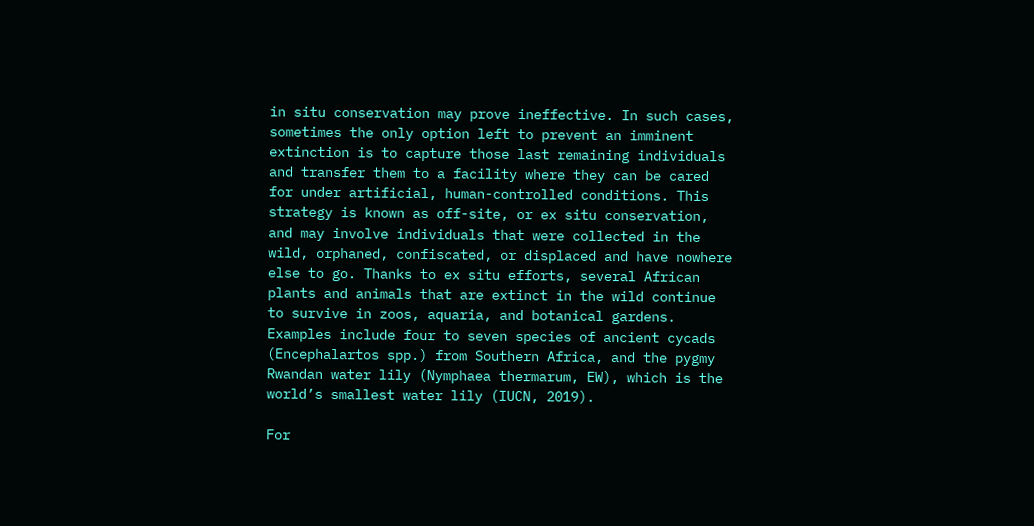in situ conservation may prove ineffective. In such cases, sometimes the only option left to prevent an imminent extinction is to capture those last remaining individuals and transfer them to a facility where they can be cared for under artificial, human-controlled conditions. This strategy is known as off-site, or ex situ conservation, and may involve individuals that were collected in the wild, orphaned, confiscated, or displaced and have nowhere else to go. Thanks to ex situ efforts, several African plants and animals that are extinct in the wild continue to survive in zoos, aquaria, and botanical gardens. Examples include four to seven species of ancient cycads (Encephalartos spp.) from Southern Africa, and the pygmy Rwandan water lily (Nymphaea thermarum, EW), which is the world’s smallest water lily (IUCN, 2019).

For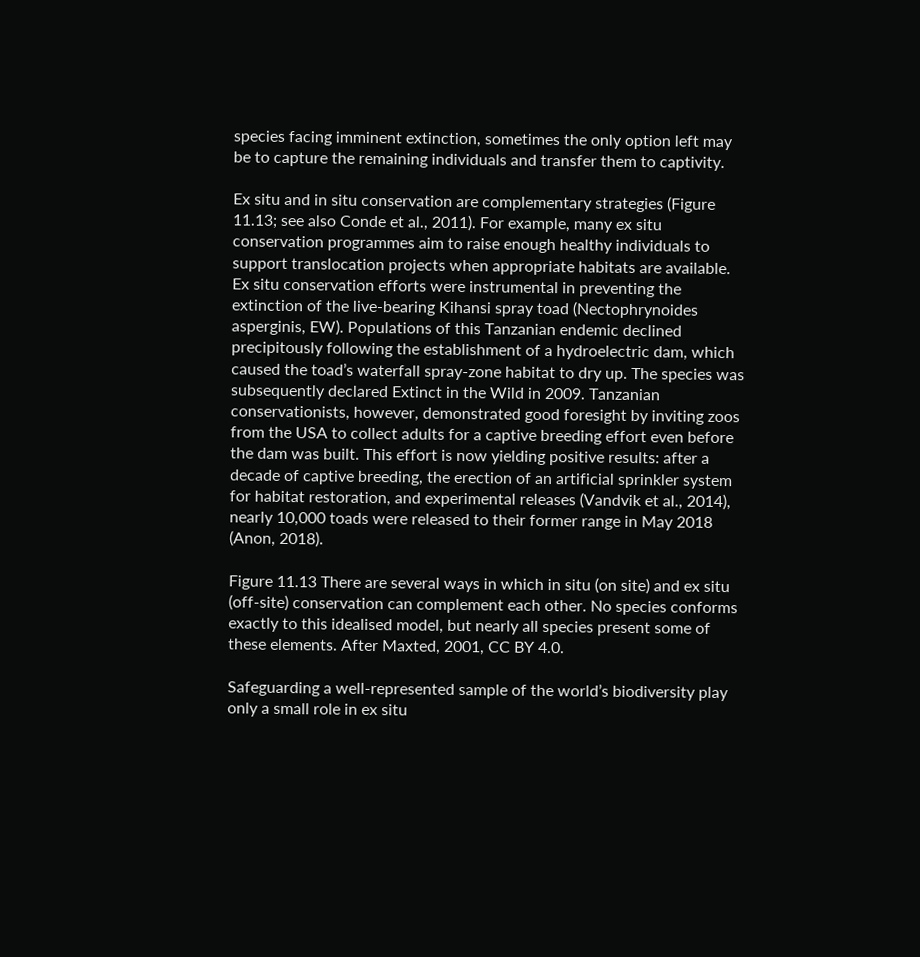species facing imminent extinction, sometimes the only option left may be to capture the remaining individuals and transfer them to captivity.

Ex situ and in situ conservation are complementary strategies (Figure 11.13; see also Conde et al., 2011). For example, many ex situ conservation programmes aim to raise enough healthy individuals to support translocation projects when appropriate habitats are available. Ex situ conservation efforts were instrumental in preventing the extinction of the live-bearing Kihansi spray toad (Nectophrynoides asperginis, EW). Populations of this Tanzanian endemic declined precipitously following the establishment of a hydroelectric dam, which caused the toad’s waterfall spray-zone habitat to dry up. The species was subsequently declared Extinct in the Wild in 2009. Tanzanian conservationists, however, demonstrated good foresight by inviting zoos from the USA to collect adults for a captive breeding effort even before the dam was built. This effort is now yielding positive results: after a decade of captive breeding, the erection of an artificial sprinkler system for habitat restoration, and experimental releases (Vandvik et al., 2014), nearly 10,000 toads were released to their former range in May 2018 (Anon, 2018).

Figure 11.13 There are several ways in which in situ (on site) and ex situ (off-site) conservation can complement each other. No species conforms exactly to this idealised model, but nearly all species present some of these elements. After Maxted, 2001, CC BY 4.0.

Safeguarding a well-represented sample of the world’s biodiversity play only a small role in ex situ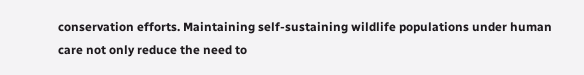conservation efforts. Maintaining self-sustaining wildlife populations under human care not only reduce the need to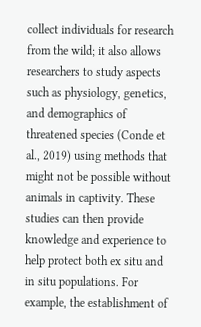collect individuals for research from the wild; it also allows researchers to study aspects such as physiology, genetics, and demographics of threatened species (Conde et al., 2019) using methods that might not be possible without animals in captivity. These studies can then provide knowledge and experience to help protect both ex situ and in situ populations. For example, the establishment of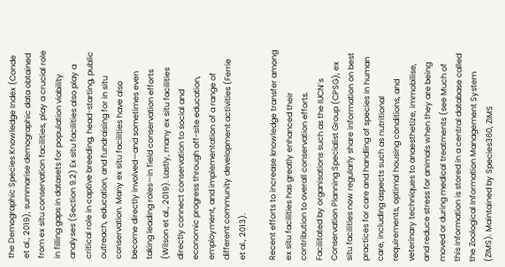the Demographic Species Knowledge Index (Conde et al., 2019), summarise demographic data obtained from ex situ conservation facilities, play a crucial role in filling gaps in datasets for population viability analyses (Section 9.2) Ex situ facilities also play a critical role in captive breeding, head-starting, public outreach, education, and fundraising for in situ conservation. Many ex situ facilities have also become directly involved—and sometimes even taking leading roles—in field conservation efforts (Wilson et al., 2019). Lastly, many ex situ facilities directly connect conservation to social and economic progress through off-site education, employment, and implementation of a range of different community development activities (Ferrie et al., 2013).

Recent efforts to increase knowledge transfer among ex situ facilities has greatly enhanced their contribution to overall conservation efforts. Facilitated by organisations such as the IUCN’s Conservation Planning Specialist Group (CPSG), ex situ facilities now regularly share information on best practices for care and handling of species in human care, including aspects such as nutritional requirements, optimal housing conditions, and veterinary techniques to anaesthetize, immobilise, and reduce stress for animals when they are being moved or during medical treatments (see Much of this information is stored in a central database called the Zoological Information Management System (ZIMS). Maintained by Species360, ZIMS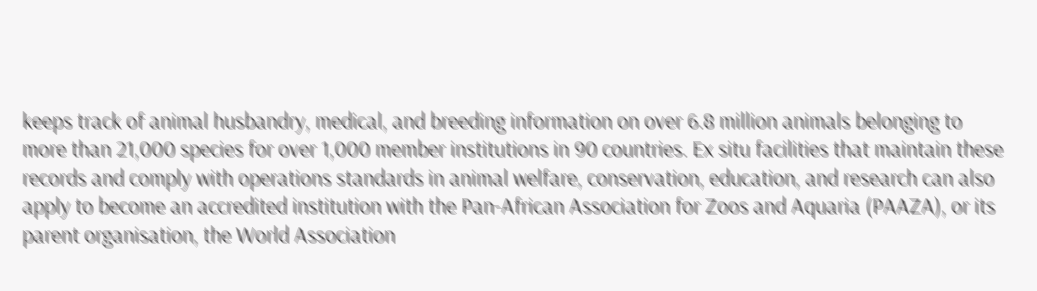keeps track of animal husbandry, medical, and breeding information on over 6.8 million animals belonging to more than 21,000 species for over 1,000 member institutions in 90 countries. Ex situ facilities that maintain these records and comply with operations standards in animal welfare, conservation, education, and research can also apply to become an accredited institution with the Pan-African Association for Zoos and Aquaria (PAAZA), or its parent organisation, the World Association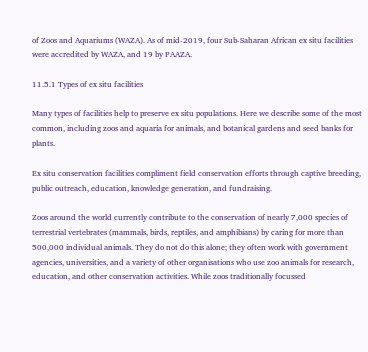of Zoos and Aquariums (WAZA). As of mid-2019, four Sub-Saharan African ex situ facilities were accredited by WAZA, and 19 by PAAZA.

11.5.1 Types of ex situ facilities

Many types of facilities help to preserve ex situ populations. Here we describe some of the most common, including zoos and aquaria for animals, and botanical gardens and seed banks for plants.

Ex situ conservation facilities compliment field conservation efforts through captive breeding, public outreach, education, knowledge generation, and fundraising.

Zoos around the world currently contribute to the conservation of nearly 7,000 species of terrestrial vertebrates (mammals, birds, reptiles, and amphibians) by caring for more than 500,000 individual animals. They do not do this alone; they often work with government agencies, universities, and a variety of other organisations who use zoo animals for research, education, and other conservation activities. While zoos traditionally focussed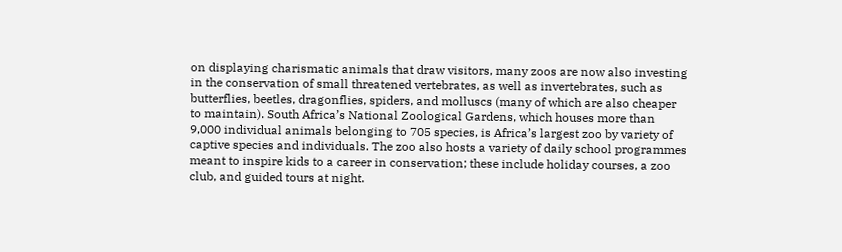on displaying charismatic animals that draw visitors, many zoos are now also investing in the conservation of small threatened vertebrates, as well as invertebrates, such as butterflies, beetles, dragonflies, spiders, and molluscs (many of which are also cheaper to maintain). South Africa’s National Zoological Gardens, which houses more than 9,000 individual animals belonging to 705 species, is Africa’s largest zoo by variety of captive species and individuals. The zoo also hosts a variety of daily school programmes meant to inspire kids to a career in conservation; these include holiday courses, a zoo club, and guided tours at night.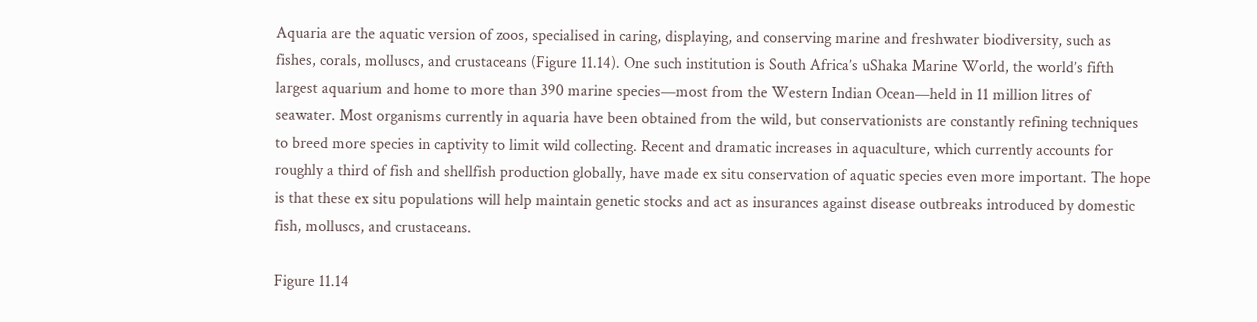Aquaria are the aquatic version of zoos, specialised in caring, displaying, and conserving marine and freshwater biodiversity, such as fishes, corals, molluscs, and crustaceans (Figure 11.14). One such institution is South Africa’s uShaka Marine World, the world’s fifth largest aquarium and home to more than 390 marine species—most from the Western Indian Ocean—held in 11 million litres of seawater. Most organisms currently in aquaria have been obtained from the wild, but conservationists are constantly refining techniques to breed more species in captivity to limit wild collecting. Recent and dramatic increases in aquaculture, which currently accounts for roughly a third of fish and shellfish production globally, have made ex situ conservation of aquatic species even more important. The hope is that these ex situ populations will help maintain genetic stocks and act as insurances against disease outbreaks introduced by domestic fish, molluscs, and crustaceans.

Figure 11.14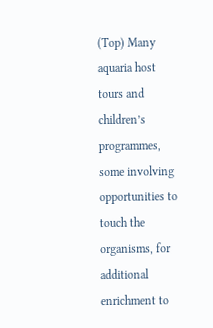(Top) Many aquaria host tours and children’s programmes, some involving opportunities to touch the organisms, for additional enrichment to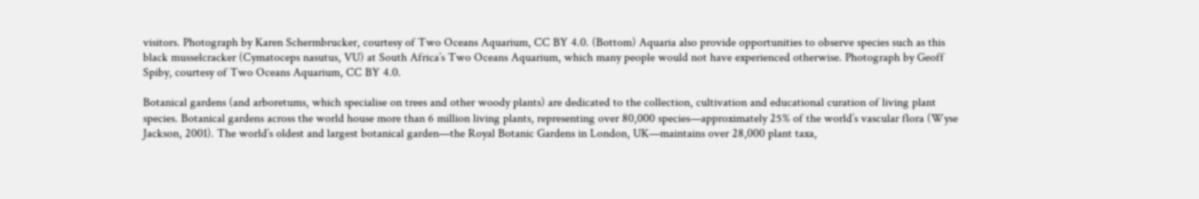visitors. Photograph by Karen Schermbrucker, courtesy of Two Oceans Aquarium, CC BY 4.0. (Bottom) Aquaria also provide opportunities to observe species such as this black musselcracker (Cymatoceps nasutus, VU) at South Africa’s Two Oceans Aquarium, which many people would not have experienced otherwise. Photograph by Geoff Spiby, courtesy of Two Oceans Aquarium, CC BY 4.0.

Botanical gardens (and arboretums, which specialise on trees and other woody plants) are dedicated to the collection, cultivation and educational curation of living plant species. Botanical gardens across the world house more than 6 million living plants, representing over 80,000 species—approximately 25% of the world’s vascular flora (Wyse Jackson, 2001). The world’s oldest and largest botanical garden—the Royal Botanic Gardens in London, UK—maintains over 28,000 plant taxa,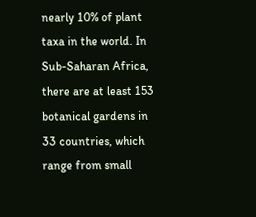nearly 10% of plant taxa in the world. In Sub-Saharan Africa, there are at least 153 botanical gardens in 33 countries, which range from small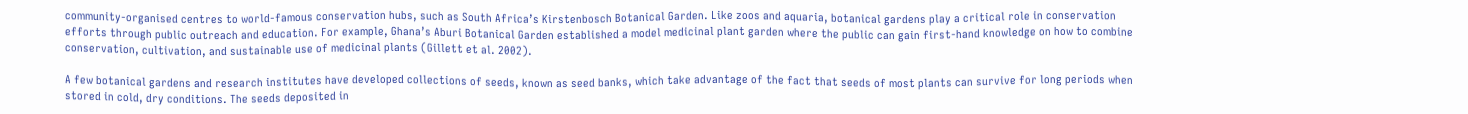community-organised centres to world-famous conservation hubs, such as South Africa’s Kirstenbosch Botanical Garden. Like zoos and aquaria, botanical gardens play a critical role in conservation efforts through public outreach and education. For example, Ghana’s Aburi Botanical Garden established a model medicinal plant garden where the public can gain first-hand knowledge on how to combine conservation, cultivation, and sustainable use of medicinal plants (Gillett et al. 2002).

A few botanical gardens and research institutes have developed collections of seeds, known as seed banks, which take advantage of the fact that seeds of most plants can survive for long periods when stored in cold, dry conditions. The seeds deposited in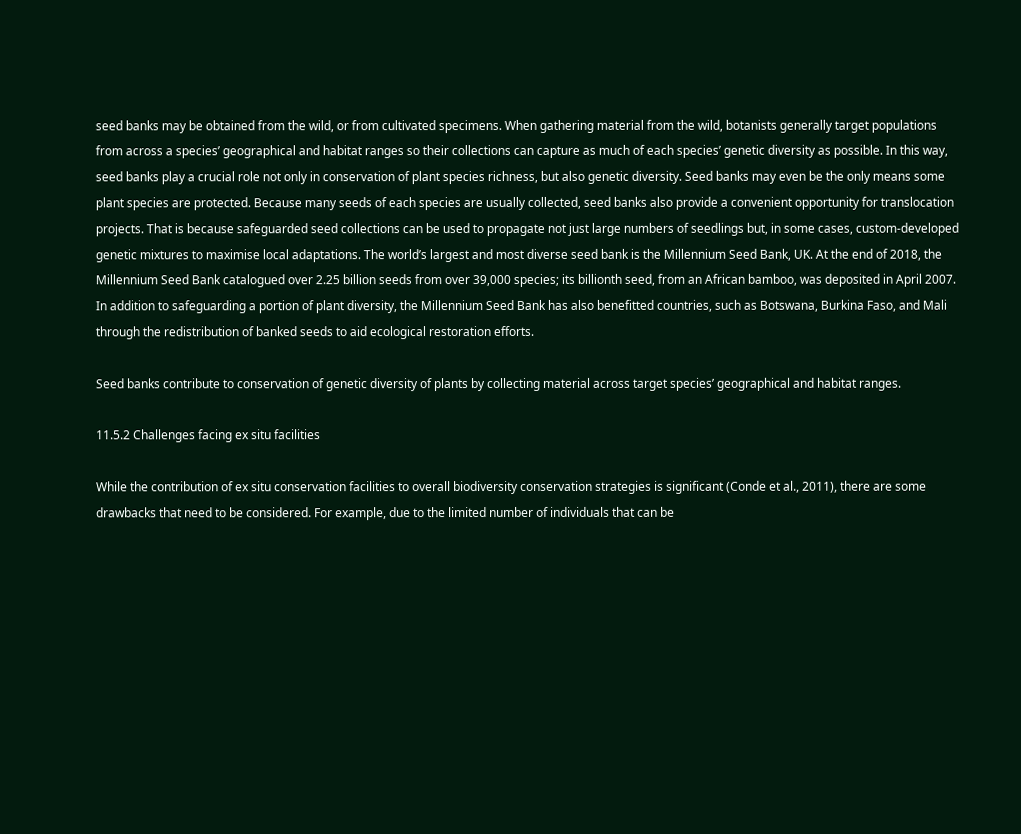seed banks may be obtained from the wild, or from cultivated specimens. When gathering material from the wild, botanists generally target populations from across a species’ geographical and habitat ranges so their collections can capture as much of each species’ genetic diversity as possible. In this way, seed banks play a crucial role not only in conservation of plant species richness, but also genetic diversity. Seed banks may even be the only means some plant species are protected. Because many seeds of each species are usually collected, seed banks also provide a convenient opportunity for translocation projects. That is because safeguarded seed collections can be used to propagate not just large numbers of seedlings but, in some cases, custom-developed genetic mixtures to maximise local adaptations. The world’s largest and most diverse seed bank is the Millennium Seed Bank, UK. At the end of 2018, the Millennium Seed Bank catalogued over 2.25 billion seeds from over 39,000 species; its billionth seed, from an African bamboo, was deposited in April 2007. In addition to safeguarding a portion of plant diversity, the Millennium Seed Bank has also benefitted countries, such as Botswana, Burkina Faso, and Mali through the redistribution of banked seeds to aid ecological restoration efforts.

Seed banks contribute to conservation of genetic diversity of plants by collecting material across target species’ geographical and habitat ranges.

11.5.2 Challenges facing ex situ facilities

While the contribution of ex situ conservation facilities to overall biodiversity conservation strategies is significant (Conde et al., 2011), there are some drawbacks that need to be considered. For example, due to the limited number of individuals that can be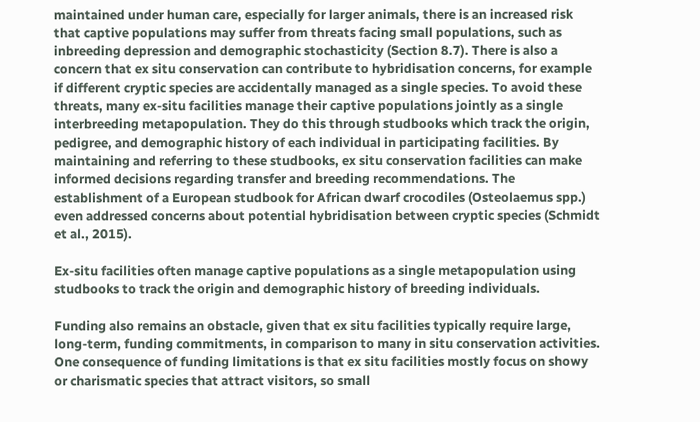maintained under human care, especially for larger animals, there is an increased risk that captive populations may suffer from threats facing small populations, such as inbreeding depression and demographic stochasticity (Section 8.7). There is also a concern that ex situ conservation can contribute to hybridisation concerns, for example if different cryptic species are accidentally managed as a single species. To avoid these threats, many ex-situ facilities manage their captive populations jointly as a single interbreeding metapopulation. They do this through studbooks which track the origin, pedigree, and demographic history of each individual in participating facilities. By maintaining and referring to these studbooks, ex situ conservation facilities can make informed decisions regarding transfer and breeding recommendations. The establishment of a European studbook for African dwarf crocodiles (Osteolaemus spp.) even addressed concerns about potential hybridisation between cryptic species (Schmidt et al., 2015).

Ex-situ facilities often manage captive populations as a single metapopulation using studbooks to track the origin and demographic history of breeding individuals.

Funding also remains an obstacle, given that ex situ facilities typically require large, long-term, funding commitments, in comparison to many in situ conservation activities. One consequence of funding limitations is that ex situ facilities mostly focus on showy or charismatic species that attract visitors, so small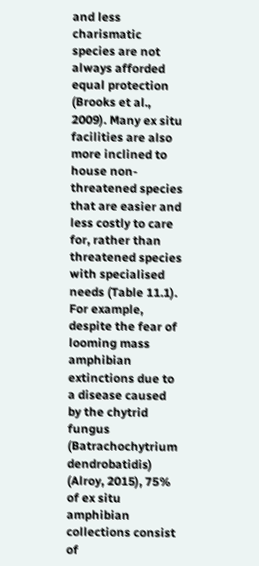and less charismatic species are not always afforded equal protection (Brooks et al., 2009). Many ex situ facilities are also more inclined to house non-threatened species that are easier and less costly to care for, rather than threatened species with specialised needs (Table 11.1). For example, despite the fear of looming mass amphibian extinctions due to a disease caused by the chytrid fungus (Batrachochytrium dendrobatidis) (Alroy, 2015), 75% of ex situ amphibian collections consist of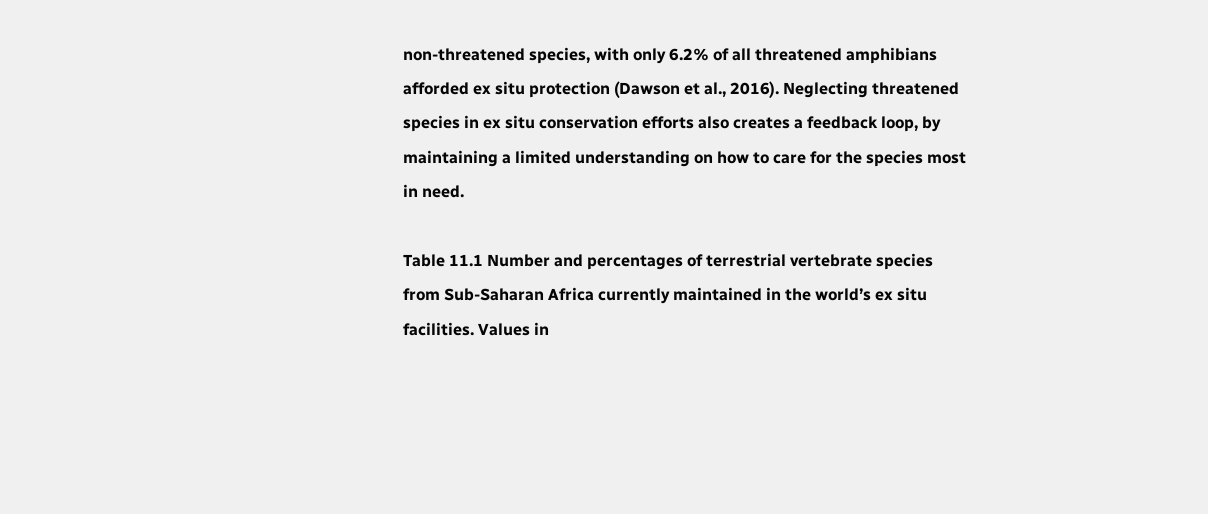non-threatened species, with only 6.2% of all threatened amphibians afforded ex situ protection (Dawson et al., 2016). Neglecting threatened species in ex situ conservation efforts also creates a feedback loop, by maintaining a limited understanding on how to care for the species most in need.

Table 11.1 Number and percentages of terrestrial vertebrate species from Sub-Saharan Africa currently maintained in the world’s ex situ facilities. Values in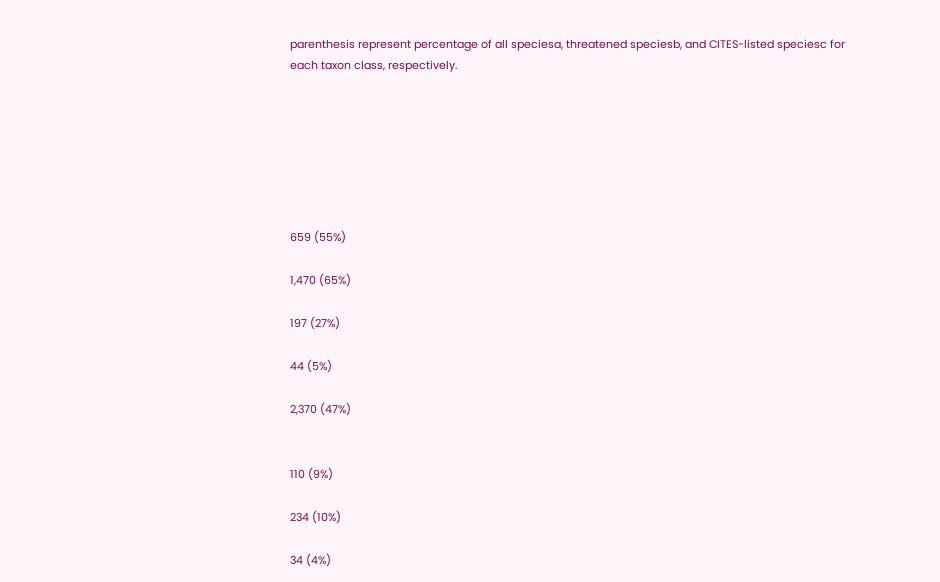parenthesis represent percentage of all speciesa, threatened speciesb, and CITES-listed speciesc for each taxon class, respectively.







659 (55%)

1,470 (65%)

197 (27%)

44 (5%)

2,370 (47%)


110 (9%)

234 (10%)

34 (4%)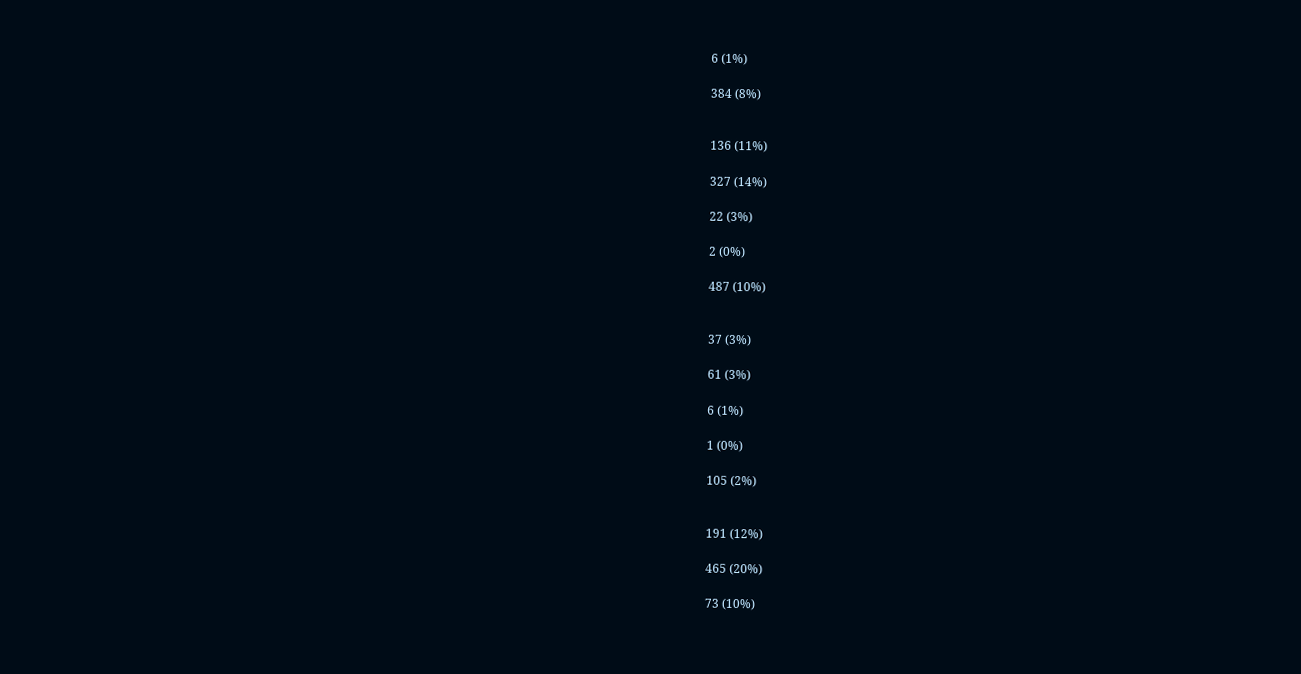6 (1%)

384 (8%)


136 (11%)

327 (14%)

22 (3%)

2 (0%)

487 (10%)


37 (3%)

61 (3%)

6 (1%)

1 (0%)

105 (2%)


191 (12%)

465 (20%)

73 (10%)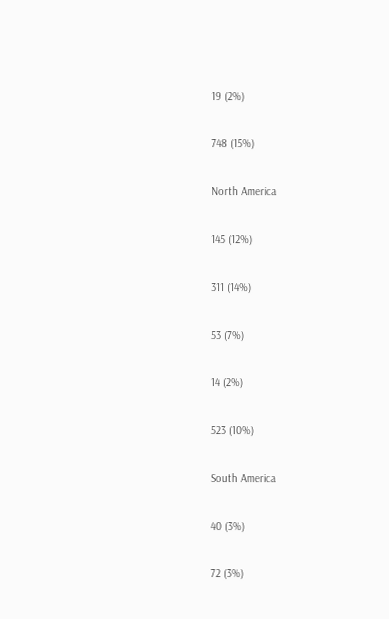19 (2%)

748 (15%)

North America

145 (12%)

311 (14%)

53 (7%)

14 (2%)

523 (10%)

South America

40 (3%)

72 (3%)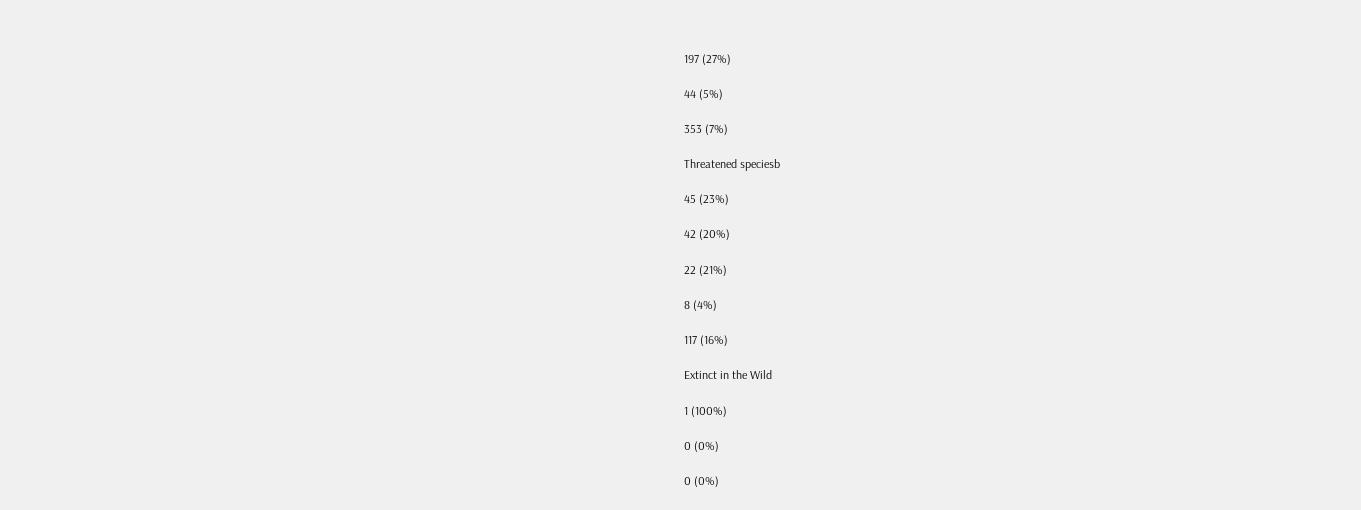197 (27%)

44 (5%)

353 (7%)

Threatened speciesb

45 (23%)

42 (20%)

22 (21%)

8 (4%)

117 (16%)

Extinct in the Wild

1 (100%)

0 (0%)

0 (0%)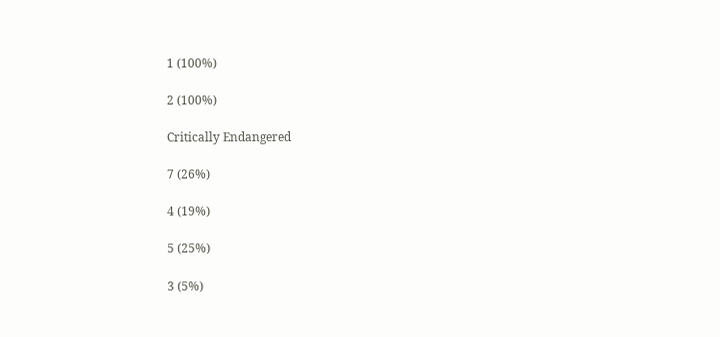1 (100%)

2 (100%)

Critically Endangered

7 (26%)

4 (19%)

5 (25%)

3 (5%)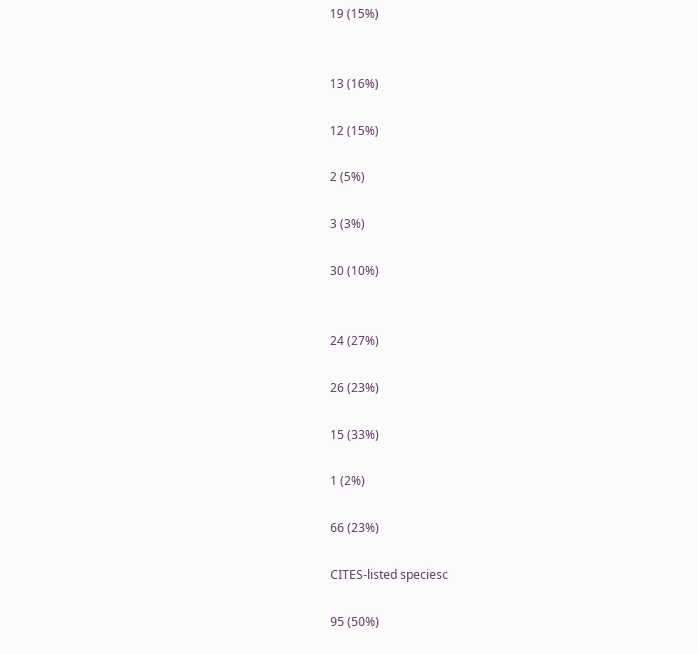19 (15%)


13 (16%)

12 (15%)

2 (5%)

3 (3%)

30 (10%)


24 (27%)

26 (23%)

15 (33%)

1 (2%)

66 (23%)

CITES-listed speciesc

95 (50%)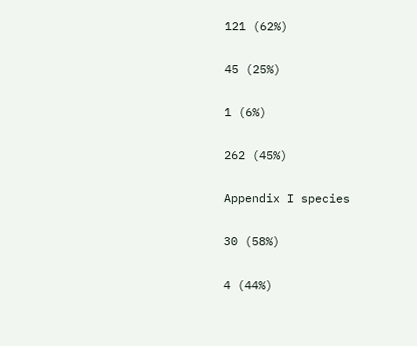121 (62%)

45 (25%)

1 (6%)

262 (45%)

Appendix I species

30 (58%)

4 (44%)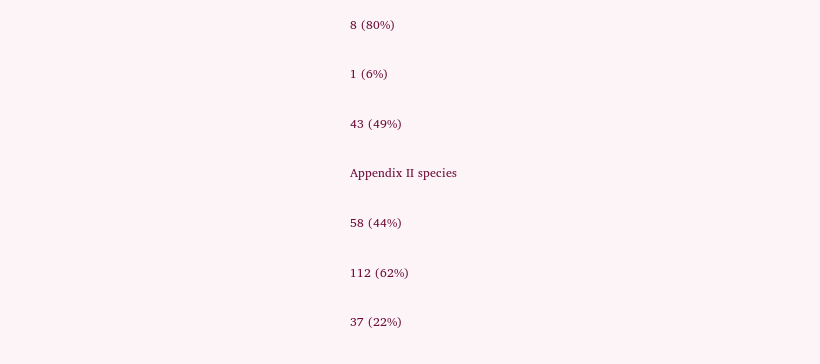8 (80%)

1 (6%)

43 (49%)

Appendix II species

58 (44%)

112 (62%)

37 (22%)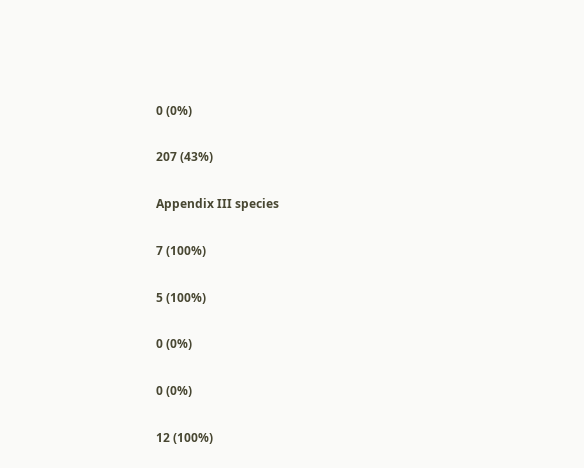0 (0%)

207 (43%)

Appendix III species

7 (100%)

5 (100%)

0 (0%)

0 (0%)

12 (100%)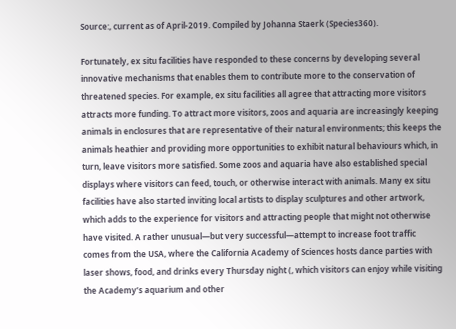Source:, current as of April-2019. Compiled by Johanna Staerk (Species360).

Fortunately, ex situ facilities have responded to these concerns by developing several innovative mechanisms that enables them to contribute more to the conservation of threatened species. For example, ex situ facilities all agree that attracting more visitors attracts more funding. To attract more visitors, zoos and aquaria are increasingly keeping animals in enclosures that are representative of their natural environments; this keeps the animals heathier and providing more opportunities to exhibit natural behaviours which, in turn, leave visitors more satisfied. Some zoos and aquaria have also established special displays where visitors can feed, touch, or otherwise interact with animals. Many ex situ facilities have also started inviting local artists to display sculptures and other artwork, which adds to the experience for visitors and attracting people that might not otherwise have visited. A rather unusual—but very successful—attempt to increase foot traffic comes from the USA, where the California Academy of Sciences hosts dance parties with laser shows, food, and drinks every Thursday night (, which visitors can enjoy while visiting the Academy’s aquarium and other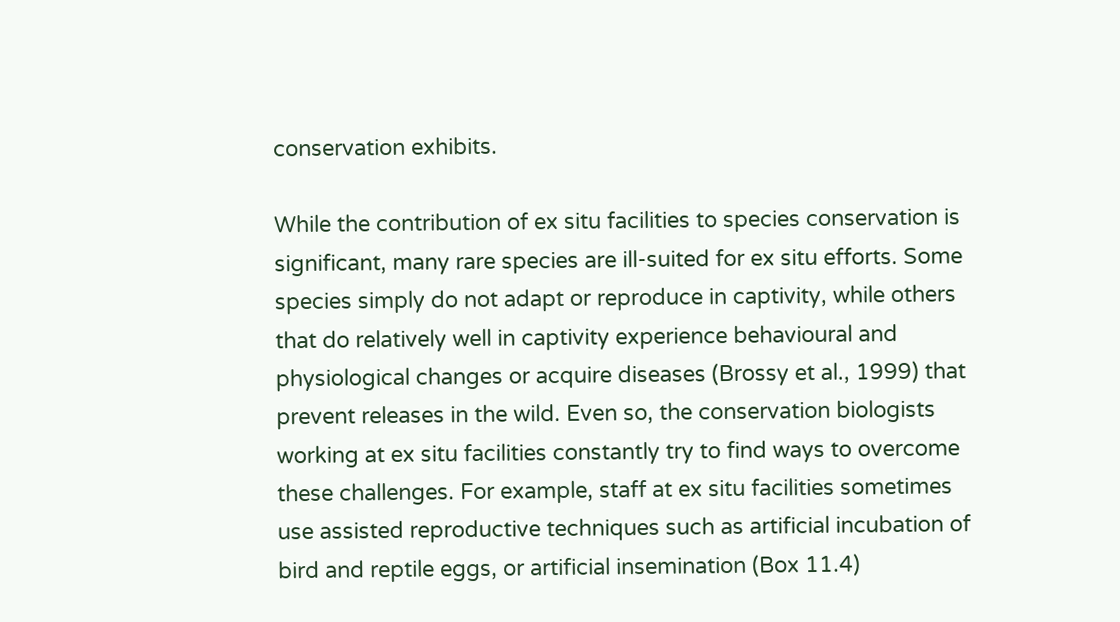conservation exhibits.

While the contribution of ex situ facilities to species conservation is significant, many rare species are ill-suited for ex situ efforts. Some species simply do not adapt or reproduce in captivity, while others that do relatively well in captivity experience behavioural and physiological changes or acquire diseases (Brossy et al., 1999) that prevent releases in the wild. Even so, the conservation biologists working at ex situ facilities constantly try to find ways to overcome these challenges. For example, staff at ex situ facilities sometimes use assisted reproductive techniques such as artificial incubation of bird and reptile eggs, or artificial insemination (Box 11.4)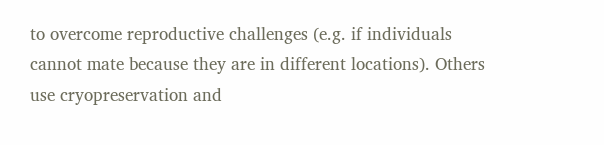to overcome reproductive challenges (e.g. if individuals cannot mate because they are in different locations). Others use cryopreservation and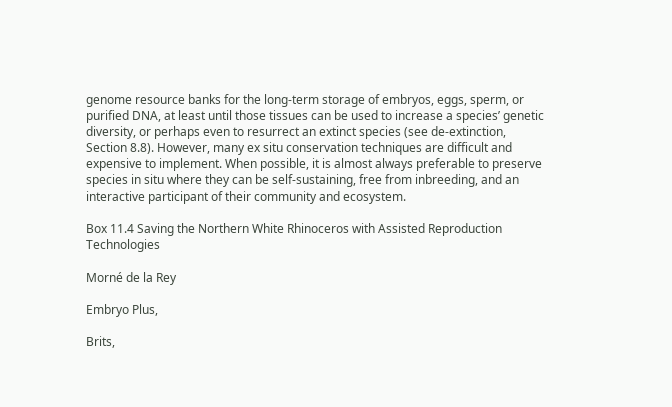genome resource banks for the long-term storage of embryos, eggs, sperm, or purified DNA, at least until those tissues can be used to increase a species’ genetic diversity, or perhaps even to resurrect an extinct species (see de-extinction, Section 8.8). However, many ex situ conservation techniques are difficult and expensive to implement. When possible, it is almost always preferable to preserve species in situ where they can be self-sustaining, free from inbreeding, and an interactive participant of their community and ecosystem.

Box 11.4 Saving the Northern White Rhinoceros with Assisted Reproduction Technologies

Morné de la Rey

Embryo Plus,

Brits,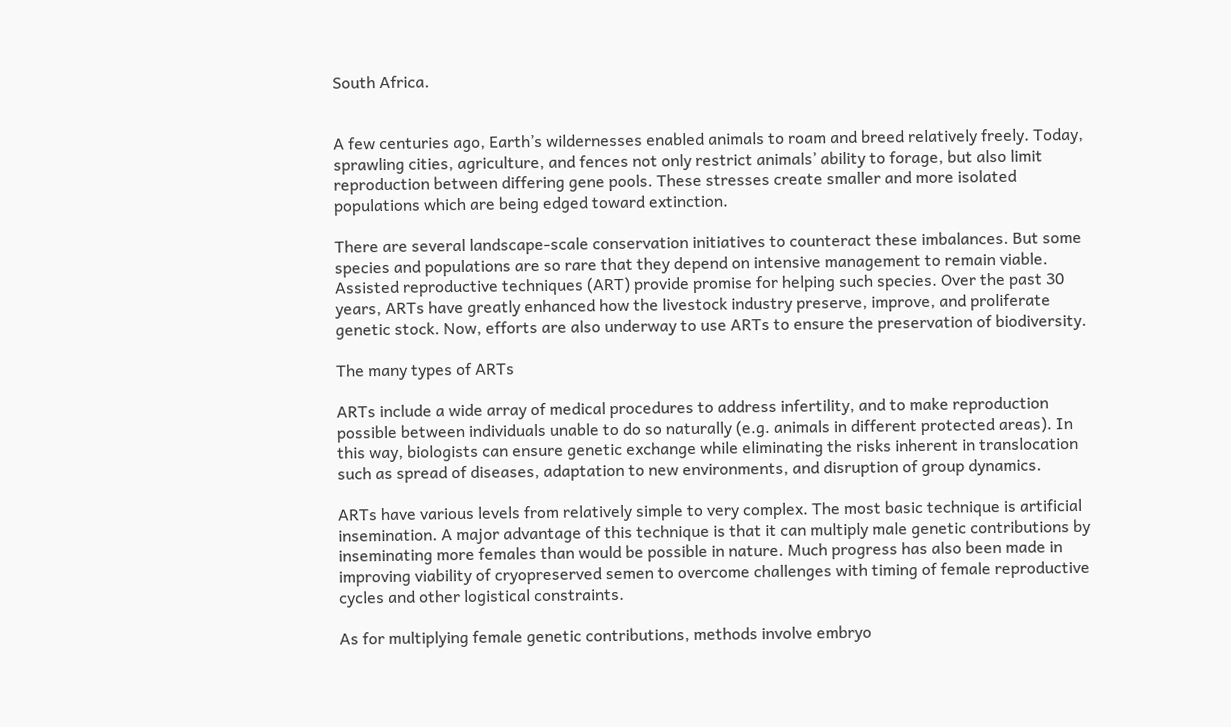South Africa.


A few centuries ago, Earth’s wildernesses enabled animals to roam and breed relatively freely. Today, sprawling cities, agriculture, and fences not only restrict animals’ ability to forage, but also limit reproduction between differing gene pools. These stresses create smaller and more isolated populations which are being edged toward extinction.

There are several landscape-scale conservation initiatives to counteract these imbalances. But some species and populations are so rare that they depend on intensive management to remain viable. Assisted reproductive techniques (ART) provide promise for helping such species. Over the past 30 years, ARTs have greatly enhanced how the livestock industry preserve, improve, and proliferate genetic stock. Now, efforts are also underway to use ARTs to ensure the preservation of biodiversity.

The many types of ARTs

ARTs include a wide array of medical procedures to address infertility, and to make reproduction possible between individuals unable to do so naturally (e.g. animals in different protected areas). In this way, biologists can ensure genetic exchange while eliminating the risks inherent in translocation such as spread of diseases, adaptation to new environments, and disruption of group dynamics.

ARTs have various levels from relatively simple to very complex. The most basic technique is artificial insemination. A major advantage of this technique is that it can multiply male genetic contributions by inseminating more females than would be possible in nature. Much progress has also been made in improving viability of cryopreserved semen to overcome challenges with timing of female reproductive cycles and other logistical constraints.

As for multiplying female genetic contributions, methods involve embryo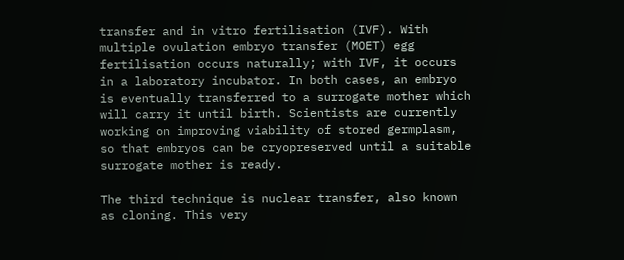transfer and in vitro fertilisation (IVF). With multiple ovulation embryo transfer (MOET) egg fertilisation occurs naturally; with IVF, it occurs in a laboratory incubator. In both cases, an embryo is eventually transferred to a surrogate mother which will carry it until birth. Scientists are currently working on improving viability of stored germplasm, so that embryos can be cryopreserved until a suitable surrogate mother is ready.

The third technique is nuclear transfer, also known as cloning. This very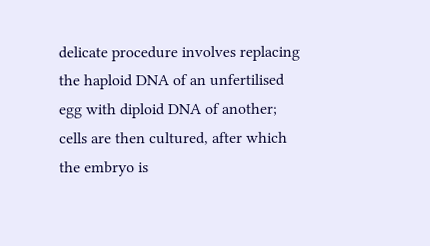delicate procedure involves replacing the haploid DNA of an unfertilised egg with diploid DNA of another; cells are then cultured, after which the embryo is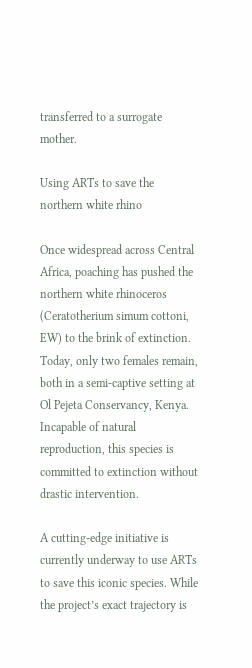transferred to a surrogate mother.

Using ARTs to save the northern white rhino

Once widespread across Central Africa, poaching has pushed the northern white rhinoceros (Ceratotherium simum cottoni, EW) to the brink of extinction. Today, only two females remain, both in a semi-captive setting at Ol Pejeta Conservancy, Kenya. Incapable of natural reproduction, this species is committed to extinction without drastic intervention.

A cutting-edge initiative is currently underway to use ARTs to save this iconic species. While the project’s exact trajectory is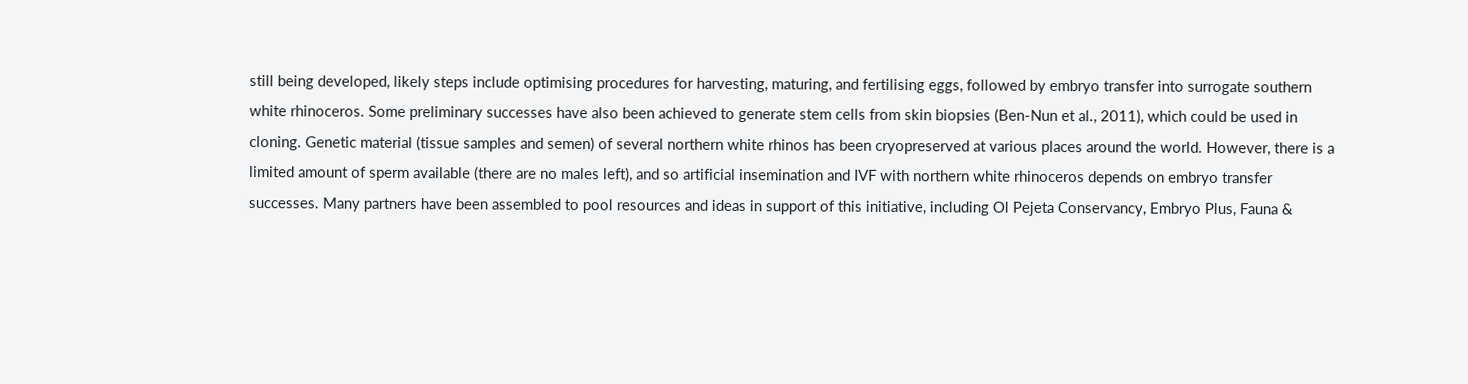still being developed, likely steps include optimising procedures for harvesting, maturing, and fertilising eggs, followed by embryo transfer into surrogate southern white rhinoceros. Some preliminary successes have also been achieved to generate stem cells from skin biopsies (Ben-Nun et al., 2011), which could be used in cloning. Genetic material (tissue samples and semen) of several northern white rhinos has been cryopreserved at various places around the world. However, there is a limited amount of sperm available (there are no males left), and so artificial insemination and IVF with northern white rhinoceros depends on embryo transfer successes. Many partners have been assembled to pool resources and ideas in support of this initiative, including Ol Pejeta Conservancy, Embryo Plus, Fauna &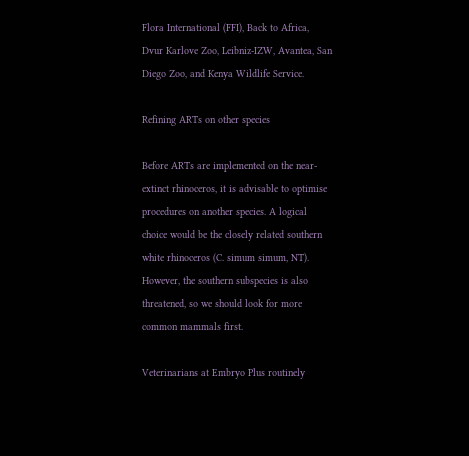Flora International (FFI), Back to Africa, Dvur Karlove Zoo, Leibniz-IZW, Avantea, San Diego Zoo, and Kenya Wildlife Service.

Refining ARTs on other species

Before ARTs are implemented on the near-extinct rhinoceros, it is advisable to optimise procedures on another species. A logical choice would be the closely related southern white rhinoceros (C. simum simum, NT). However, the southern subspecies is also threatened, so we should look for more common mammals first.

Veterinarians at Embryo Plus routinely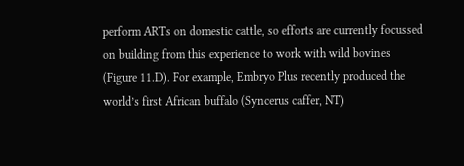perform ARTs on domestic cattle, so efforts are currently focussed on building from this experience to work with wild bovines (Figure 11.D). For example, Embryo Plus recently produced the world’s first African buffalo (Syncerus caffer, NT)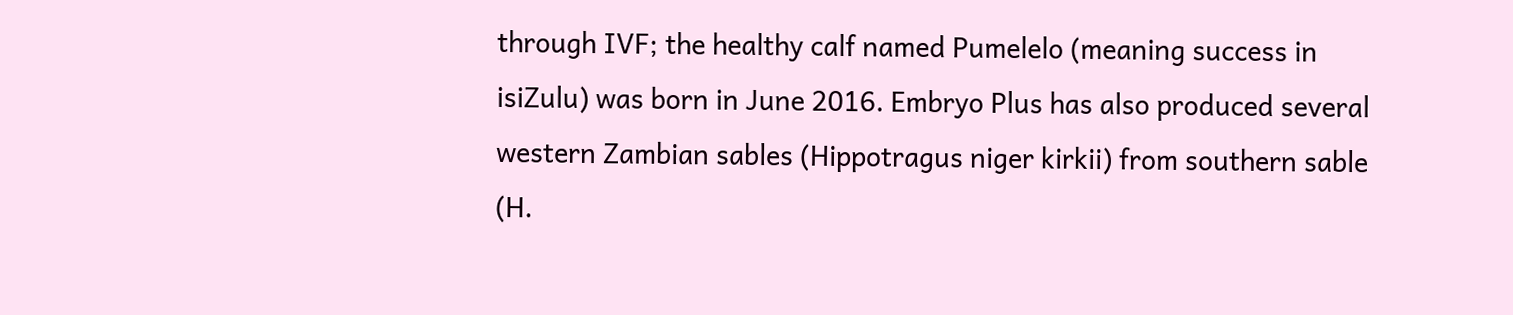through IVF; the healthy calf named Pumelelo (meaning success in isiZulu) was born in June 2016. Embryo Plus has also produced several western Zambian sables (Hippotragus niger kirkii) from southern sable (H.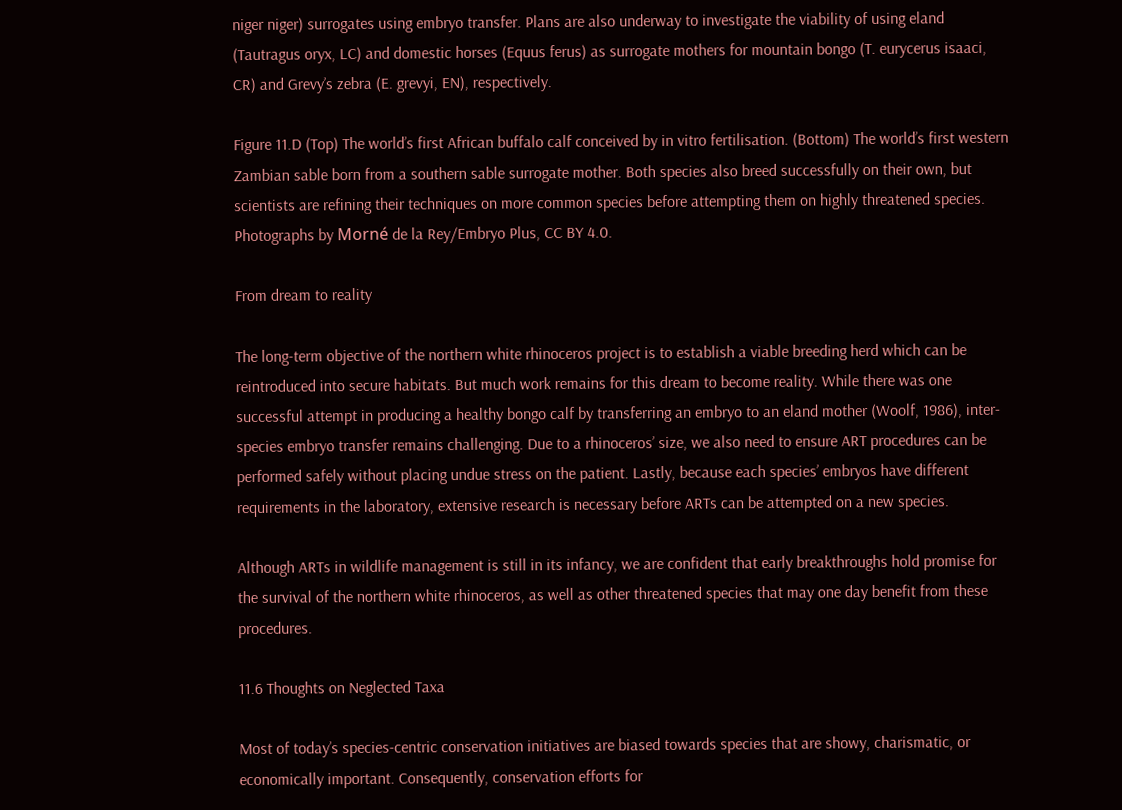niger niger) surrogates using embryo transfer. Plans are also underway to investigate the viability of using eland (Tautragus oryx, LC) and domestic horses (Equus ferus) as surrogate mothers for mountain bongo (T. eurycerus isaaci, CR) and Grevy’s zebra (E. grevyi, EN), respectively.

Figure 11.D (Top) The world’s first African buffalo calf conceived by in vitro fertilisation. (Bottom) The world’s first western Zambian sable born from a southern sable surrogate mother. Both species also breed successfully on their own, but scientists are refining their techniques on more common species before attempting them on highly threatened species. Photographs by Morné de la Rey/Embryo Plus, CC BY 4.0.

From dream to reality

The long-term objective of the northern white rhinoceros project is to establish a viable breeding herd which can be reintroduced into secure habitats. But much work remains for this dream to become reality. While there was one successful attempt in producing a healthy bongo calf by transferring an embryo to an eland mother (Woolf, 1986), inter-species embryo transfer remains challenging. Due to a rhinoceros’ size, we also need to ensure ART procedures can be performed safely without placing undue stress on the patient. Lastly, because each species’ embryos have different requirements in the laboratory, extensive research is necessary before ARTs can be attempted on a new species.

Although ARTs in wildlife management is still in its infancy, we are confident that early breakthroughs hold promise for the survival of the northern white rhinoceros, as well as other threatened species that may one day benefit from these procedures.

11.6 Thoughts on Neglected Taxa

Most of today’s species-centric conservation initiatives are biased towards species that are showy, charismatic, or economically important. Consequently, conservation efforts for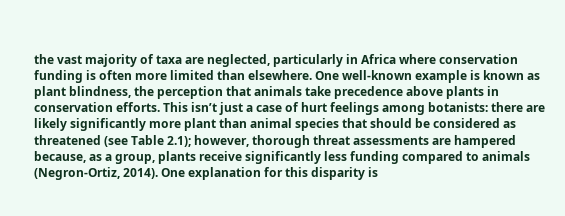the vast majority of taxa are neglected, particularly in Africa where conservation funding is often more limited than elsewhere. One well-known example is known as plant blindness, the perception that animals take precedence above plants in conservation efforts. This isn’t just a case of hurt feelings among botanists: there are likely significantly more plant than animal species that should be considered as threatened (see Table 2.1); however, thorough threat assessments are hampered because, as a group, plants receive significantly less funding compared to animals (Negron-Ortiz, 2014). One explanation for this disparity is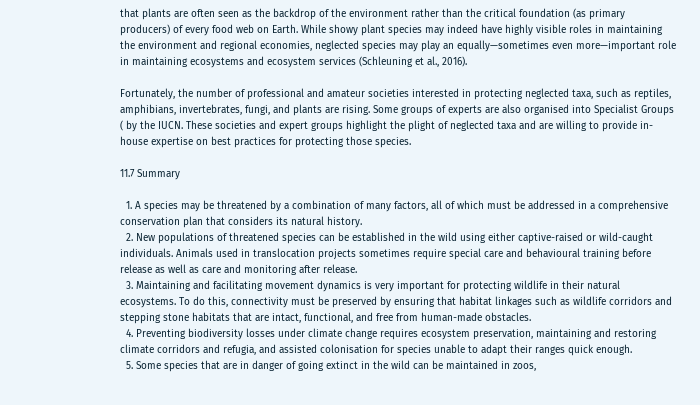that plants are often seen as the backdrop of the environment rather than the critical foundation (as primary producers) of every food web on Earth. While showy plant species may indeed have highly visible roles in maintaining the environment and regional economies, neglected species may play an equally—sometimes even more—important role in maintaining ecosystems and ecosystem services (Schleuning et al., 2016).

Fortunately, the number of professional and amateur societies interested in protecting neglected taxa, such as reptiles, amphibians, invertebrates, fungi, and plants are rising. Some groups of experts are also organised into Specialist Groups ( by the IUCN. These societies and expert groups highlight the plight of neglected taxa and are willing to provide in-house expertise on best practices for protecting those species.

11.7 Summary

  1. A species may be threatened by a combination of many factors, all of which must be addressed in a comprehensive conservation plan that considers its natural history.
  2. New populations of threatened species can be established in the wild using either captive-raised or wild-caught individuals. Animals used in translocation projects sometimes require special care and behavioural training before release as well as care and monitoring after release.
  3. Maintaining and facilitating movement dynamics is very important for protecting wildlife in their natural ecosystems. To do this, connectivity must be preserved by ensuring that habitat linkages such as wildlife corridors and stepping stone habitats that are intact, functional, and free from human-made obstacles.
  4. Preventing biodiversity losses under climate change requires ecosystem preservation, maintaining and restoring climate corridors and refugia, and assisted colonisation for species unable to adapt their ranges quick enough.
  5. Some species that are in danger of going extinct in the wild can be maintained in zoos,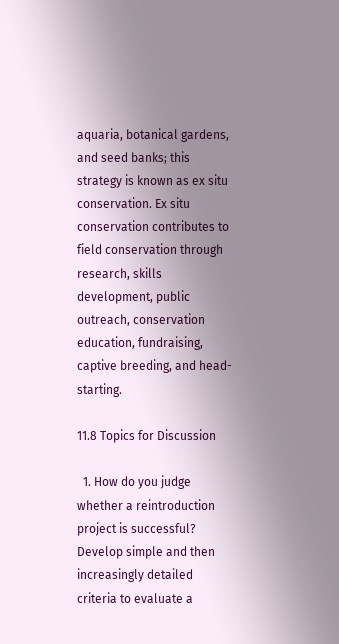aquaria, botanical gardens, and seed banks; this strategy is known as ex situ conservation. Ex situ conservation contributes to field conservation through research, skills development, public outreach, conservation education, fundraising, captive breeding, and head-starting.

11.8 Topics for Discussion

  1. How do you judge whether a reintroduction project is successful? Develop simple and then increasingly detailed criteria to evaluate a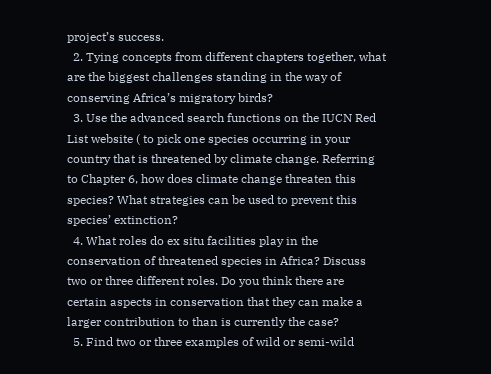project’s success.
  2. Tying concepts from different chapters together, what are the biggest challenges standing in the way of conserving Africa’s migratory birds?
  3. Use the advanced search functions on the IUCN Red List website ( to pick one species occurring in your country that is threatened by climate change. Referring to Chapter 6, how does climate change threaten this species? What strategies can be used to prevent this species’ extinction?
  4. What roles do ex situ facilities play in the conservation of threatened species in Africa? Discuss two or three different roles. Do you think there are certain aspects in conservation that they can make a larger contribution to than is currently the case?
  5. Find two or three examples of wild or semi-wild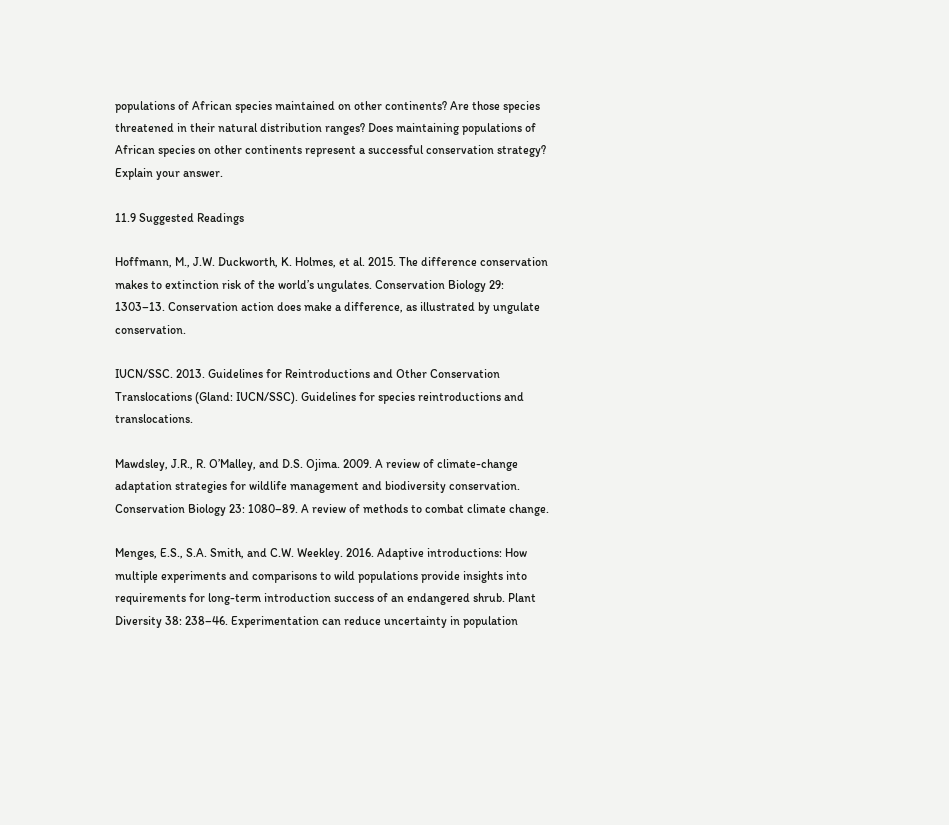populations of African species maintained on other continents? Are those species threatened in their natural distribution ranges? Does maintaining populations of African species on other continents represent a successful conservation strategy? Explain your answer.

11.9 Suggested Readings

Hoffmann, M., J.W. Duckworth, K. Holmes, et al. 2015. The difference conservation makes to extinction risk of the world’s ungulates. Conservation Biology 29: 1303–13. Conservation action does make a difference, as illustrated by ungulate conservation.

IUCN/SSC. 2013. Guidelines for Reintroductions and Other Conservation Translocations (Gland: IUCN/SSC). Guidelines for species reintroductions and translocations.

Mawdsley, J.R., R. O’Malley, and D.S. Ojima. 2009. A review of climate-change adaptation strategies for wildlife management and biodiversity conservation. Conservation Biology 23: 1080–89. A review of methods to combat climate change.

Menges, E.S., S.A. Smith, and C.W. Weekley. 2016. Adaptive introductions: How multiple experiments and comparisons to wild populations provide insights into requirements for long-term introduction success of an endangered shrub. Plant Diversity 38: 238–46. Experimentation can reduce uncertainty in population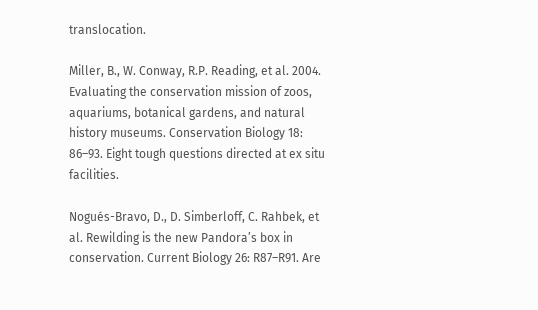translocation.

Miller, B., W. Conway, R.P. Reading, et al. 2004. Evaluating the conservation mission of zoos, aquariums, botanical gardens, and natural history museums. Conservation Biology 18: 86–93. Eight tough questions directed at ex situ facilities.

Nogués-Bravo, D., D. Simberloff, C. Rahbek, et al. Rewilding is the new Pandora’s box in conservation. Current Biology 26: R87–R91. Are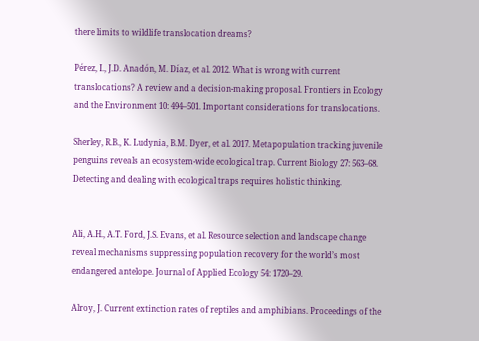there limits to wildlife translocation dreams?

Pérez, I., J.D. Anadón, M. Díaz, et al. 2012. What is wrong with current translocations? A review and a decision‐making proposal. Frontiers in Ecology and the Environment 10: 494–501. Important considerations for translocations.

Sherley, R.B., K. Ludynia, B.M. Dyer, et al. 2017. Metapopulation tracking juvenile penguins reveals an ecosystem-wide ecological trap. Current Biology 27: 563–68. Detecting and dealing with ecological traps requires holistic thinking.


Ali, A.H., A.T. Ford, J.S. Evans, et al. Resource selection and landscape change reveal mechanisms suppressing population recovery for the world’s most endangered antelope. Journal of Applied Ecology 54: 1720–29.

Alroy, J. Current extinction rates of reptiles and amphibians. Proceedings of the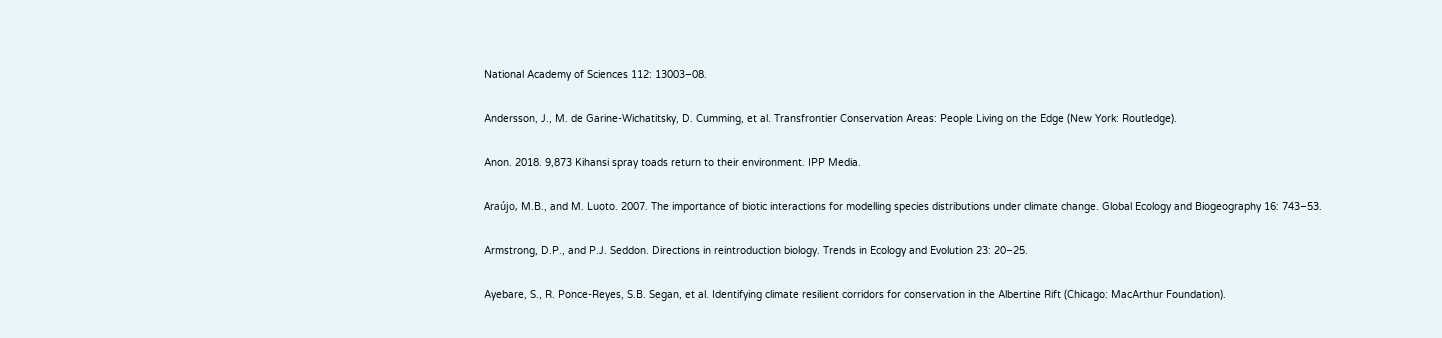National Academy of Sciences 112: 13003–08.

Andersson, J., M. de Garine-Wichatitsky, D. Cumming, et al. Transfrontier Conservation Areas: People Living on the Edge (New York: Routledge).

Anon. 2018. 9,873 Kihansi spray toads return to their environment. IPP Media.

Araújo, M.B., and M. Luoto. 2007. The importance of biotic interactions for modelling species distributions under climate change. Global Ecology and Biogeography 16: 743–53.

Armstrong, D.P., and P.J. Seddon. Directions in reintroduction biology. Trends in Ecology and Evolution 23: 20–25.

Ayebare, S., R. Ponce-Reyes, S.B. Segan, et al. Identifying climate resilient corridors for conservation in the Albertine Rift (Chicago: MacArthur Foundation).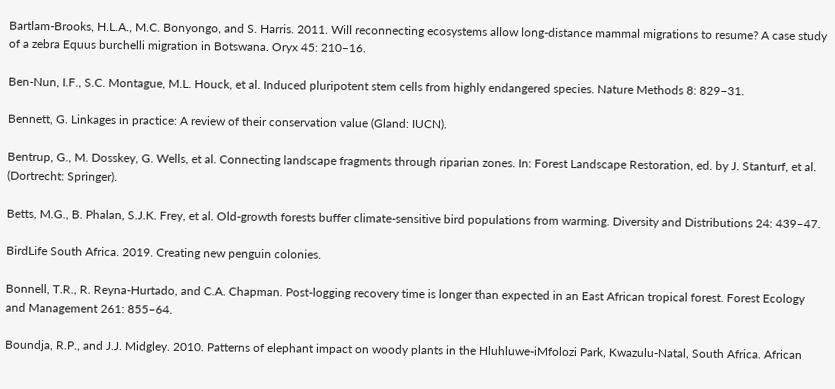Bartlam-Brooks, H.L.A., M.C. Bonyongo, and S. Harris. 2011. Will reconnecting ecosystems allow long-distance mammal migrations to resume? A case study of a zebra Equus burchelli migration in Botswana. Oryx 45: 210–16.

Ben-Nun, I.F., S.C. Montague, M.L. Houck, et al. Induced pluripotent stem cells from highly endangered species. Nature Methods 8: 829–31.

Bennett, G. Linkages in practice: A review of their conservation value (Gland: IUCN).

Bentrup, G., M. Dosskey, G. Wells, et al. Connecting landscape fragments through riparian zones. In: Forest Landscape Restoration, ed. by J. Stanturf, et al. (Dortrecht: Springer).

Betts, M.G., B. Phalan, S.J.K. Frey, et al. Old‐growth forests buffer climate‐sensitive bird populations from warming. Diversity and Distributions 24: 439–47.

BirdLife South Africa. 2019. Creating new penguin colonies.

Bonnell, T.R., R. Reyna-Hurtado, and C.A. Chapman. Post-logging recovery time is longer than expected in an East African tropical forest. Forest Ecology and Management 261: 855–64.

Boundja, R.P., and J.J. Midgley. 2010. Patterns of elephant impact on woody plants in the Hluhluwe-iMfolozi Park, Kwazulu-Natal, South Africa. African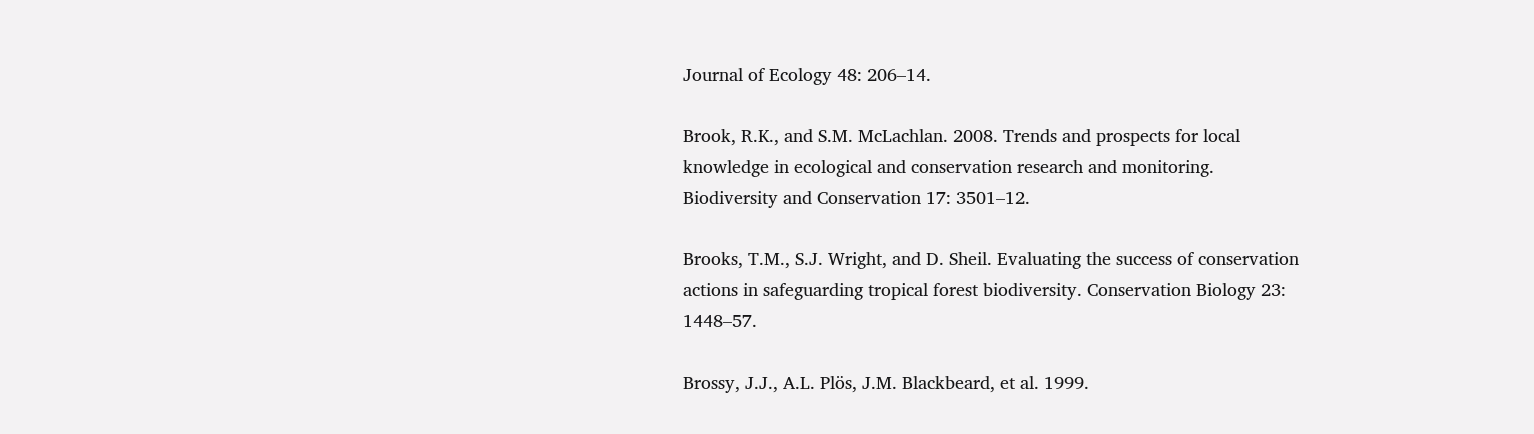Journal of Ecology 48: 206–14.

Brook, R.K., and S.M. McLachlan. 2008. Trends and prospects for local knowledge in ecological and conservation research and monitoring. Biodiversity and Conservation 17: 3501–12.

Brooks, T.M., S.J. Wright, and D. Sheil. Evaluating the success of conservation actions in safeguarding tropical forest biodiversity. Conservation Biology 23: 1448–57.

Brossy, J.J., A.L. Plös, J.M. Blackbeard, et al. 1999.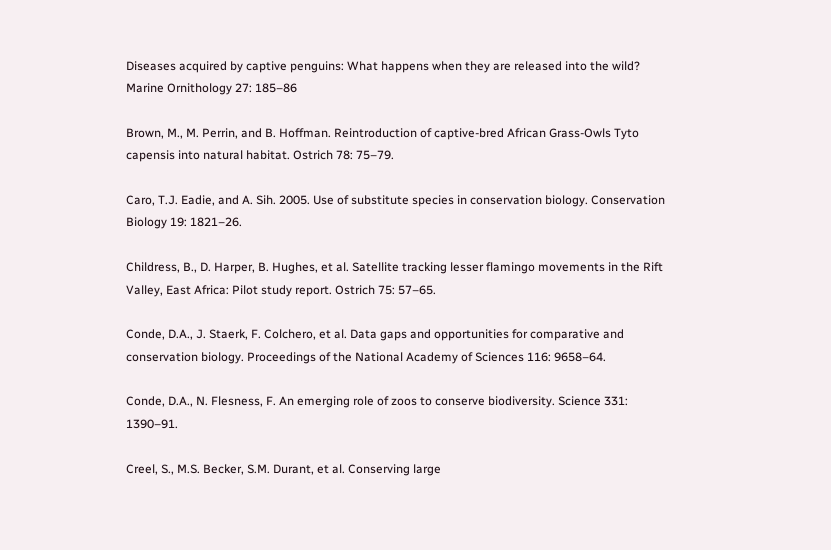Diseases acquired by captive penguins: What happens when they are released into the wild? Marine Ornithology 27: 185–86

Brown, M., M. Perrin, and B. Hoffman. Reintroduction of captive-bred African Grass-Owls Tyto capensis into natural habitat. Ostrich 78: 75–79.

Caro, T.J. Eadie, and A. Sih. 2005. Use of substitute species in conservation biology. Conservation Biology 19: 1821–26.

Childress, B., D. Harper, B. Hughes, et al. Satellite tracking lesser flamingo movements in the Rift Valley, East Africa: Pilot study report. Ostrich 75: 57–65.

Conde, D.A., J. Staerk, F. Colchero, et al. Data gaps and opportunities for comparative and conservation biology. Proceedings of the National Academy of Sciences 116: 9658–64.

Conde, D.A., N. Flesness, F. An emerging role of zoos to conserve biodiversity. Science 331: 1390–91.

Creel, S., M.S. Becker, S.M. Durant, et al. Conserving large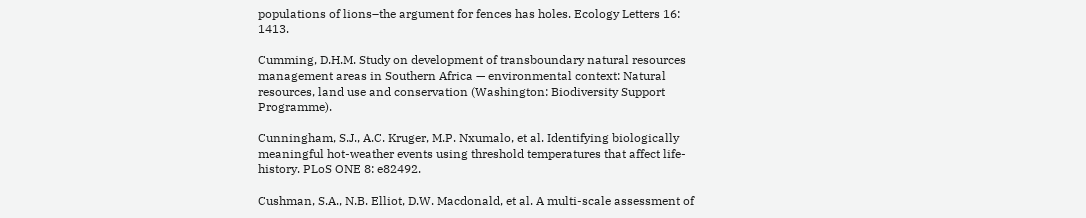populations of lions–the argument for fences has holes. Ecology Letters 16: 1413.

Cumming, D.H.M. Study on development of transboundary natural resources management areas in Southern Africa — environmental context: Natural resources, land use and conservation (Washington: Biodiversity Support Programme).

Cunningham, S.J., A.C. Kruger, M.P. Nxumalo, et al. Identifying biologically meaningful hot-weather events using threshold temperatures that affect life-history. PLoS ONE 8: e82492.

Cushman, S.A., N.B. Elliot, D.W. Macdonald, et al. A multi-scale assessment of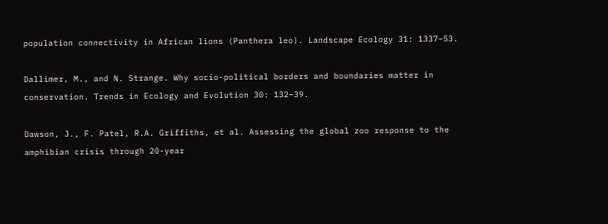population connectivity in African lions (Panthera leo). Landscape Ecology 31: 1337–53.

Dallimer, M., and N. Strange. Why socio-political borders and boundaries matter in conservation. Trends in Ecology and Evolution 30: 132–39.

Dawson, J., F. Patel, R.A. Griffiths, et al. Assessing the global zoo response to the amphibian crisis through 20-year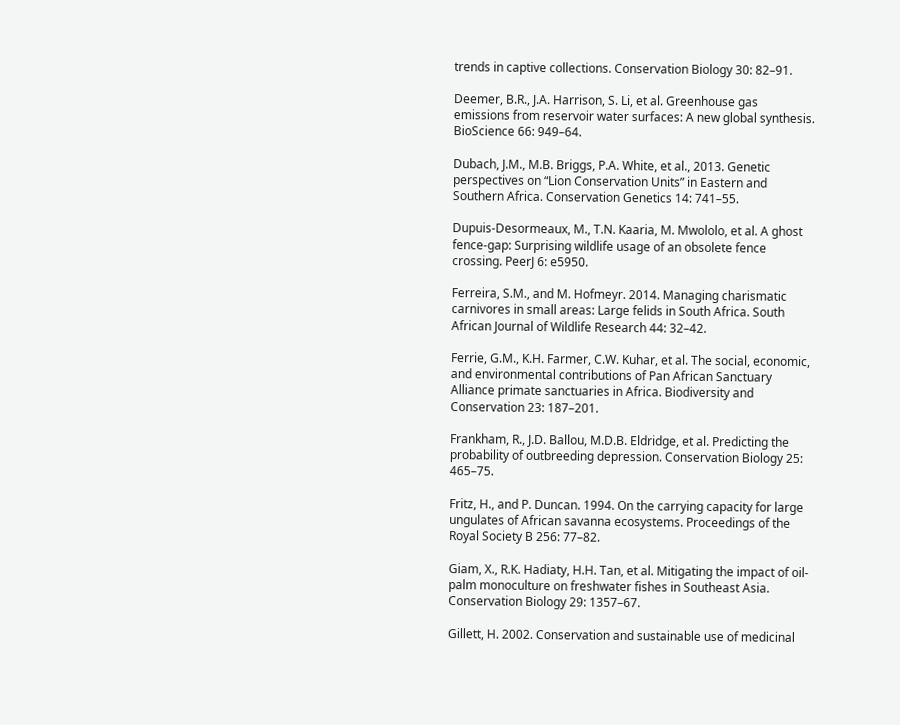trends in captive collections. Conservation Biology 30: 82–91.

Deemer, B.R., J.A. Harrison, S. Li, et al. Greenhouse gas emissions from reservoir water surfaces: A new global synthesis. BioScience 66: 949–64.

Dubach, J.M., M.B. Briggs, P.A. White, et al., 2013. Genetic perspectives on “Lion Conservation Units” in Eastern and Southern Africa. Conservation Genetics 14: 741–55.

Dupuis-Desormeaux, M., T.N. Kaaria, M. Mwololo, et al. A ghost fence-gap: Surprising wildlife usage of an obsolete fence crossing. PeerJ 6: e5950.

Ferreira, S.M., and M. Hofmeyr. 2014. Managing charismatic carnivores in small areas: Large felids in South Africa. South African Journal of Wildlife Research 44: 32–42.

Ferrie, G.M., K.H. Farmer, C.W. Kuhar, et al. The social, economic, and environmental contributions of Pan African Sanctuary Alliance primate sanctuaries in Africa. Biodiversity and Conservation 23: 187–201.

Frankham, R., J.D. Ballou, M.D.B. Eldridge, et al. Predicting the probability of outbreeding depression. Conservation Biology 25: 465–75.

Fritz, H., and P. Duncan. 1994. On the carrying capacity for large ungulates of African savanna ecosystems. Proceedings of the Royal Society B 256: 77–82.

Giam, X., R.K. Hadiaty, H.H. Tan, et al. Mitigating the impact of oil‐palm monoculture on freshwater fishes in Southeast Asia. Conservation Biology 29: 1357–67.

Gillett, H. 2002. Conservation and sustainable use of medicinal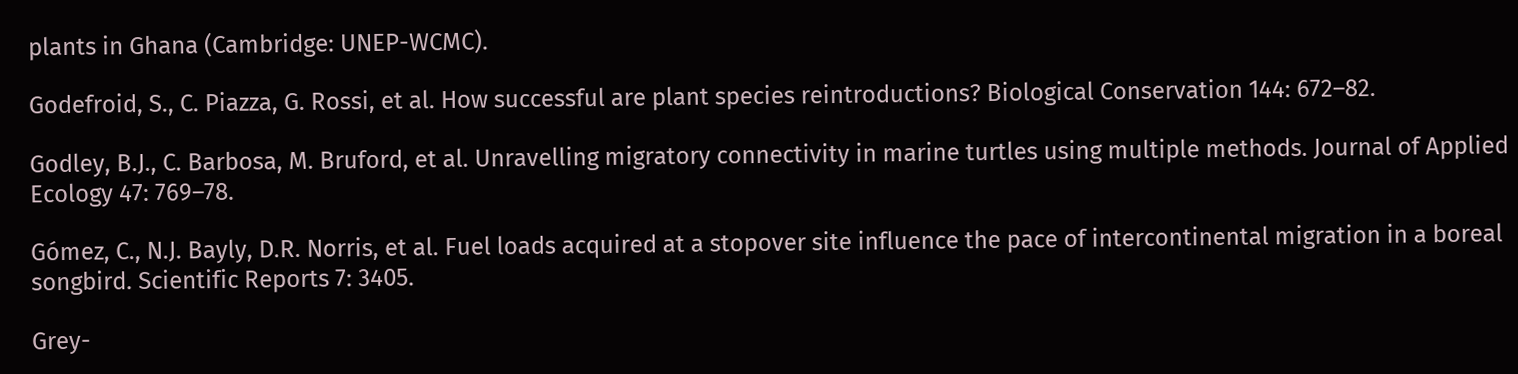plants in Ghana (Cambridge: UNEP-WCMC).

Godefroid, S., C. Piazza, G. Rossi, et al. How successful are plant species reintroductions? Biological Conservation 144: 672–82.

Godley, B.J., C. Barbosa, M. Bruford, et al. Unravelling migratory connectivity in marine turtles using multiple methods. Journal of Applied Ecology 47: 769–78.

Gómez, C., N.J. Bayly, D.R. Norris, et al. Fuel loads acquired at a stopover site influence the pace of intercontinental migration in a boreal songbird. Scientific Reports 7: 3405.

Grey-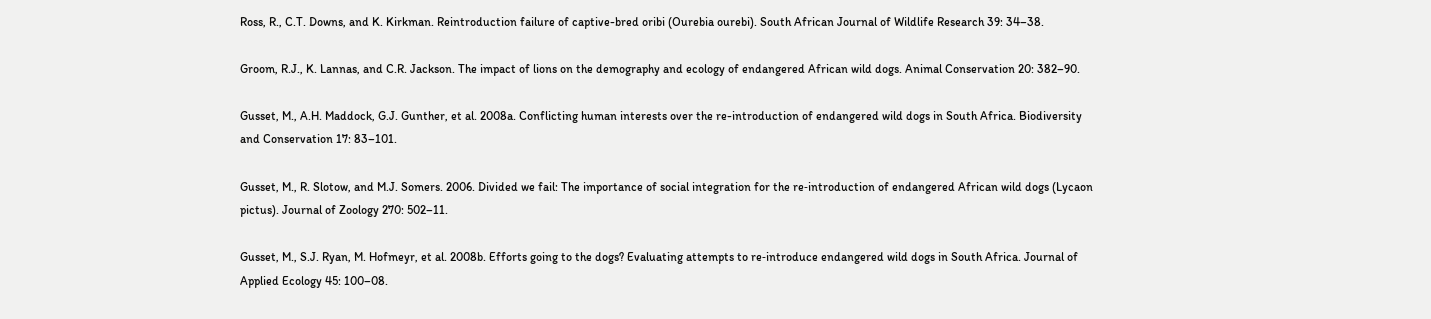Ross, R., C.T. Downs, and K. Kirkman. Reintroduction failure of captive-bred oribi (Ourebia ourebi). South African Journal of Wildlife Research 39: 34–38.

Groom, R.J., K. Lannas, and C.R. Jackson. The impact of lions on the demography and ecology of endangered African wild dogs. Animal Conservation 20: 382–90.

Gusset, M., A.H. Maddock, G.J. Gunther, et al. 2008a. Conflicting human interests over the re-introduction of endangered wild dogs in South Africa. Biodiversity and Conservation 17: 83–101.

Gusset, M., R. Slotow, and M.J. Somers. 2006. Divided we fail: The importance of social integration for the re‐introduction of endangered African wild dogs (Lycaon pictus). Journal of Zoology 270: 502–11.

Gusset, M., S.J. Ryan, M. Hofmeyr, et al. 2008b. Efforts going to the dogs? Evaluating attempts to re‐introduce endangered wild dogs in South Africa. Journal of Applied Ecology 45: 100–08.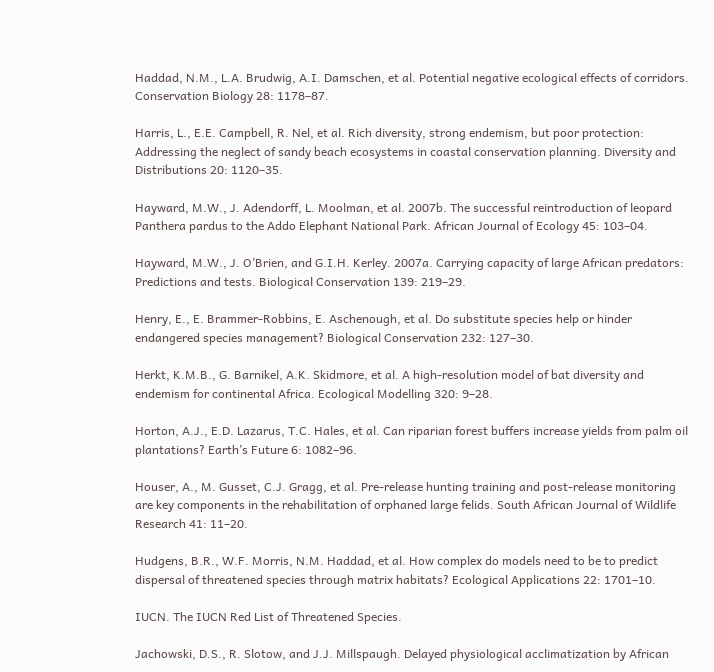Haddad, N.M., L.A. Brudwig, A.I. Damschen, et al. Potential negative ecological effects of corridors. Conservation Biology 28: 1178–87.

Harris, L., E.E. Campbell, R. Nel, et al. Rich diversity, strong endemism, but poor protection: Addressing the neglect of sandy beach ecosystems in coastal conservation planning. Diversity and Distributions 20: 1120–35.

Hayward, M.W., J. Adendorff, L. Moolman, et al. 2007b. The successful reintroduction of leopard Panthera pardus to the Addo Elephant National Park. African Journal of Ecology 45: 103–04.

Hayward, M.W., J. O’Brien, and G.I.H. Kerley. 2007a. Carrying capacity of large African predators: Predictions and tests. Biological Conservation 139: 219–29.

Henry, E., E. Brammer-Robbins, E. Aschenough, et al. Do substitute species help or hinder endangered species management? Biological Conservation 232: 127–30.

Herkt, K.M.B., G. Barnikel, A.K. Skidmore, et al. A high-resolution model of bat diversity and endemism for continental Africa. Ecological Modelling 320: 9–28.

Horton, A.J., E.D. Lazarus, T.C. Hales, et al. Can riparian forest buffers increase yields from palm oil plantations? Earth’s Future 6: 1082–96.

Houser, A., M. Gusset, C.J. Gragg, et al. Pre-release hunting training and post-release monitoring are key components in the rehabilitation of orphaned large felids. South African Journal of Wildlife Research 41: 11–20.

Hudgens, B.R., W.F. Morris, N.M. Haddad, et al. How complex do models need to be to predict dispersal of threatened species through matrix habitats? Ecological Applications 22: 1701–10.

IUCN. The IUCN Red List of Threatened Species.

Jachowski, D.S., R. Slotow, and J.J. Millspaugh. Delayed physiological acclimatization by African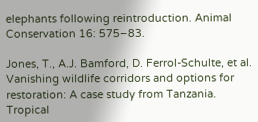elephants following reintroduction. Animal Conservation 16: 575–83.

Jones, T., A.J. Bamford, D. Ferrol-Schulte, et al. Vanishing wildlife corridors and options for restoration: A case study from Tanzania. Tropical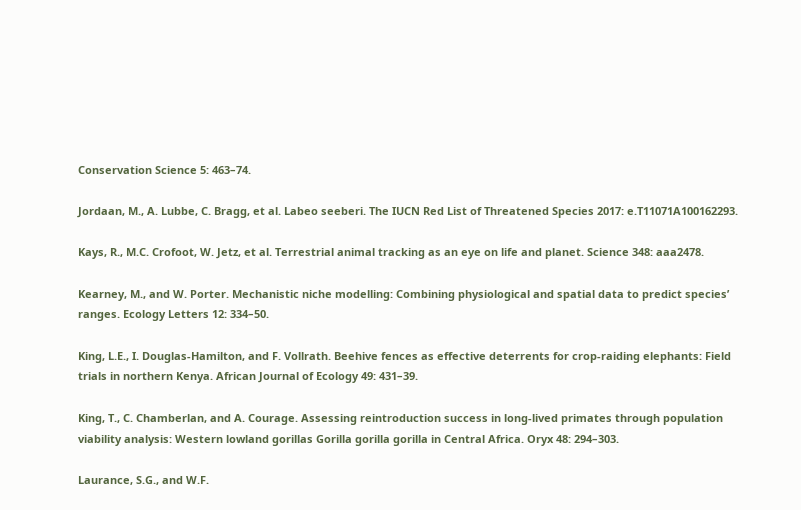Conservation Science 5: 463–74.

Jordaan, M., A. Lubbe, C. Bragg, et al. Labeo seeberi. The IUCN Red List of Threatened Species 2017: e.T11071A100162293.

Kays, R., M.C. Crofoot, W. Jetz, et al. Terrestrial animal tracking as an eye on life and planet. Science 348: aaa2478.

Kearney, M., and W. Porter. Mechanistic niche modelling: Combining physiological and spatial data to predict species’ ranges. Ecology Letters 12: 334–50.

King, L.E., I. Douglas-Hamilton, and F. Vollrath. Beehive fences as effective deterrents for crop-raiding elephants: Field trials in northern Kenya. African Journal of Ecology 49: 431–39.

King, T., C. Chamberlan, and A. Courage. Assessing reintroduction success in long-lived primates through population viability analysis: Western lowland gorillas Gorilla gorilla gorilla in Central Africa. Oryx 48: 294–303.

Laurance, S.G., and W.F.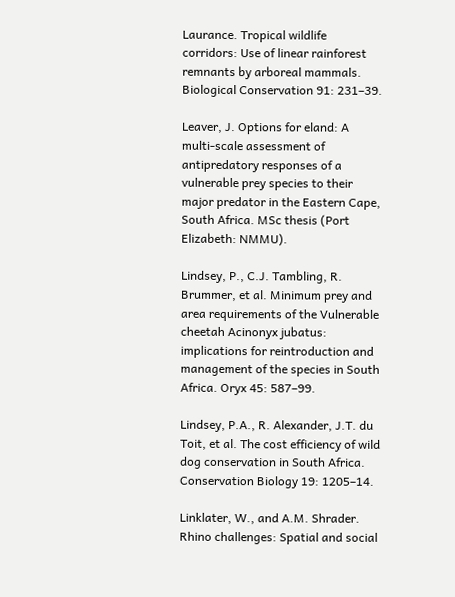Laurance. Tropical wildlife corridors: Use of linear rainforest remnants by arboreal mammals. Biological Conservation 91: 231–39.

Leaver, J. Options for eland: A multi-scale assessment of antipredatory responses of a vulnerable prey species to their major predator in the Eastern Cape, South Africa. MSc thesis (Port Elizabeth: NMMU).

Lindsey, P., C.J. Tambling, R. Brummer, et al. Minimum prey and area requirements of the Vulnerable cheetah Acinonyx jubatus: implications for reintroduction and management of the species in South Africa. Oryx 45: 587–99.

Lindsey, P.A., R. Alexander, J.T. du Toit, et al. The cost efficiency of wild dog conservation in South Africa. Conservation Biology 19: 1205–14.

Linklater, W., and A.M. Shrader. Rhino challenges: Spatial and social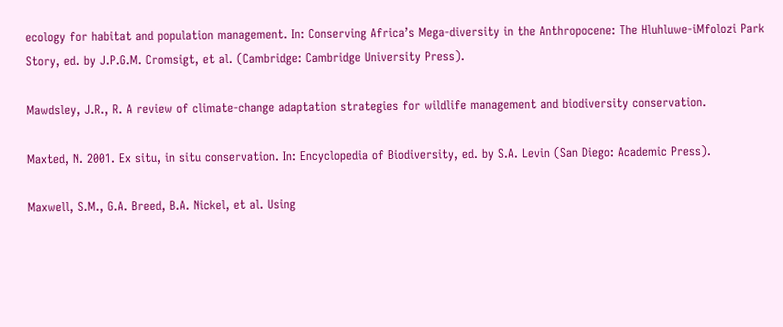ecology for habitat and population management. In: Conserving Africa’s Mega-diversity in the Anthropocene: The Hluhluwe-iMfolozi Park Story, ed. by J.P.G.M. Cromsigt, et al. (Cambridge: Cambridge University Press).

Mawdsley, J.R., R. A review of climate‐change adaptation strategies for wildlife management and biodiversity conservation.

Maxted, N. 2001. Ex situ, in situ conservation. In: Encyclopedia of Biodiversity, ed. by S.A. Levin (San Diego: Academic Press).

Maxwell, S.M., G.A. Breed, B.A. Nickel, et al. Using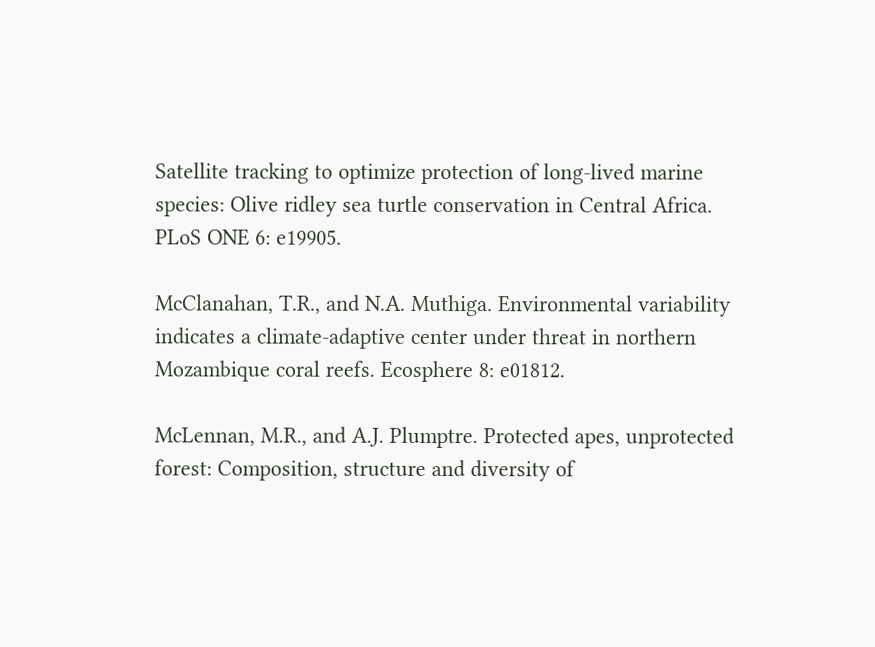Satellite tracking to optimize protection of long-lived marine species: Olive ridley sea turtle conservation in Central Africa. PLoS ONE 6: e19905.

McClanahan, T.R., and N.A. Muthiga. Environmental variability indicates a climate-adaptive center under threat in northern Mozambique coral reefs. Ecosphere 8: e01812.

McLennan, M.R., and A.J. Plumptre. Protected apes, unprotected forest: Composition, structure and diversity of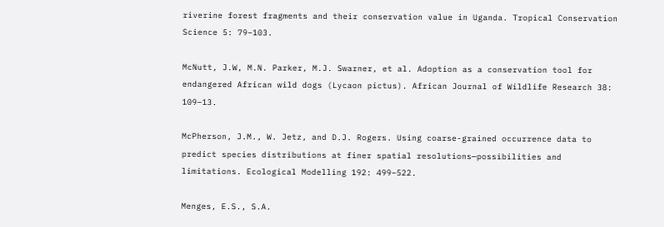riverine forest fragments and their conservation value in Uganda. Tropical Conservation Science 5: 79–103.

McNutt, J.W, M.N. Parker, M.J. Swarner, et al. Adoption as a conservation tool for endangered African wild dogs (Lycaon pictus). African Journal of Wildlife Research 38: 109–13.

McPherson, J.M., W. Jetz, and D.J. Rogers. Using coarse-grained occurrence data to predict species distributions at finer spatial resolutions—possibilities and limitations. Ecological Modelling 192: 499–522.

Menges, E.S., S.A.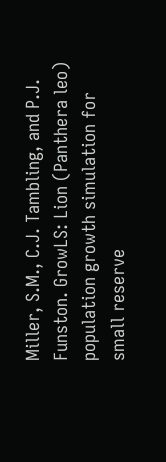Miller, S.M., C.J. Tambling, and P.J. Funston. GrowLS: Lion (Panthera leo) population growth simulation for small reserve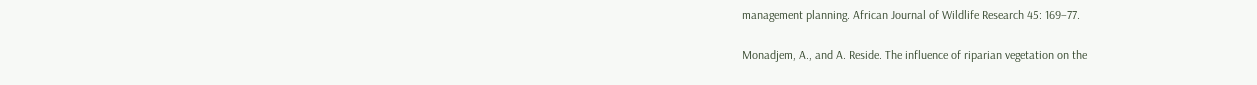management planning. African Journal of Wildlife Research 45: 169–77.

Monadjem, A., and A. Reside. The influence of riparian vegetation on the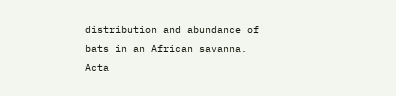distribution and abundance of bats in an African savanna. Acta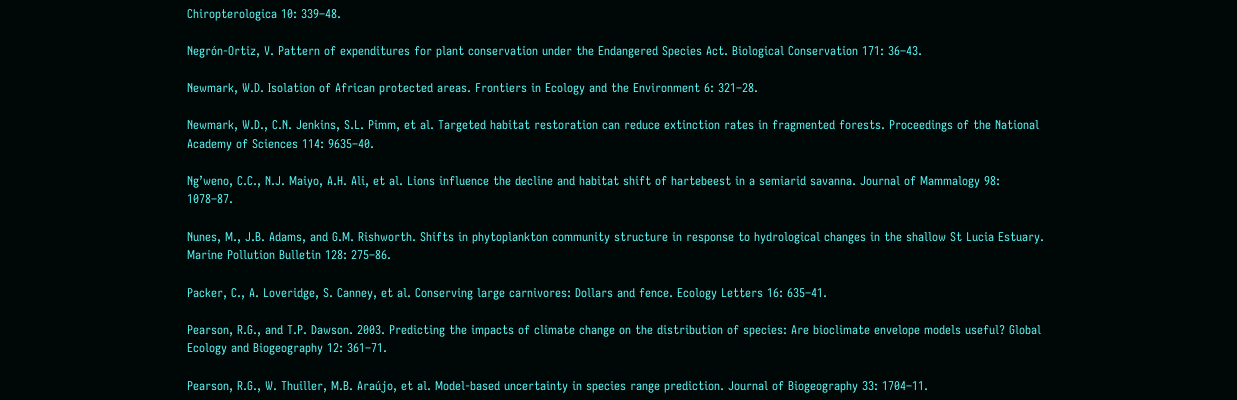Chiropterologica 10: 339–48.

Negrón-Ortiz, V. Pattern of expenditures for plant conservation under the Endangered Species Act. Biological Conservation 171: 36–43.

Newmark, W.D. Isolation of African protected areas. Frontiers in Ecology and the Environment 6: 321–28.

Newmark, W.D., C.N. Jenkins, S.L. Pimm, et al. Targeted habitat restoration can reduce extinction rates in fragmented forests. Proceedings of the National Academy of Sciences 114: 9635–40.

Ng’weno, C.C., N.J. Maiyo, A.H. Ali, et al. Lions influence the decline and habitat shift of hartebeest in a semiarid savanna. Journal of Mammalogy 98: 1078–87.

Nunes, M., J.B. Adams, and G.M. Rishworth. Shifts in phytoplankton community structure in response to hydrological changes in the shallow St Lucia Estuary. Marine Pollution Bulletin 128: 275–86.

Packer, C., A. Loveridge, S. Canney, et al. Conserving large carnivores: Dollars and fence. Ecology Letters 16: 635–41.

Pearson, R.G., and T.P. Dawson. 2003. Predicting the impacts of climate change on the distribution of species: Are bioclimate envelope models useful? Global Ecology and Biogeography 12: 361–71.

Pearson, R.G., W. Thuiller, M.B. Araújo, et al. Model‐based uncertainty in species range prediction. Journal of Biogeography 33: 1704–11.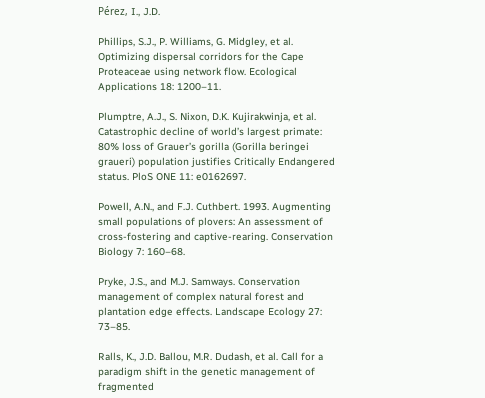Pérez, I., J.D.

Phillips, S.J., P. Williams, G. Midgley, et al. Optimizing dispersal corridors for the Cape Proteaceae using network flow. Ecological Applications 18: 1200–11.

Plumptre, A.J., S. Nixon, D.K. Kujirakwinja, et al. Catastrophic decline of world’s largest primate: 80% loss of Grauer’s gorilla (Gorilla beringei graueri) population justifies Critically Endangered status. PloS ONE 11: e0162697.

Powell, A.N., and F.J. Cuthbert. 1993. Augmenting small populations of plovers: An assessment of cross‐fostering and captive‐rearing. Conservation Biology 7: 160–68.

Pryke, J.S., and M.J. Samways. Conservation management of complex natural forest and plantation edge effects. Landscape Ecology 27: 73–85.

Ralls, K., J.D. Ballou, M.R. Dudash, et al. Call for a paradigm shift in the genetic management of fragmented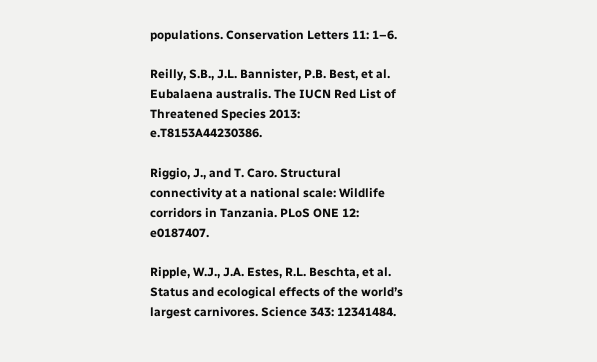populations. Conservation Letters 11: 1–6.

Reilly, S.B., J.L. Bannister, P.B. Best, et al. Eubalaena australis. The IUCN Red List of Threatened Species 2013: e.T8153A44230386.

Riggio, J., and T. Caro. Structural connectivity at a national scale: Wildlife corridors in Tanzania. PLoS ONE 12: e0187407.

Ripple, W.J., J.A. Estes, R.L. Beschta, et al. Status and ecological effects of the world’s largest carnivores. Science 343: 12341484.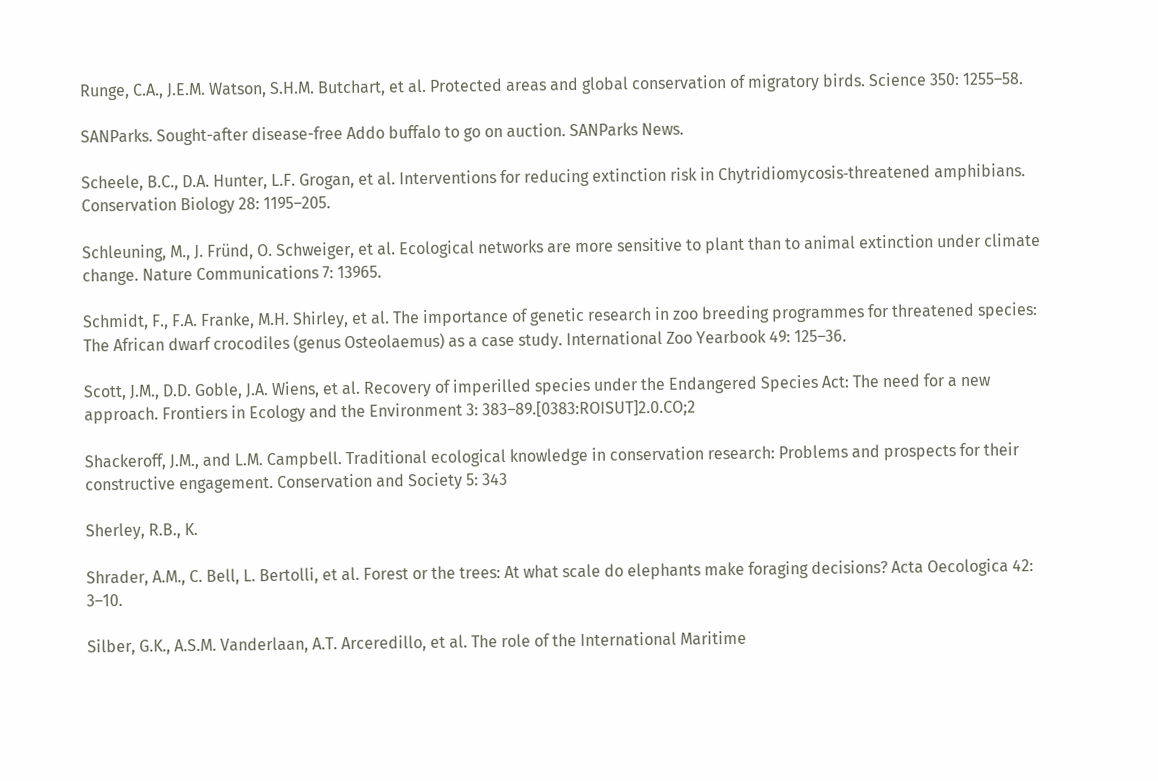Runge, C.A., J.E.M. Watson, S.H.M. Butchart, et al. Protected areas and global conservation of migratory birds. Science 350: 1255–58.

SANParks. Sought-after disease-free Addo buffalo to go on auction. SANParks News.

Scheele, B.C., D.A. Hunter, L.F. Grogan, et al. Interventions for reducing extinction risk in Chytridiomycosis‐threatened amphibians. Conservation Biology 28: 1195–205.

Schleuning, M., J. Fründ, O. Schweiger, et al. Ecological networks are more sensitive to plant than to animal extinction under climate change. Nature Communications 7: 13965.

Schmidt, F., F.A. Franke, M.H. Shirley, et al. The importance of genetic research in zoo breeding programmes for threatened species: The African dwarf crocodiles (genus Osteolaemus) as a case study. International Zoo Yearbook 49: 125–36.

Scott, J.M., D.D. Goble, J.A. Wiens, et al. Recovery of imperilled species under the Endangered Species Act: The need for a new approach. Frontiers in Ecology and the Environment 3: 383–89.[0383:ROISUT]2.0.CO;2

Shackeroff, J.M., and L.M. Campbell. Traditional ecological knowledge in conservation research: Problems and prospects for their constructive engagement. Conservation and Society 5: 343

Sherley, R.B., K.

Shrader, A.M., C. Bell, L. Bertolli, et al. Forest or the trees: At what scale do elephants make foraging decisions? Acta Oecologica 42: 3–10.

Silber, G.K., A.S.M. Vanderlaan, A.T. Arceredillo, et al. The role of the International Maritime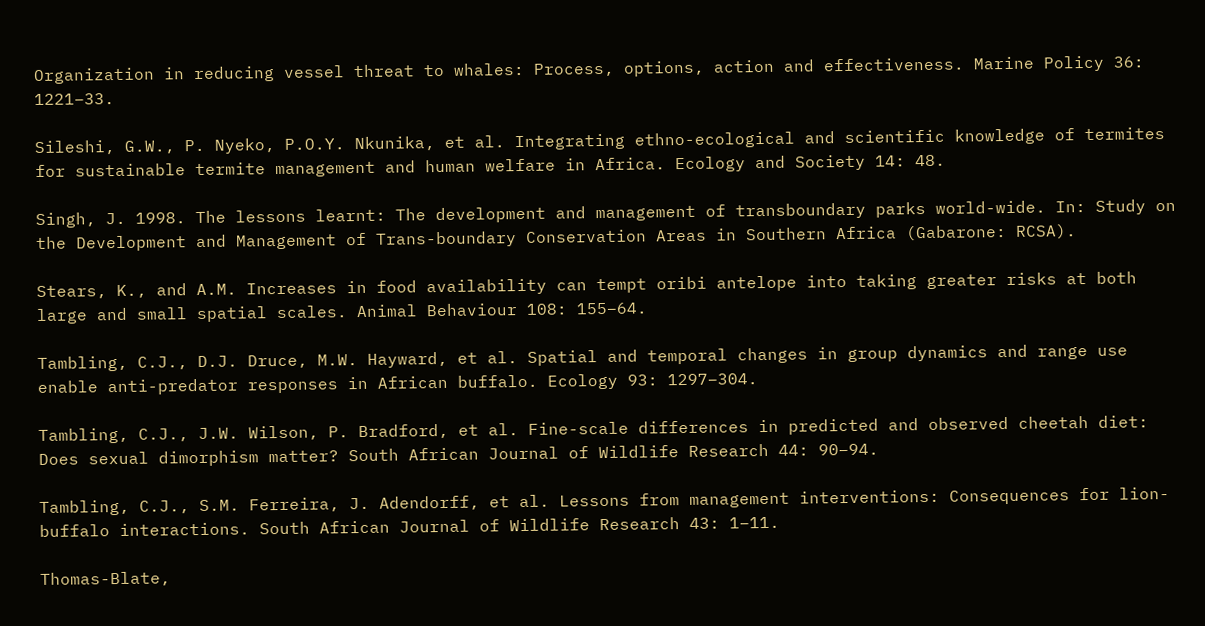Organization in reducing vessel threat to whales: Process, options, action and effectiveness. Marine Policy 36: 1221–33.

Sileshi, G.W., P. Nyeko, P.O.Y. Nkunika, et al. Integrating ethno-ecological and scientific knowledge of termites for sustainable termite management and human welfare in Africa. Ecology and Society 14: 48.

Singh, J. 1998. The lessons learnt: The development and management of transboundary parks world-wide. In: Study on the Development and Management of Trans-boundary Conservation Areas in Southern Africa (Gabarone: RCSA).

Stears, K., and A.M. Increases in food availability can tempt oribi antelope into taking greater risks at both large and small spatial scales. Animal Behaviour 108: 155–64.

Tambling, C.J., D.J. Druce, M.W. Hayward, et al. Spatial and temporal changes in group dynamics and range use enable anti-predator responses in African buffalo. Ecology 93: 1297–304.

Tambling, C.J., J.W. Wilson, P. Bradford, et al. Fine-scale differences in predicted and observed cheetah diet: Does sexual dimorphism matter? South African Journal of Wildlife Research 44: 90–94.

Tambling, C.J., S.M. Ferreira, J. Adendorff, et al. Lessons from management interventions: Consequences for lion-buffalo interactions. South African Journal of Wildlife Research 43: 1–11.

Thomas-Blate,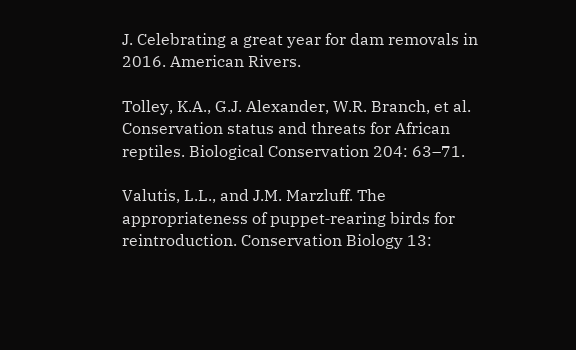J. Celebrating a great year for dam removals in 2016. American Rivers.

Tolley, K.A., G.J. Alexander, W.R. Branch, et al. Conservation status and threats for African reptiles. Biological Conservation 204: 63–71.

Valutis, L.L., and J.M. Marzluff. The appropriateness of puppet‐rearing birds for reintroduction. Conservation Biology 13: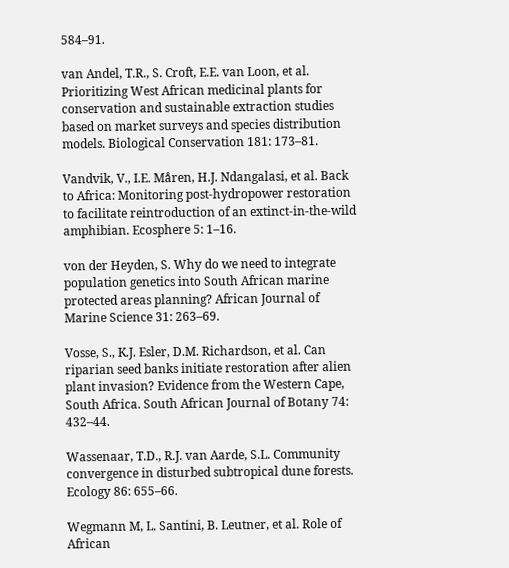584–91.

van Andel, T.R., S. Croft, E.E. van Loon, et al. Prioritizing West African medicinal plants for conservation and sustainable extraction studies based on market surveys and species distribution models. Biological Conservation 181: 173–81.

Vandvik, V., I.E. Måren, H.J. Ndangalasi, et al. Back to Africa: Monitoring post-hydropower restoration to facilitate reintroduction of an extinct-in-the-wild amphibian. Ecosphere 5: 1–16.

von der Heyden, S. Why do we need to integrate population genetics into South African marine protected areas planning? African Journal of Marine Science 31: 263–69.

Vosse, S., K.J. Esler, D.M. Richardson, et al. Can riparian seed banks initiate restoration after alien plant invasion? Evidence from the Western Cape, South Africa. South African Journal of Botany 74: 432–44.

Wassenaar, T.D., R.J. van Aarde, S.L. Community convergence in disturbed subtropical dune forests. Ecology 86: 655–66.

Wegmann M, L. Santini, B. Leutner, et al. Role of African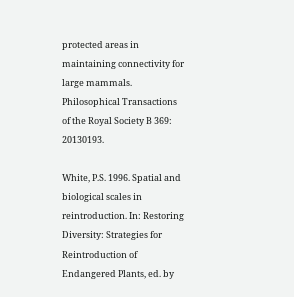protected areas in maintaining connectivity for large mammals. Philosophical Transactions of the Royal Society B 369: 20130193.

White, P.S. 1996. Spatial and biological scales in reintroduction. In: Restoring Diversity: Strategies for Reintroduction of Endangered Plants, ed. by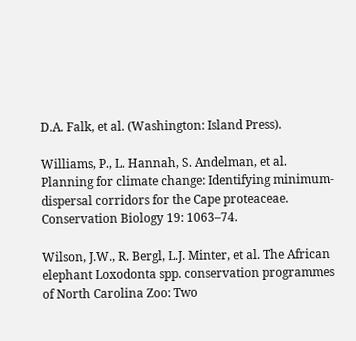D.A. Falk, et al. (Washington: Island Press).

Williams, P., L. Hannah, S. Andelman, et al. Planning for climate change: Identifying minimum‐dispersal corridors for the Cape proteaceae. Conservation Biology 19: 1063–74.

Wilson, J.W., R. Bergl, L.J. Minter, et al. The African elephant Loxodonta spp. conservation programmes of North Carolina Zoo: Two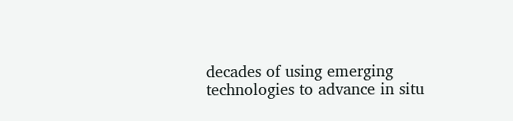decades of using emerging technologies to advance in situ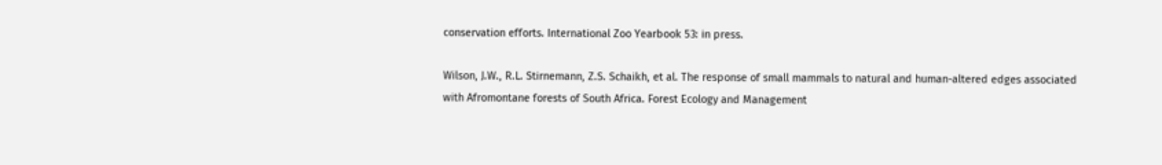conservation efforts. International Zoo Yearbook 53: in press.

Wilson, J.W., R.L. Stirnemann, Z.S. Schaikh, et al. The response of small mammals to natural and human-altered edges associated with Afromontane forests of South Africa. Forest Ecology and Management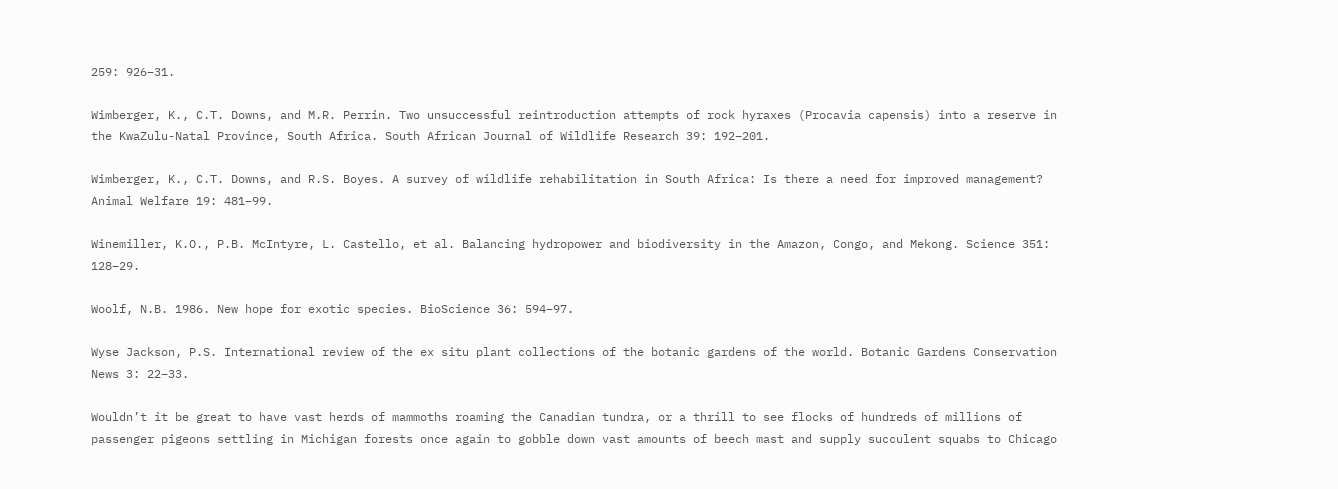259: 926–31.

Wimberger, K., C.T. Downs, and M.R. Perrin. Two unsuccessful reintroduction attempts of rock hyraxes (Procavia capensis) into a reserve in the KwaZulu-Natal Province, South Africa. South African Journal of Wildlife Research 39: 192–201.

Wimberger, K., C.T. Downs, and R.S. Boyes. A survey of wildlife rehabilitation in South Africa: Is there a need for improved management? Animal Welfare 19: 481–99.

Winemiller, K.O., P.B. McIntyre, L. Castello, et al. Balancing hydropower and biodiversity in the Amazon, Congo, and Mekong. Science 351: 128–29.

Woolf, N.B. 1986. New hope for exotic species. BioScience 36: 594–97.

Wyse Jackson, P.S. International review of the ex situ plant collections of the botanic gardens of the world. Botanic Gardens Conservation News 3: 22–33.

Wouldn’t it be great to have vast herds of mammoths roaming the Canadian tundra, or a thrill to see flocks of hundreds of millions of passenger pigeons settling in Michigan forests once again to gobble down vast amounts of beech mast and supply succulent squabs to Chicago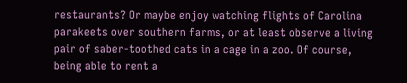restaurants? Or maybe enjoy watching flights of Carolina parakeets over southern farms, or at least observe a living pair of saber-toothed cats in a cage in a zoo. Of course, being able to rent a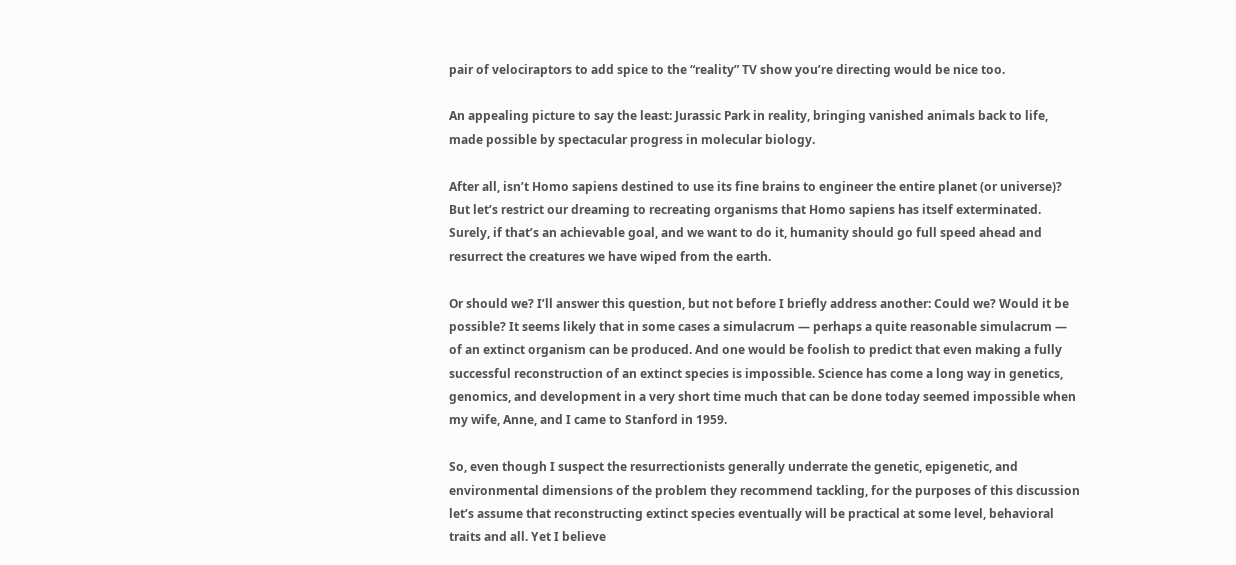pair of velociraptors to add spice to the “reality” TV show you’re directing would be nice too.

An appealing picture to say the least: Jurassic Park in reality, bringing vanished animals back to life, made possible by spectacular progress in molecular biology.

After all, isn’t Homo sapiens destined to use its fine brains to engineer the entire planet (or universe)? But let’s restrict our dreaming to recreating organisms that Homo sapiens has itself exterminated. Surely, if that’s an achievable goal, and we want to do it, humanity should go full speed ahead and resurrect the creatures we have wiped from the earth.

Or should we? I’ll answer this question, but not before I briefly address another: Could we? Would it be possible? It seems likely that in some cases a simulacrum — perhaps a quite reasonable simulacrum — of an extinct organism can be produced. And one would be foolish to predict that even making a fully successful reconstruction of an extinct species is impossible. Science has come a long way in genetics, genomics, and development in a very short time much that can be done today seemed impossible when my wife, Anne, and I came to Stanford in 1959.

So, even though I suspect the resurrectionists generally underrate the genetic, epigenetic, and environmental dimensions of the problem they recommend tackling, for the purposes of this discussion let’s assume that reconstructing extinct species eventually will be practical at some level, behavioral traits and all. Yet I believe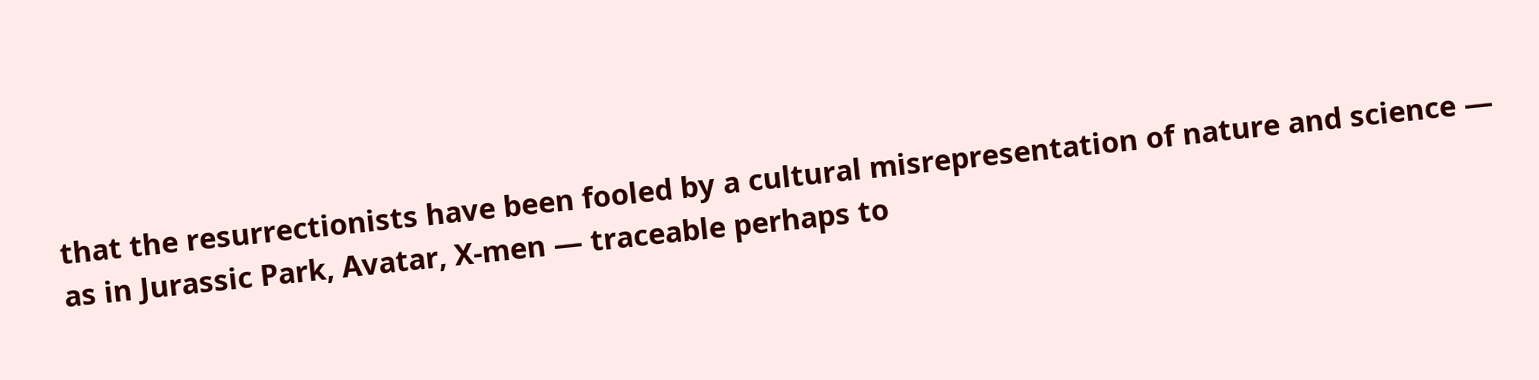that the resurrectionists have been fooled by a cultural misrepresentation of nature and science — as in Jurassic Park, Avatar, X-men — traceable perhaps to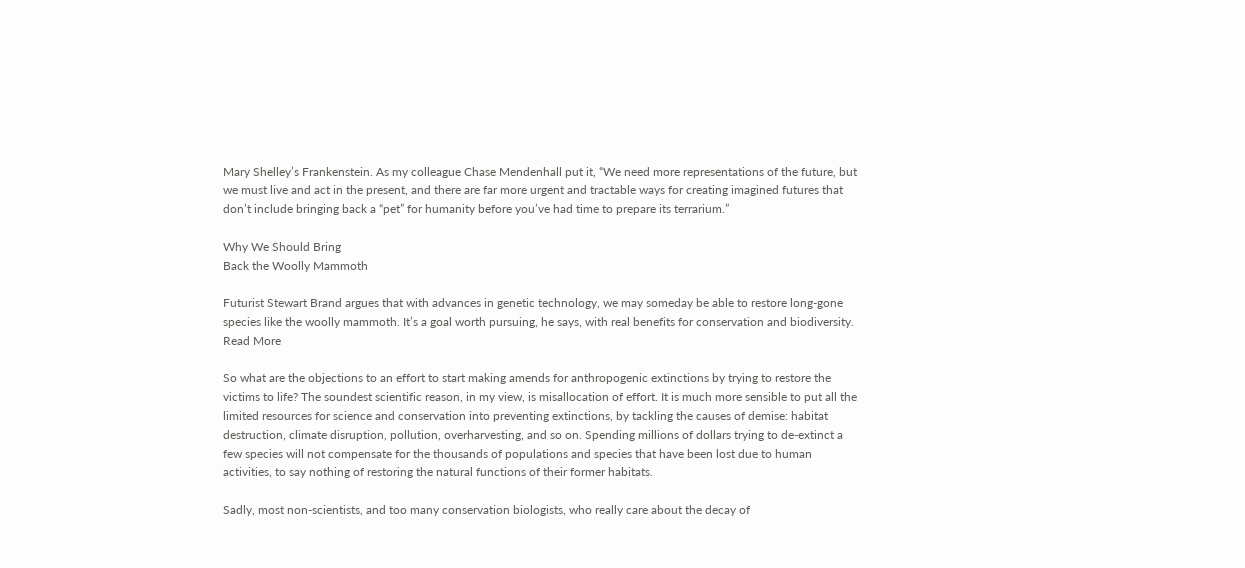Mary Shelley’s Frankenstein. As my colleague Chase Mendenhall put it, “We need more representations of the future, but we must live and act in the present, and there are far more urgent and tractable ways for creating imagined futures that don’t include bringing back a “pet” for humanity before you’ve had time to prepare its terrarium.”

Why We Should Bring
Back the Woolly Mammoth

Futurist Stewart Brand argues that with advances in genetic technology, we may someday be able to restore long-gone species like the woolly mammoth. It’s a goal worth pursuing, he says, with real benefits for conservation and biodiversity.
Read More

So what are the objections to an effort to start making amends for anthropogenic extinctions by trying to restore the victims to life? The soundest scientific reason, in my view, is misallocation of effort. It is much more sensible to put all the limited resources for science and conservation into preventing extinctions, by tackling the causes of demise: habitat destruction, climate disruption, pollution, overharvesting, and so on. Spending millions of dollars trying to de-extinct a few species will not compensate for the thousands of populations and species that have been lost due to human activities, to say nothing of restoring the natural functions of their former habitats.

Sadly, most non-scientists, and too many conservation biologists, who really care about the decay of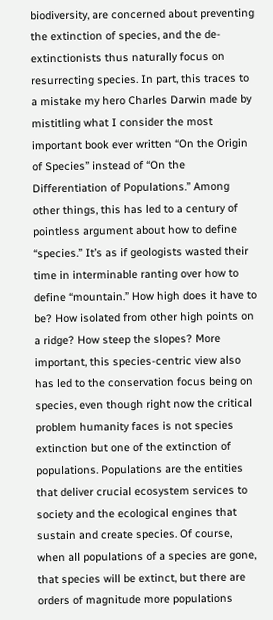biodiversity, are concerned about preventing the extinction of species, and the de-extinctionists thus naturally focus on resurrecting species. In part, this traces to a mistake my hero Charles Darwin made by mistitling what I consider the most important book ever written “On the Origin of Species” instead of “On the Differentiation of Populations.” Among other things, this has led to a century of pointless argument about how to define “species.” It’s as if geologists wasted their time in interminable ranting over how to define “mountain.” How high does it have to be? How isolated from other high points on a ridge? How steep the slopes? More important, this species-centric view also has led to the conservation focus being on species, even though right now the critical problem humanity faces is not species extinction but one of the extinction of populations. Populations are the entities that deliver crucial ecosystem services to society and the ecological engines that sustain and create species. Of course, when all populations of a species are gone, that species will be extinct, but there are orders of magnitude more populations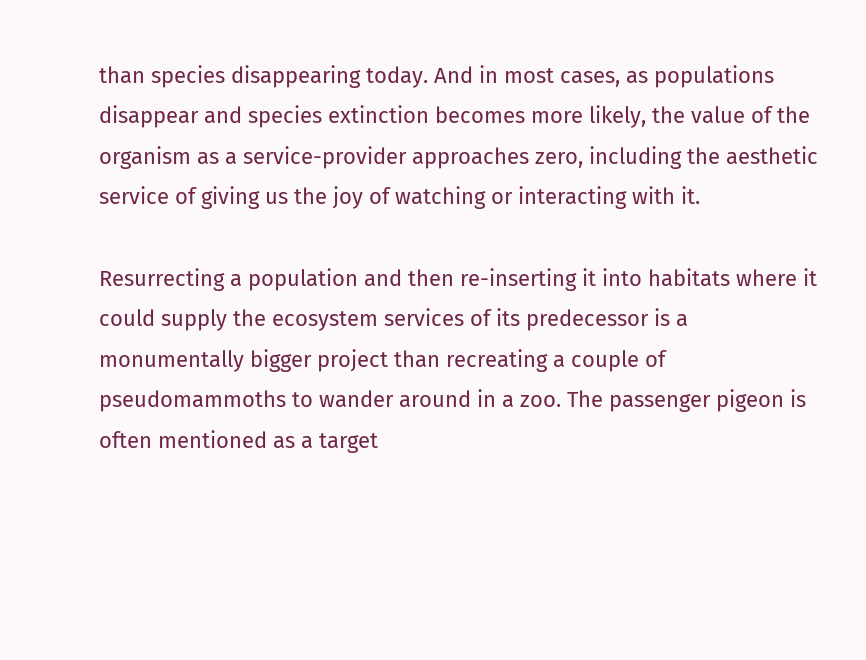than species disappearing today. And in most cases, as populations disappear and species extinction becomes more likely, the value of the organism as a service-provider approaches zero, including the aesthetic service of giving us the joy of watching or interacting with it.

Resurrecting a population and then re-inserting it into habitats where it could supply the ecosystem services of its predecessor is a monumentally bigger project than recreating a couple of pseudomammoths to wander around in a zoo. The passenger pigeon is often mentioned as a target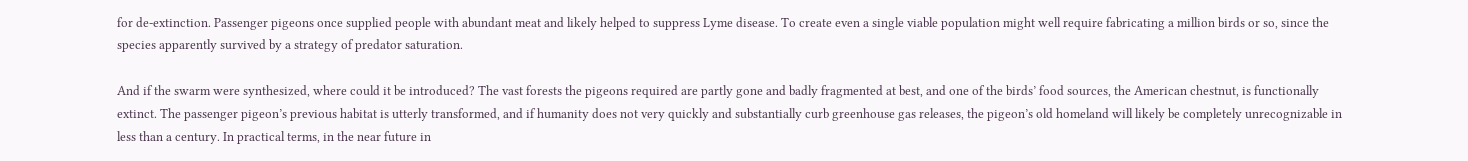for de-extinction. Passenger pigeons once supplied people with abundant meat and likely helped to suppress Lyme disease. To create even a single viable population might well require fabricating a million birds or so, since the species apparently survived by a strategy of predator saturation.

And if the swarm were synthesized, where could it be introduced? The vast forests the pigeons required are partly gone and badly fragmented at best, and one of the birds’ food sources, the American chestnut, is functionally extinct. The passenger pigeon’s previous habitat is utterly transformed, and if humanity does not very quickly and substantially curb greenhouse gas releases, the pigeon’s old homeland will likely be completely unrecognizable in less than a century. In practical terms, in the near future in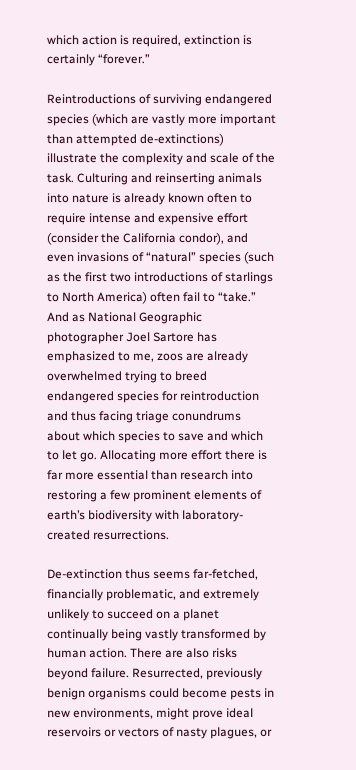which action is required, extinction is certainly “forever.”

Reintroductions of surviving endangered species (which are vastly more important than attempted de-extinctions) illustrate the complexity and scale of the task. Culturing and reinserting animals into nature is already known often to require intense and expensive effort (consider the California condor), and even invasions of “natural” species (such as the first two introductions of starlings to North America) often fail to “take.” And as National Geographic photographer Joel Sartore has emphasized to me, zoos are already overwhelmed trying to breed endangered species for reintroduction and thus facing triage conundrums about which species to save and which to let go. Allocating more effort there is far more essential than research into restoring a few prominent elements of earth’s biodiversity with laboratory-created resurrections.

De-extinction thus seems far-fetched, financially problematic, and extremely unlikely to succeed on a planet continually being vastly transformed by human action. There are also risks beyond failure. Resurrected, previously benign organisms could become pests in new environments, might prove ideal reservoirs or vectors of nasty plagues, or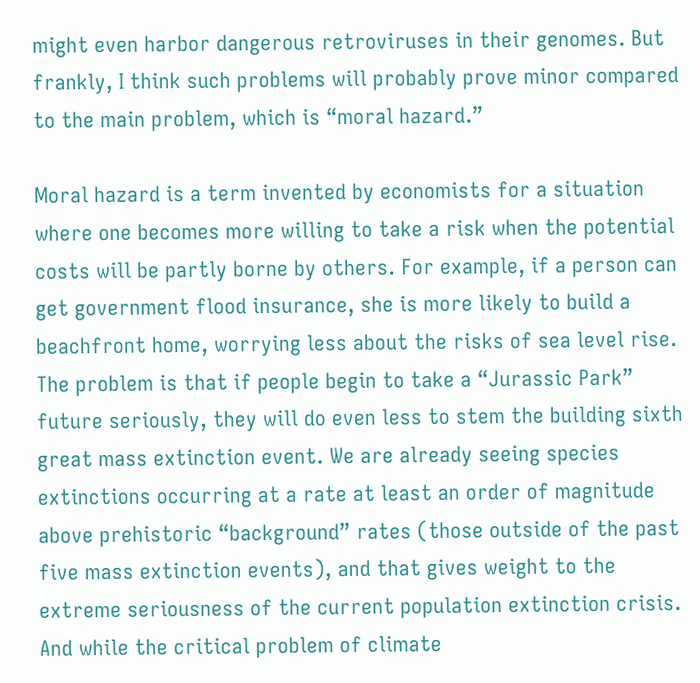might even harbor dangerous retroviruses in their genomes. But frankly, I think such problems will probably prove minor compared to the main problem, which is “moral hazard.”

Moral hazard is a term invented by economists for a situation where one becomes more willing to take a risk when the potential costs will be partly borne by others. For example, if a person can get government flood insurance, she is more likely to build a beachfront home, worrying less about the risks of sea level rise. The problem is that if people begin to take a “Jurassic Park” future seriously, they will do even less to stem the building sixth great mass extinction event. We are already seeing species extinctions occurring at a rate at least an order of magnitude above prehistoric “background” rates (those outside of the past five mass extinction events), and that gives weight to the extreme seriousness of the current population extinction crisis. And while the critical problem of climate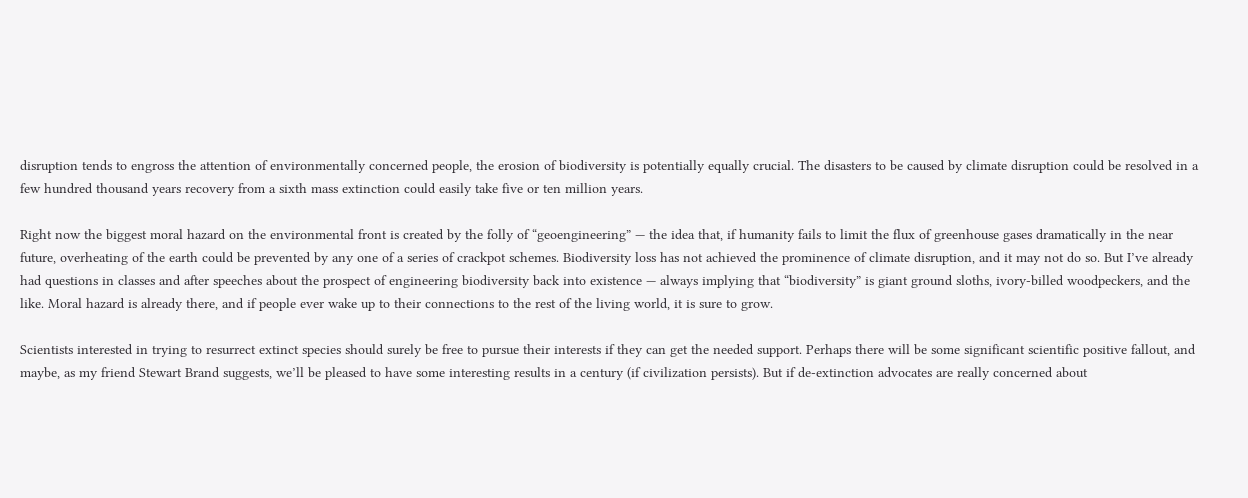disruption tends to engross the attention of environmentally concerned people, the erosion of biodiversity is potentially equally crucial. The disasters to be caused by climate disruption could be resolved in a few hundred thousand years recovery from a sixth mass extinction could easily take five or ten million years.

Right now the biggest moral hazard on the environmental front is created by the folly of “geoengineering” — the idea that, if humanity fails to limit the flux of greenhouse gases dramatically in the near future, overheating of the earth could be prevented by any one of a series of crackpot schemes. Biodiversity loss has not achieved the prominence of climate disruption, and it may not do so. But I’ve already had questions in classes and after speeches about the prospect of engineering biodiversity back into existence — always implying that “biodiversity” is giant ground sloths, ivory-billed woodpeckers, and the like. Moral hazard is already there, and if people ever wake up to their connections to the rest of the living world, it is sure to grow.

Scientists interested in trying to resurrect extinct species should surely be free to pursue their interests if they can get the needed support. Perhaps there will be some significant scientific positive fallout, and maybe, as my friend Stewart Brand suggests, we’ll be pleased to have some interesting results in a century (if civilization persists). But if de-extinction advocates are really concerned about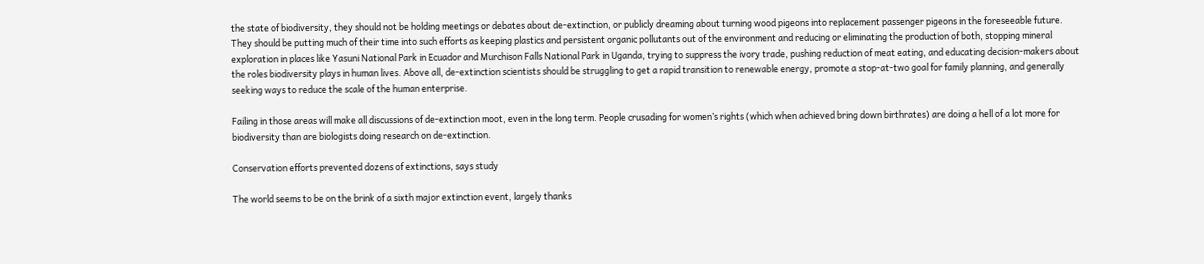the state of biodiversity, they should not be holding meetings or debates about de-extinction, or publicly dreaming about turning wood pigeons into replacement passenger pigeons in the foreseeable future. They should be putting much of their time into such efforts as keeping plastics and persistent organic pollutants out of the environment and reducing or eliminating the production of both, stopping mineral exploration in places like Yasuni National Park in Ecuador and Murchison Falls National Park in Uganda, trying to suppress the ivory trade, pushing reduction of meat eating, and educating decision-makers about the roles biodiversity plays in human lives. Above all, de-extinction scientists should be struggling to get a rapid transition to renewable energy, promote a stop-at-two goal for family planning, and generally seeking ways to reduce the scale of the human enterprise.

Failing in those areas will make all discussions of de-extinction moot, even in the long term. People crusading for women’s rights (which when achieved bring down birthrates) are doing a hell of a lot more for biodiversity than are biologists doing research on de-extinction.

Conservation efforts prevented dozens of extinctions, says study

The world seems to be on the brink of a sixth major extinction event, largely thanks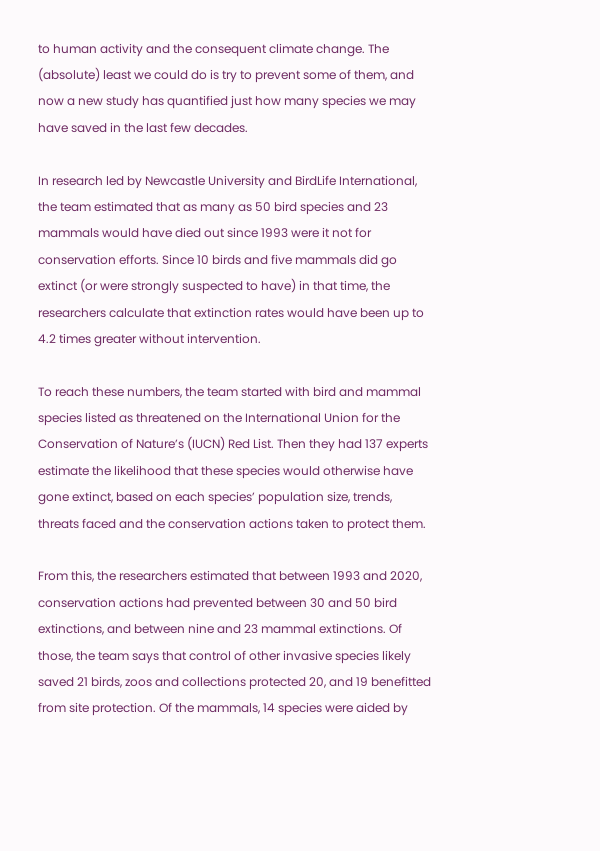to human activity and the consequent climate change. The (absolute) least we could do is try to prevent some of them, and now a new study has quantified just how many species we may have saved in the last few decades.

In research led by Newcastle University and BirdLife International, the team estimated that as many as 50 bird species and 23 mammals would have died out since 1993 were it not for conservation efforts. Since 10 birds and five mammals did go extinct (or were strongly suspected to have) in that time, the researchers calculate that extinction rates would have been up to 4.2 times greater without intervention.

To reach these numbers, the team started with bird and mammal species listed as threatened on the International Union for the Conservation of Nature’s (IUCN) Red List. Then they had 137 experts estimate the likelihood that these species would otherwise have gone extinct, based on each species’ population size, trends, threats faced and the conservation actions taken to protect them.

From this, the researchers estimated that between 1993 and 2020, conservation actions had prevented between 30 and 50 bird extinctions, and between nine and 23 mammal extinctions. Of those, the team says that control of other invasive species likely saved 21 birds, zoos and collections protected 20, and 19 benefitted from site protection. Of the mammals, 14 species were aided by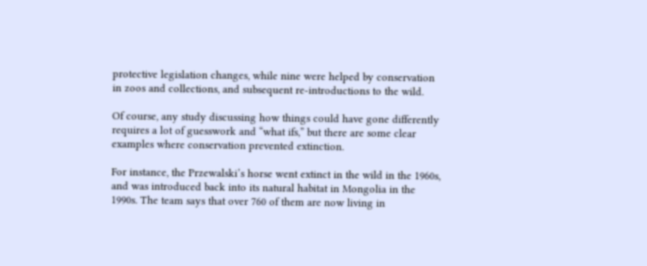protective legislation changes, while nine were helped by conservation in zoos and collections, and subsequent re-introductions to the wild.

Of course, any study discussing how things could have gone differently requires a lot of guesswork and “what ifs,” but there are some clear examples where conservation prevented extinction.

For instance, the Przewalski’s horse went extinct in the wild in the 1960s, and was introduced back into its natural habitat in Mongolia in the 1990s. The team says that over 760 of them are now living in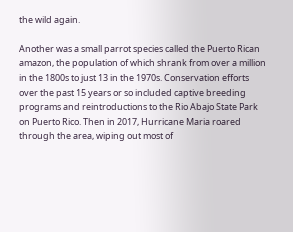the wild again.

Another was a small parrot species called the Puerto Rican amazon, the population of which shrank from over a million in the 1800s to just 13 in the 1970s. Conservation efforts over the past 15 years or so included captive breeding programs and reintroductions to the Rio Abajo State Park on Puerto Rico. Then in 2017, Hurricane Maria roared through the area, wiping out most of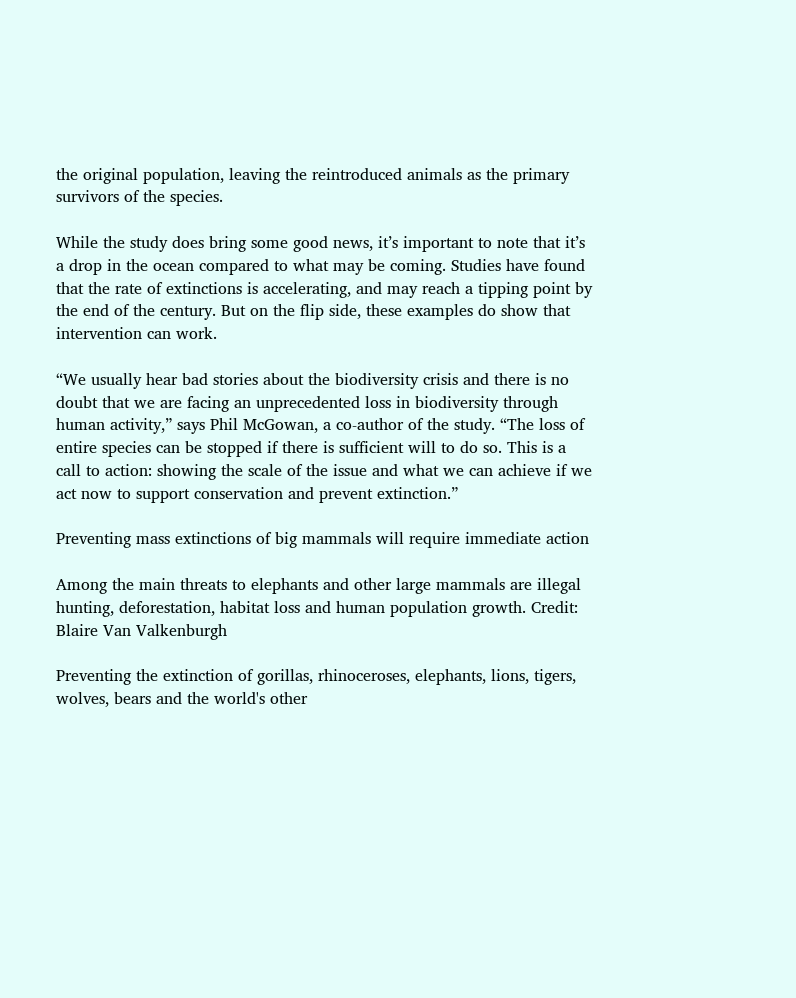the original population, leaving the reintroduced animals as the primary survivors of the species.

While the study does bring some good news, it’s important to note that it’s a drop in the ocean compared to what may be coming. Studies have found that the rate of extinctions is accelerating, and may reach a tipping point by the end of the century. But on the flip side, these examples do show that intervention can work.

“We usually hear bad stories about the biodiversity crisis and there is no doubt that we are facing an unprecedented loss in biodiversity through human activity,” says Phil McGowan, a co-author of the study. “The loss of entire species can be stopped if there is sufficient will to do so. This is a call to action: showing the scale of the issue and what we can achieve if we act now to support conservation and prevent extinction.”

Preventing mass extinctions of big mammals will require immediate action

Among the main threats to elephants and other large mammals are illegal hunting, deforestation, habitat loss and human population growth. Credit: Blaire Van Valkenburgh

Preventing the extinction of gorillas, rhinoceroses, elephants, lions, tigers, wolves, bears and the world's other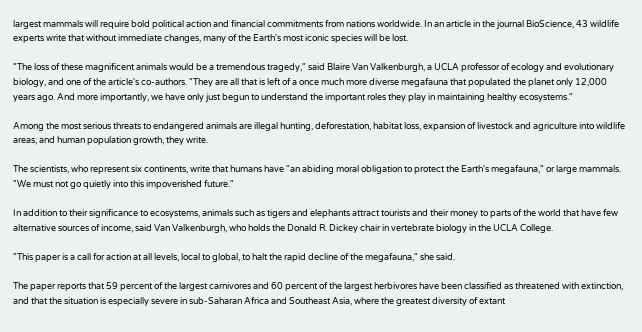largest mammals will require bold political action and financial commitments from nations worldwide. In an article in the journal BioScience, 43 wildlife experts write that without immediate changes, many of the Earth's most iconic species will be lost.

"The loss of these magnificent animals would be a tremendous tragedy," said Blaire Van Valkenburgh, a UCLA professor of ecology and evolutionary biology, and one of the article's co-authors. "They are all that is left of a once much more diverse megafauna that populated the planet only 12,000 years ago. And more importantly, we have only just begun to understand the important roles they play in maintaining healthy ecosystems."

Among the most serious threats to endangered animals are illegal hunting, deforestation, habitat loss, expansion of livestock and agriculture into wildlife areas, and human population growth, they write.

The scientists, who represent six continents, write that humans have "an abiding moral obligation to protect the Earth's megafauna," or large mammals. "We must not go quietly into this impoverished future."

In addition to their significance to ecosystems, animals such as tigers and elephants attract tourists and their money to parts of the world that have few alternative sources of income, said Van Valkenburgh, who holds the Donald R. Dickey chair in vertebrate biology in the UCLA College.

"This paper is a call for action at all levels, local to global, to halt the rapid decline of the megafauna," she said.

The paper reports that 59 percent of the largest carnivores and 60 percent of the largest herbivores have been classified as threatened with extinction, and that the situation is especially severe in sub-Saharan Africa and Southeast Asia, where the greatest diversity of extant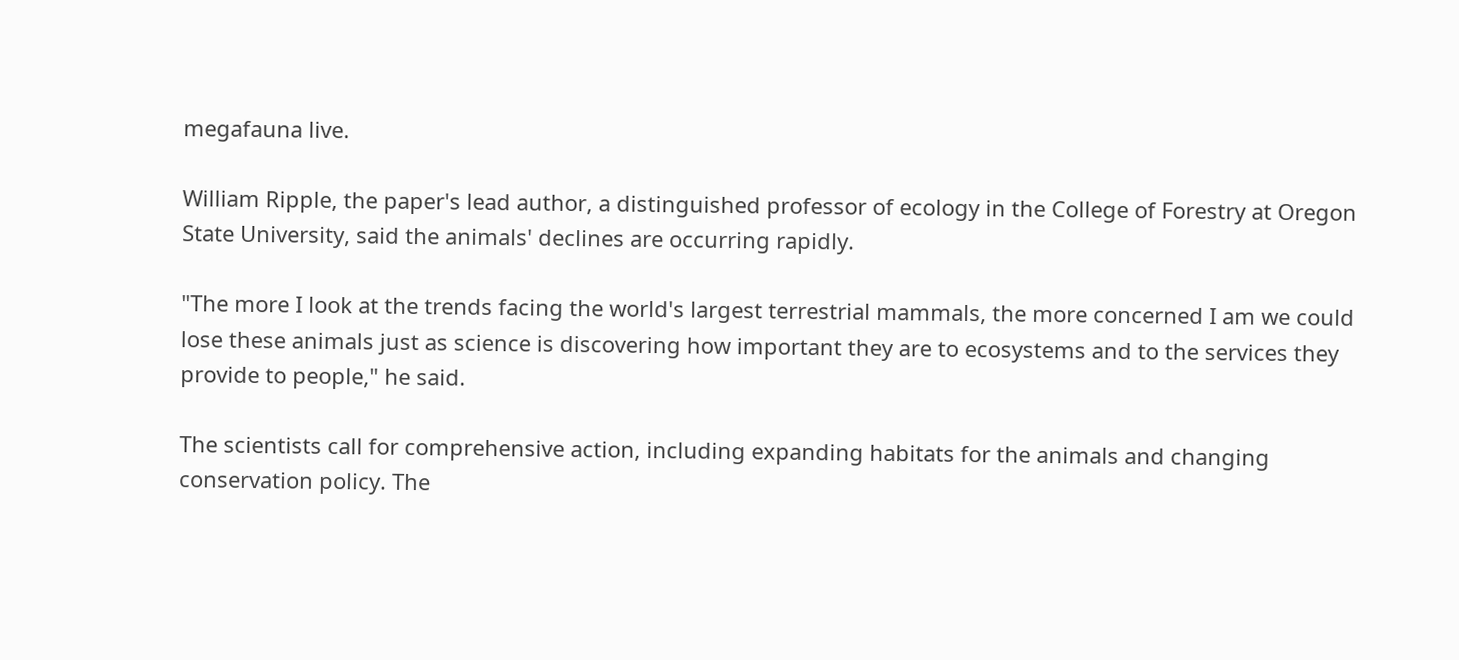megafauna live.

William Ripple, the paper's lead author, a distinguished professor of ecology in the College of Forestry at Oregon State University, said the animals' declines are occurring rapidly.

"The more I look at the trends facing the world's largest terrestrial mammals, the more concerned I am we could lose these animals just as science is discovering how important they are to ecosystems and to the services they provide to people," he said.

The scientists call for comprehensive action, including expanding habitats for the animals and changing conservation policy. The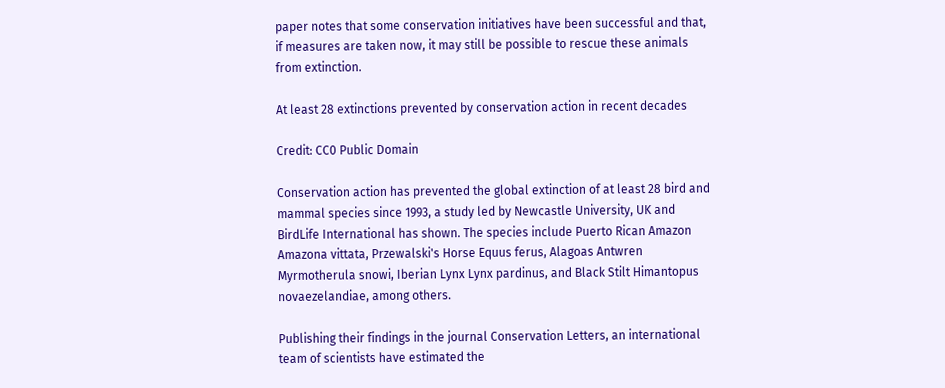paper notes that some conservation initiatives have been successful and that, if measures are taken now, it may still be possible to rescue these animals from extinction.

At least 28 extinctions prevented by conservation action in recent decades

Credit: CC0 Public Domain

Conservation action has prevented the global extinction of at least 28 bird and mammal species since 1993, a study led by Newcastle University, UK and BirdLife International has shown. The species include Puerto Rican Amazon Amazona vittata, Przewalski's Horse Equus ferus, Alagoas Antwren Myrmotherula snowi, Iberian Lynx Lynx pardinus, and Black Stilt Himantopus novaezelandiae, among others.

Publishing their findings in the journal Conservation Letters, an international team of scientists have estimated the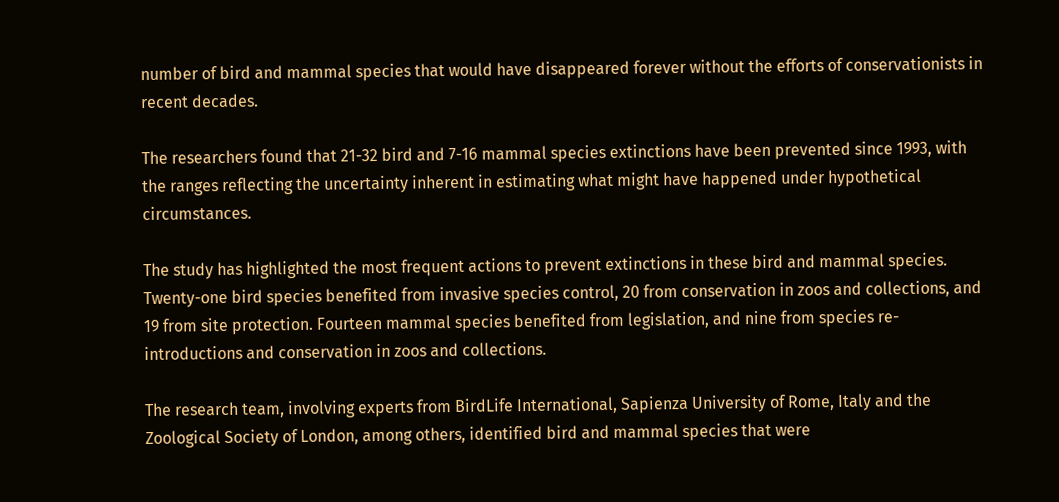number of bird and mammal species that would have disappeared forever without the efforts of conservationists in recent decades.

The researchers found that 21-32 bird and 7-16 mammal species extinctions have been prevented since 1993, with the ranges reflecting the uncertainty inherent in estimating what might have happened under hypothetical circumstances.

The study has highlighted the most frequent actions to prevent extinctions in these bird and mammal species. Twenty-one bird species benefited from invasive species control, 20 from conservation in zoos and collections, and 19 from site protection. Fourteen mammal species benefited from legislation, and nine from species re-introductions and conservation in zoos and collections.

The research team, involving experts from BirdLife International, Sapienza University of Rome, Italy and the Zoological Society of London, among others, identified bird and mammal species that were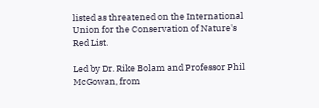listed as threatened on the International Union for the Conservation of Nature's Red List.

Led by Dr. Rike Bolam and Professor Phil McGowan, from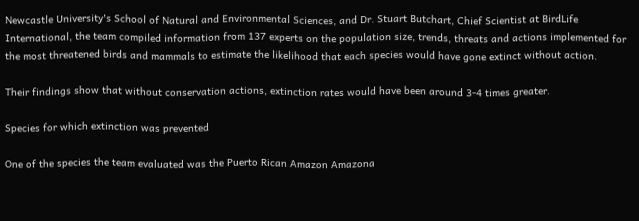Newcastle University's School of Natural and Environmental Sciences, and Dr. Stuart Butchart, Chief Scientist at BirdLife International, the team compiled information from 137 experts on the population size, trends, threats and actions implemented for the most threatened birds and mammals to estimate the likelihood that each species would have gone extinct without action.

Their findings show that without conservation actions, extinction rates would have been around 3-4 times greater.

Species for which extinction was prevented

One of the species the team evaluated was the Puerto Rican Amazon Amazona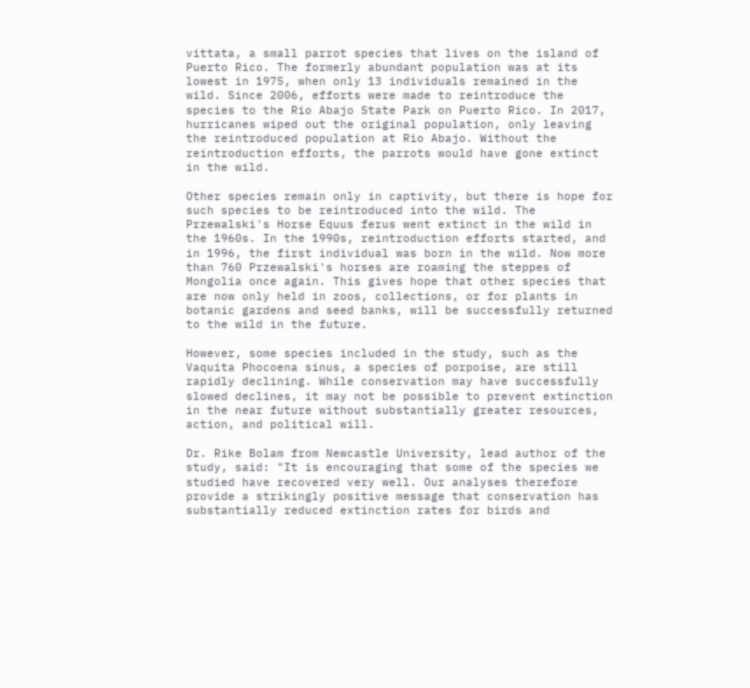vittata, a small parrot species that lives on the island of Puerto Rico. The formerly abundant population was at its lowest in 1975, when only 13 individuals remained in the wild. Since 2006, efforts were made to reintroduce the species to the Rio Abajo State Park on Puerto Rico. In 2017, hurricanes wiped out the original population, only leaving the reintroduced population at Rio Abajo. Without the reintroduction efforts, the parrots would have gone extinct in the wild.

Other species remain only in captivity, but there is hope for such species to be reintroduced into the wild. The Przewalski's Horse Equus ferus went extinct in the wild in the 1960s. In the 1990s, reintroduction efforts started, and in 1996, the first individual was born in the wild. Now more than 760 Przewalski's horses are roaming the steppes of Mongolia once again. This gives hope that other species that are now only held in zoos, collections, or for plants in botanic gardens and seed banks, will be successfully returned to the wild in the future.

However, some species included in the study, such as the Vaquita Phocoena sinus, a species of porpoise, are still rapidly declining. While conservation may have successfully slowed declines, it may not be possible to prevent extinction in the near future without substantially greater resources, action, and political will.

Dr. Rike Bolam from Newcastle University, lead author of the study, said: "It is encouraging that some of the species we studied have recovered very well. Our analyses therefore provide a strikingly positive message that conservation has substantially reduced extinction rates for birds and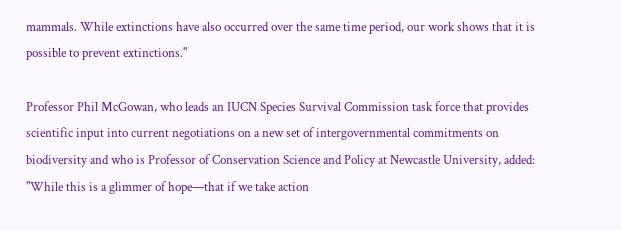mammals. While extinctions have also occurred over the same time period, our work shows that it is possible to prevent extinctions."

Professor Phil McGowan, who leads an IUCN Species Survival Commission task force that provides scientific input into current negotiations on a new set of intergovernmental commitments on biodiversity and who is Professor of Conservation Science and Policy at Newcastle University, added: "While this is a glimmer of hope—that if we take action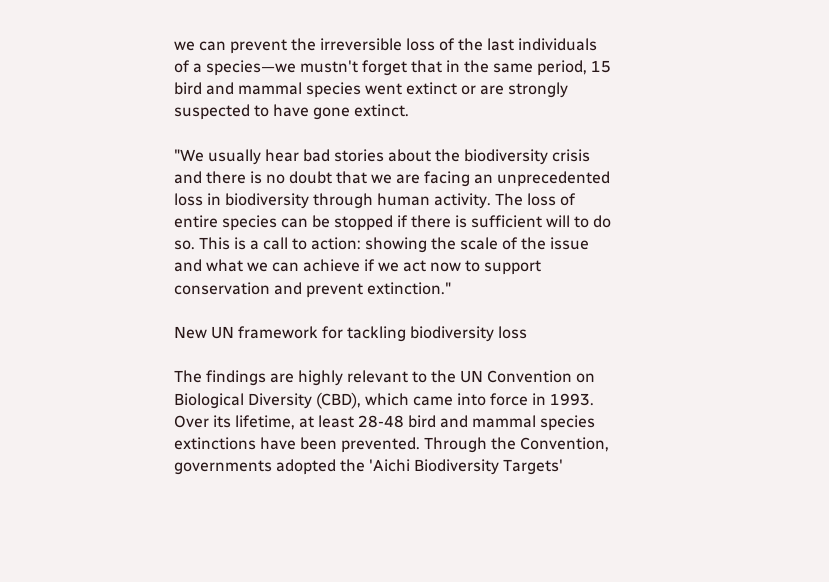we can prevent the irreversible loss of the last individuals of a species—we mustn't forget that in the same period, 15 bird and mammal species went extinct or are strongly suspected to have gone extinct.

"We usually hear bad stories about the biodiversity crisis and there is no doubt that we are facing an unprecedented loss in biodiversity through human activity. The loss of entire species can be stopped if there is sufficient will to do so. This is a call to action: showing the scale of the issue and what we can achieve if we act now to support conservation and prevent extinction."

New UN framework for tackling biodiversity loss

The findings are highly relevant to the UN Convention on Biological Diversity (CBD), which came into force in 1993. Over its lifetime, at least 28-48 bird and mammal species extinctions have been prevented. Through the Convention, governments adopted the 'Aichi Biodiversity Targets'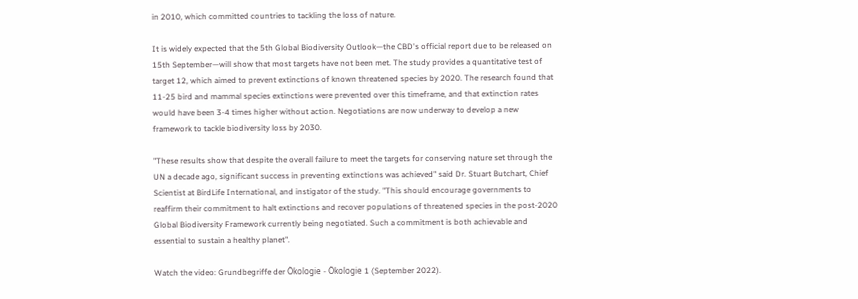in 2010, which committed countries to tackling the loss of nature.

It is widely expected that the 5th Global Biodiversity Outlook—the CBD's official report due to be released on 15th September—will show that most targets have not been met. The study provides a quantitative test of target 12, which aimed to prevent extinctions of known threatened species by 2020. The research found that 11-25 bird and mammal species extinctions were prevented over this timeframe, and that extinction rates would have been 3-4 times higher without action. Negotiations are now underway to develop a new framework to tackle biodiversity loss by 2030.

"These results show that despite the overall failure to meet the targets for conserving nature set through the UN a decade ago, significant success in preventing extinctions was achieved" said Dr. Stuart Butchart, Chief Scientist at BirdLife International, and instigator of the study. "This should encourage governments to reaffirm their commitment to halt extinctions and recover populations of threatened species in the post-2020 Global Biodiversity Framework currently being negotiated. Such a commitment is both achievable and essential to sustain a healthy planet".

Watch the video: Grundbegriffe der Ökologie - Ökologie 1 (September 2022).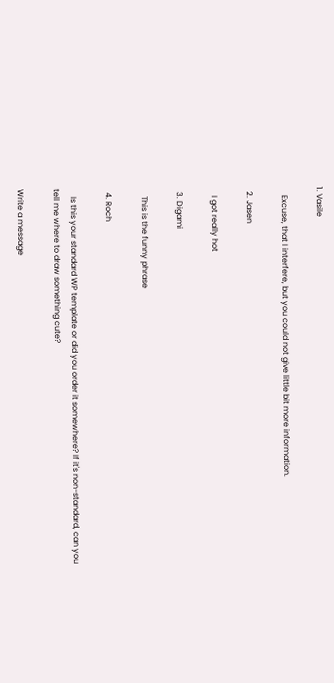1. Vasile

    Excuse, that I interfere, but you could not give little bit more information.

  2. Jasen

    I got really hot

  3. Digami

    This is the funny phrase

  4. Roch

    Is this your standard WP template or did you order it somewhere? If it's non-standard, can you tell me where to draw something cute?

Write a message